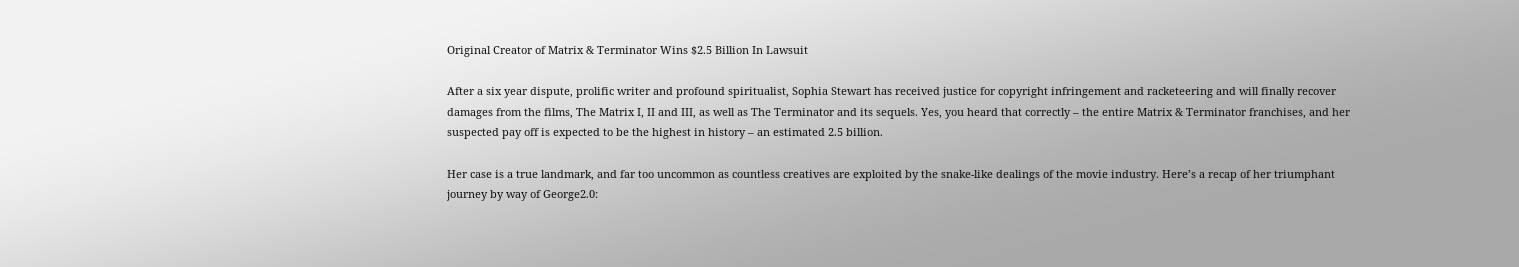Original Creator of Matrix & Terminator Wins $2.5 Billion In Lawsuit

After a six year dispute, prolific writer and profound spiritualist, Sophia Stewart has received justice for copyright infringement and racketeering and will finally recover damages from the films, The Matrix I, II and III, as well as The Terminator and its sequels. Yes, you heard that correctly – the entire Matrix & Terminator franchises, and her suspected pay off is expected to be the highest in history – an estimated 2.5 billion.

Her case is a true landmark, and far too uncommon as countless creatives are exploited by the snake-like dealings of the movie industry. Here’s a recap of her triumphant journey by way of George2.0: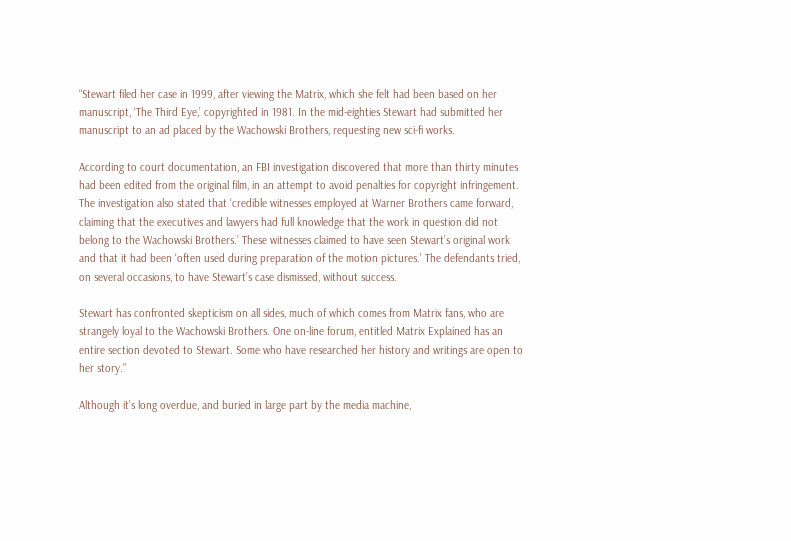“Stewart filed her case in 1999, after viewing the Matrix, which she felt had been based on her manuscript, ‘The Third Eye,’ copyrighted in 1981. In the mid-eighties Stewart had submitted her manuscript to an ad placed by the Wachowski Brothers, requesting new sci-fi works.

According to court documentation, an FBI investigation discovered that more than thirty minutes had been edited from the original film, in an attempt to avoid penalties for copyright infringement. The investigation also stated that ‘credible witnesses employed at Warner Brothers came forward, claiming that the executives and lawyers had full knowledge that the work in question did not belong to the Wachowski Brothers.’ These witnesses claimed to have seen Stewart’s original work and that it had been ‘often used during preparation of the motion pictures.’ The defendants tried, on several occasions, to have Stewart’s case dismissed, without success.

Stewart has confronted skepticism on all sides, much of which comes from Matrix fans, who are strangely loyal to the Wachowski Brothers. One on-line forum, entitled Matrix Explained has an entire section devoted to Stewart. Some who have researched her history and writings are open to her story.”

Although it’s long overdue, and buried in large part by the media machine,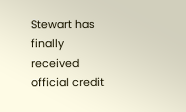Stewart has finally received official credit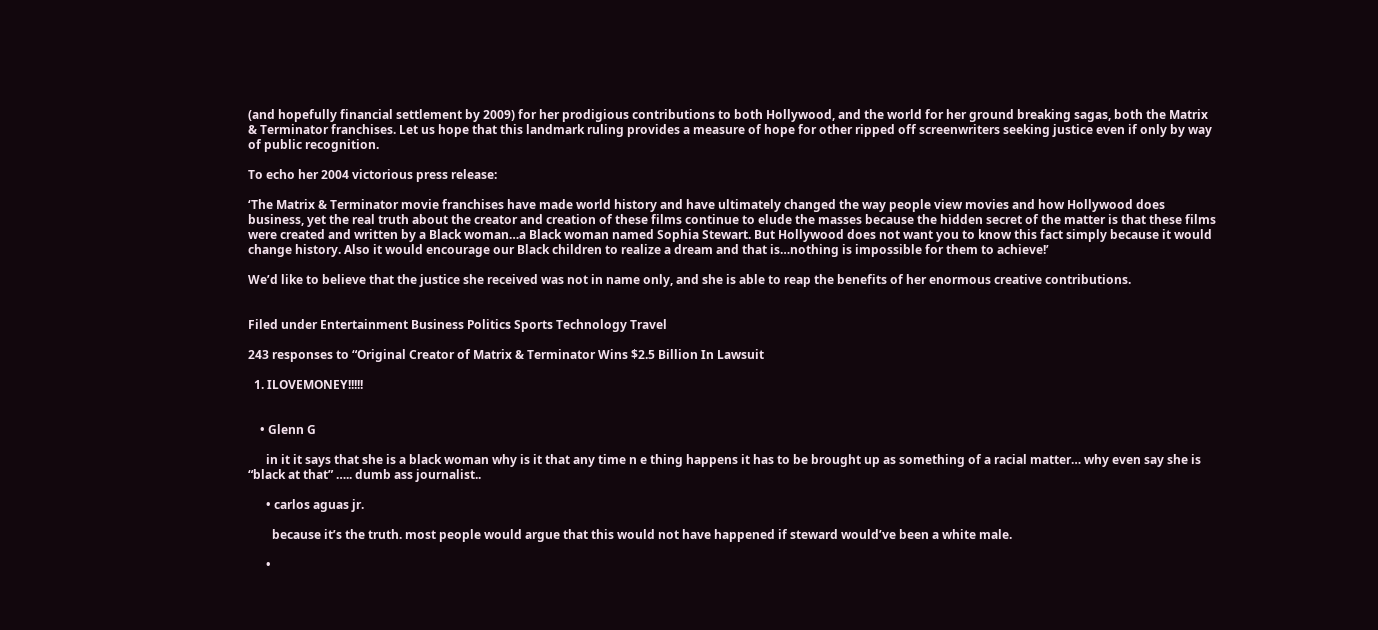(and hopefully financial settlement by 2009) for her prodigious contributions to both Hollywood, and the world for her ground breaking sagas, both the Matrix & Terminator franchises. Let us hope that this landmark ruling provides a measure of hope for other ripped off screenwriters seeking justice even if only by way of public recognition.

To echo her 2004 victorious press release:

‘The Matrix & Terminator movie franchises have made world history and have ultimately changed the way people view movies and how Hollywood does business, yet the real truth about the creator and creation of these films continue to elude the masses because the hidden secret of the matter is that these films were created and written by a Black woman…a Black woman named Sophia Stewart. But Hollywood does not want you to know this fact simply because it would change history. Also it would encourage our Black children to realize a dream and that is…nothing is impossible for them to achieve!’

We’d like to believe that the justice she received was not in name only, and she is able to reap the benefits of her enormous creative contributions.


Filed under Entertainment Business Politics Sports Technology Travel

243 responses to “Original Creator of Matrix & Terminator Wins $2.5 Billion In Lawsuit

  1. ILOVEMONEY!!!!!


    • Glenn G

      in it it says that she is a black woman why is it that any time n e thing happens it has to be brought up as something of a racial matter… why even say she is “black at that” ….. dumb ass journalist..

      • carlos aguas jr.

        because it’s the truth. most people would argue that this would not have happened if steward would’ve been a white male.

      •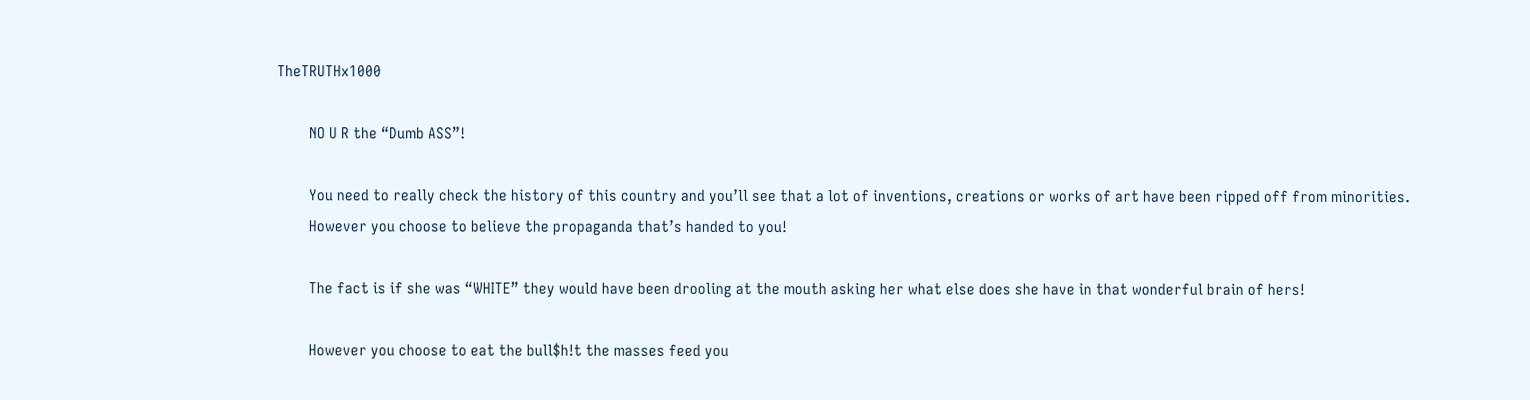TheTRUTHx1000

        NO U R the “Dumb ASS”!

        You need to really check the history of this country and you’ll see that a lot of inventions, creations or works of art have been ripped off from minorities.
        However you choose to believe the propaganda that’s handed to you!

        The fact is if she was “WHITE” they would have been drooling at the mouth asking her what else does she have in that wonderful brain of hers!

        However you choose to eat the bull$h!t the masses feed you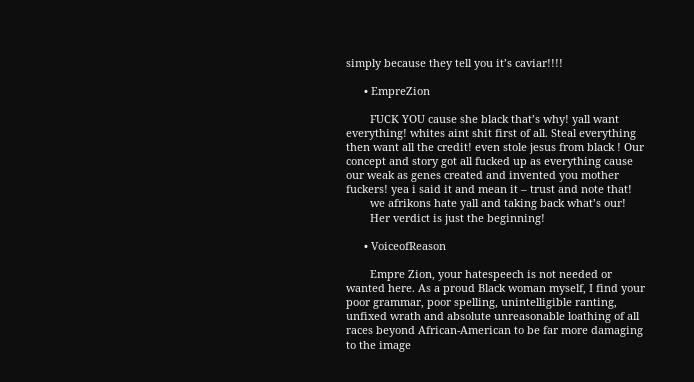simply because they tell you it’s caviar!!!!

      • EmpreZion

        FUCK YOU cause she black that’s why! yall want everything! whites aint shit first of all. Steal everything then want all the credit! even stole jesus from black ! Our concept and story got all fucked up as everything cause our weak as genes created and invented you mother fuckers! yea i said it and mean it – trust and note that!
        we afrikons hate yall and taking back what’s our!
        Her verdict is just the beginning!

      • VoiceofReason

        Empre Zion, your hatespeech is not needed or wanted here. As a proud Black woman myself, I find your poor grammar, poor spelling, unintelligible ranting, unfixed wrath and absolute unreasonable loathing of all races beyond African-American to be far more damaging to the image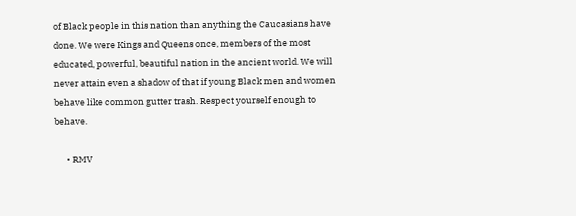of Black people in this nation than anything the Caucasians have done. We were Kings and Queens once, members of the most educated, powerful, beautiful nation in the ancient world. We will never attain even a shadow of that if young Black men and women behave like common gutter trash. Respect yourself enough to behave.

      • RMV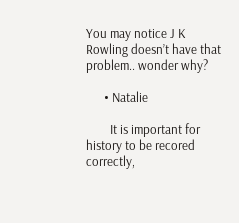You may notice J K Rowling doesn’t have that problem.. wonder why?

      • Natalie

        It is important for history to be recored correctly,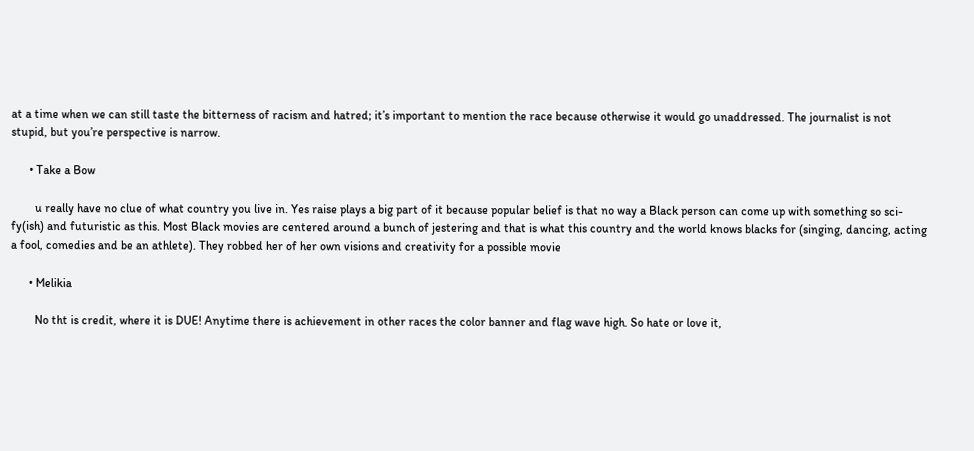at a time when we can still taste the bitterness of racism and hatred; it’s important to mention the race because otherwise it would go unaddressed. The journalist is not stupid, but you’re perspective is narrow.

      • Take a Bow

        u really have no clue of what country you live in. Yes raise plays a big part of it because popular belief is that no way a Black person can come up with something so sci-fy(ish) and futuristic as this. Most Black movies are centered around a bunch of jestering and that is what this country and the world knows blacks for (singing, dancing, acting a fool, comedies and be an athlete). They robbed her of her own visions and creativity for a possible movie

      • Melikia

        No tht is credit, where it is DUE! Anytime there is achievement in other races the color banner and flag wave high. So hate or love it,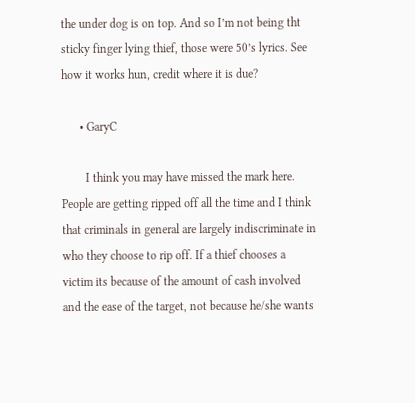the under dog is on top. And so I’m not being tht sticky finger lying thief, those were 50’s lyrics. See how it works hun, credit where it is due?

      • GaryC

        I think you may have missed the mark here. People are getting ripped off all the time and I think that criminals in general are largely indiscriminate in who they choose to rip off. If a thief chooses a victim its because of the amount of cash involved and the ease of the target, not because he/she wants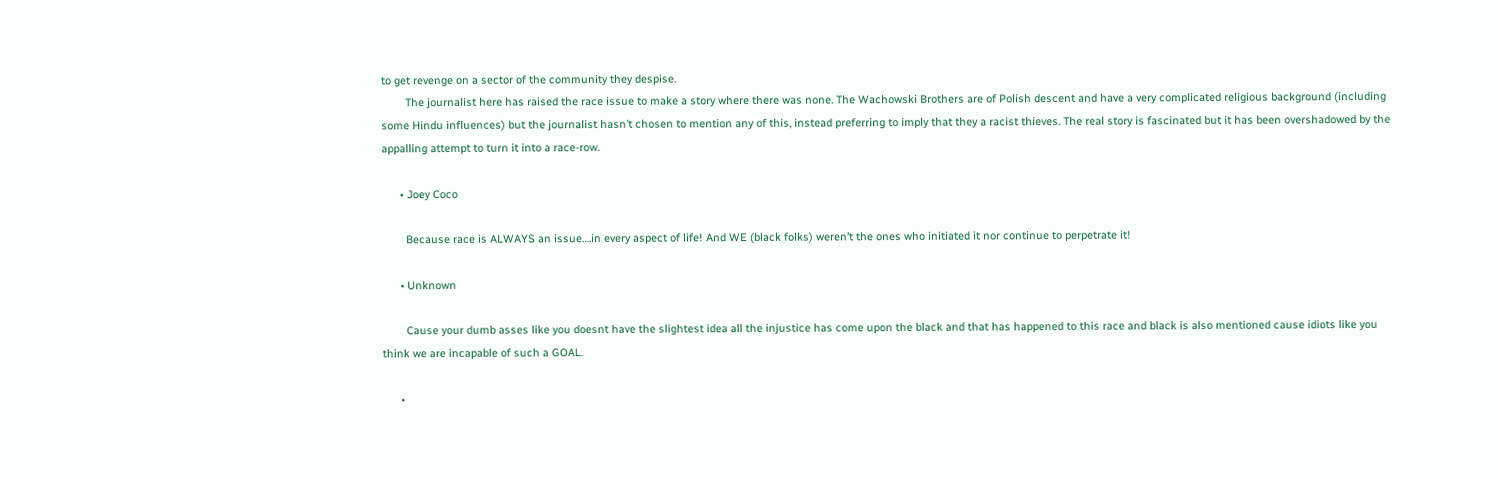to get revenge on a sector of the community they despise.
        The journalist here has raised the race issue to make a story where there was none. The Wachowski Brothers are of Polish descent and have a very complicated religious background (including some Hindu influences) but the journalist hasn’t chosen to mention any of this, instead preferring to imply that they a racist thieves. The real story is fascinated but it has been overshadowed by the appalling attempt to turn it into a race-row.

      • Joey Coco

        Because race is ALWAYS an issue….in every aspect of life! And WE (black folks) weren’t the ones who initiated it nor continue to perpetrate it!

      • Unknown

        Cause your dumb asses like you doesnt have the slightest idea all the injustice has come upon the black and that has happened to this race and black is also mentioned cause idiots like you think we are incapable of such a GOAL.

      •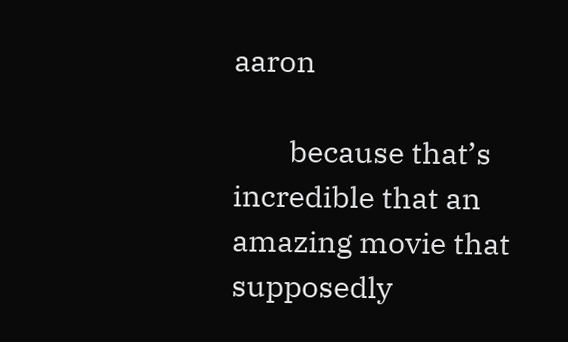aaron

        because that’s incredible that an amazing movie that supposedly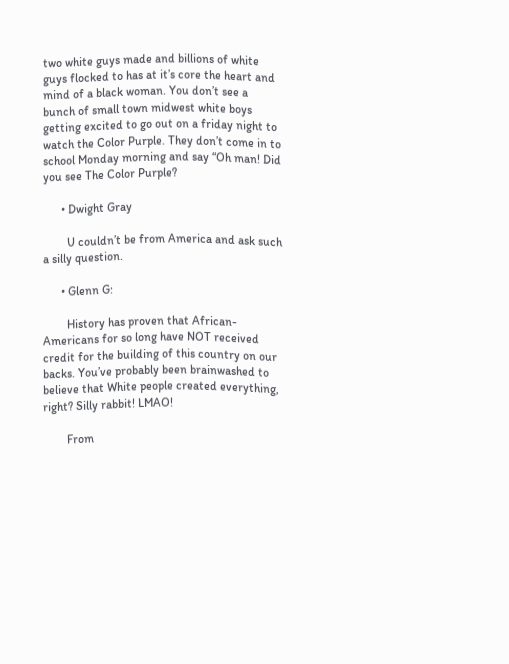two white guys made and billions of white guys flocked to has at it’s core the heart and mind of a black woman. You don’t see a bunch of small town midwest white boys getting excited to go out on a friday night to watch the Color Purple. They don’t come in to school Monday morning and say “Oh man! Did you see The Color Purple?

      • Dwight Gray

        U couldn’t be from America and ask such a silly question.

      • Glenn G:

        History has proven that African-Americans for so long have NOT received credit for the building of this country on our backs. You’ve probably been brainwashed to believe that White people created everything, right? Silly rabbit! LMAO!

        From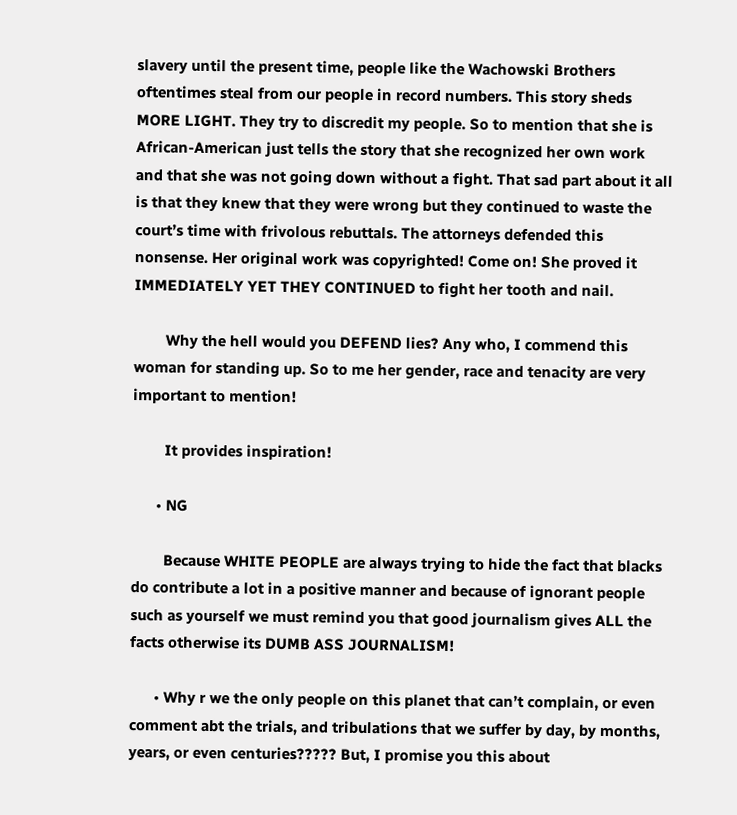slavery until the present time, people like the Wachowski Brothers oftentimes steal from our people in record numbers. This story sheds MORE LIGHT. They try to discredit my people. So to mention that she is African-American just tells the story that she recognized her own work and that she was not going down without a fight. That sad part about it all is that they knew that they were wrong but they continued to waste the court’s time with frivolous rebuttals. The attorneys defended this nonsense. Her original work was copyrighted! Come on! She proved it IMMEDIATELY YET THEY CONTINUED to fight her tooth and nail.

        Why the hell would you DEFEND lies? Any who, I commend this woman for standing up. So to me her gender, race and tenacity are very important to mention!

        It provides inspiration!

      • NG

        Because WHITE PEOPLE are always trying to hide the fact that blacks do contribute a lot in a positive manner and because of ignorant people such as yourself we must remind you that good journalism gives ALL the facts otherwise its DUMB ASS JOURNALISM!

      • Why r we the only people on this planet that can’t complain, or even comment abt the trials, and tribulations that we suffer by day, by months, years, or even centuries????? But, I promise you this about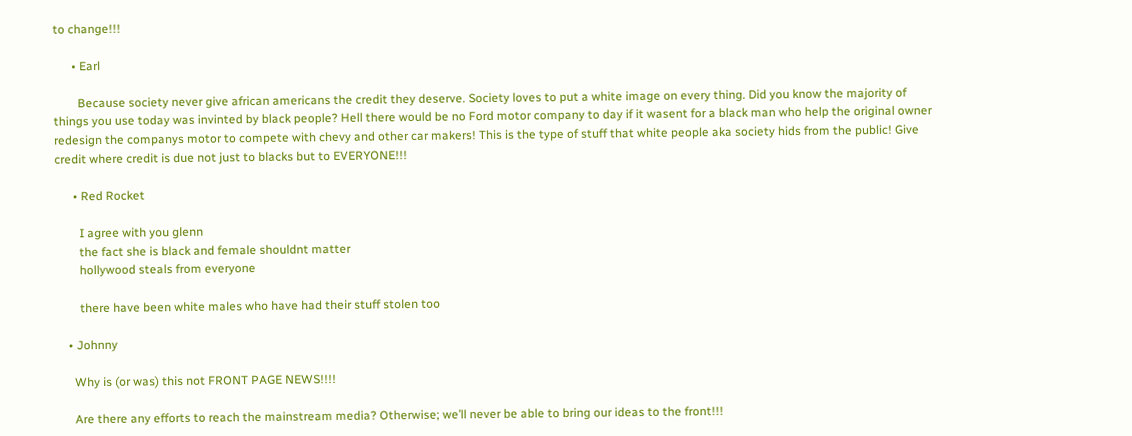to change!!!

      • Earl

        Because society never give african americans the credit they deserve. Society loves to put a white image on every thing. Did you know the majority of things you use today was invinted by black people? Hell there would be no Ford motor company to day if it wasent for a black man who help the original owner redesign the companys motor to compete with chevy and other car makers! This is the type of stuff that white people aka society hids from the public! Give credit where credit is due not just to blacks but to EVERYONE!!!

      • Red Rocket

        I agree with you glenn
        the fact she is black and female shouldnt matter
        hollywood steals from everyone

        there have been white males who have had their stuff stolen too

    • Johnny

      Why is (or was) this not FRONT PAGE NEWS!!!!

      Are there any efforts to reach the mainstream media? Otherwise; we’ll never be able to bring our ideas to the front!!!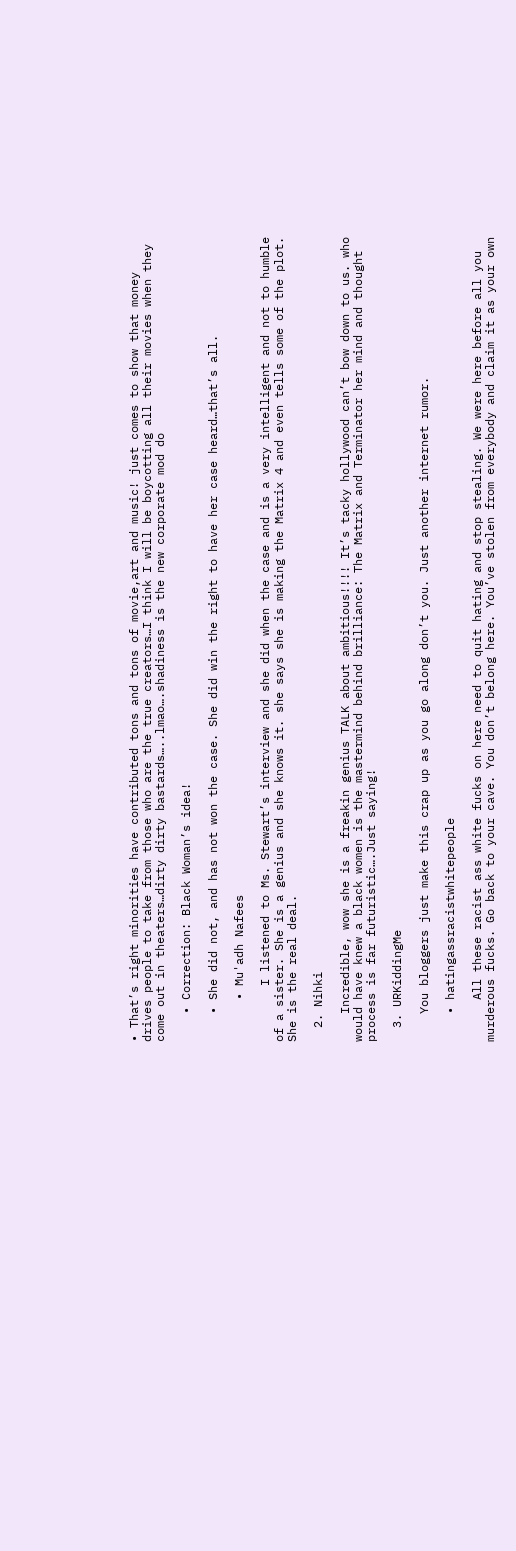• That’s right minorities have contributed tons and tons of movie,art and music! just comes to show that money drives people to take from those who are the true creators…I think I will be boycotting all their movies when they come out in theaters…dirty dirty bastards…..lmao….shadiness is the new corporate mod do

    • Correction: Black Woman’s idea!

    • She did not, and has not won the case. She did win the right to have her case heard…that’s all.

      • Mu'adh Nafees

        I listened to Ms. Stewart’s interview and she did when the case and is a very intelligent and not to humble of a sister. She is a genius and she knows it. she says she is making the Matrix 4 and even tells some of the plot. She is the real deal.

  2. Nihki

    Incredible, wow she is a freakin genius TALK about ambitious!!!! It’s tacky hollywood can’t bow down to us. who would have knew a black women is the mastermind behind brilliance: The Matrix and Terminator her mind and thought process is far futuristic….Just saying!

  3. URKiddingMe

    You bloggers just make this crap up as you go along don’t you. Just another internet rumor.

    • hatingassracistwhitepeople

      All these racist ass white fucks on here need to quit hating and stop stealing. We were here before all you murderous fucks. Go back to your cave. You don’t belong here. You’ve stolen from everybody and claim it as your own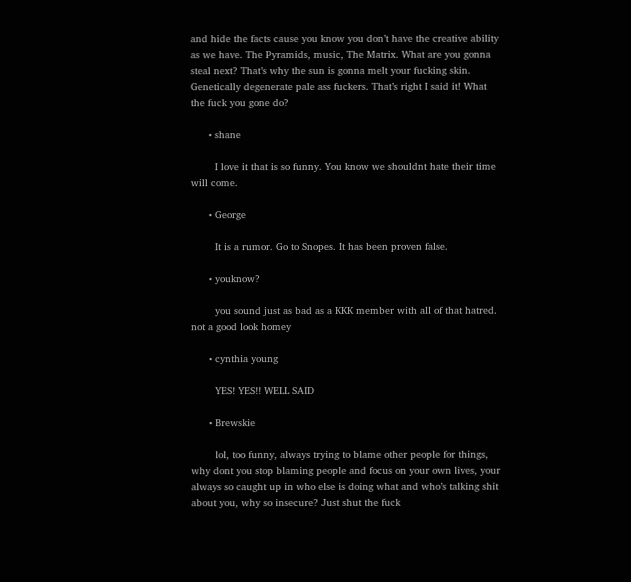and hide the facts cause you know you don’t have the creative ability as we have. The Pyramids, music, The Matrix. What are you gonna steal next? That’s why the sun is gonna melt your fucking skin. Genetically degenerate pale ass fuckers. That’s right I said it! What the fuck you gone do?

      • shane

        I love it that is so funny. You know we shouldnt hate their time will come.

      • George

        It is a rumor. Go to Snopes. It has been proven false.

      • youknow?

        you sound just as bad as a KKK member with all of that hatred. not a good look homey

      • cynthia young

        YES! YES!! WELL SAID

      • Brewskie

        lol, too funny, always trying to blame other people for things, why dont you stop blaming people and focus on your own lives, your always so caught up in who else is doing what and who’s talking shit about you, why so insecure? Just shut the fuck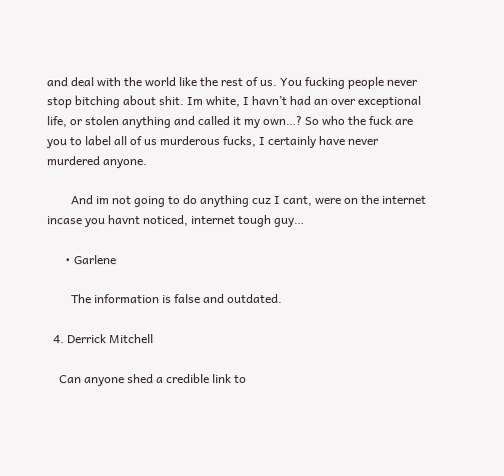and deal with the world like the rest of us. You fucking people never stop bitching about shit. Im white, I havn’t had an over exceptional life, or stolen anything and called it my own…? So who the fuck are you to label all of us murderous fucks, I certainly have never murdered anyone.

        And im not going to do anything cuz I cant, were on the internet incase you havnt noticed, internet tough guy…

      • Garlene

        The information is false and outdated.

  4. Derrick Mitchell

    Can anyone shed a credible link to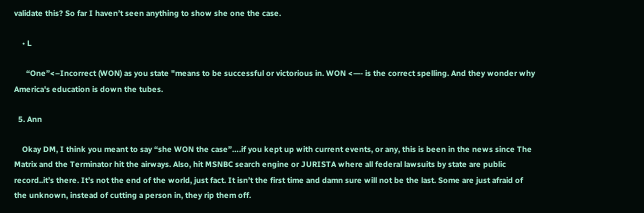validate this? So far I haven’t seen anything to show she one the case.

    • L

      “One”<–Incorrect (WON) as you state "means to be successful or victorious in. WON <—- is the correct spelling. And they wonder why America's education is down the tubes.

  5. Ann

    Okay DM, I think you meant to say “she WON the case”….if you kept up with current events, or any, this is been in the news since The Matrix and the Terminator hit the airways. Also, hit MSNBC search engine or JURISTA where all federal lawsuits by state are public record..it’s there. It’s not the end of the world, just fact. It isn’t the first time and damn sure will not be the last. Some are just afraid of the unknown, instead of cutting a person in, they rip them off.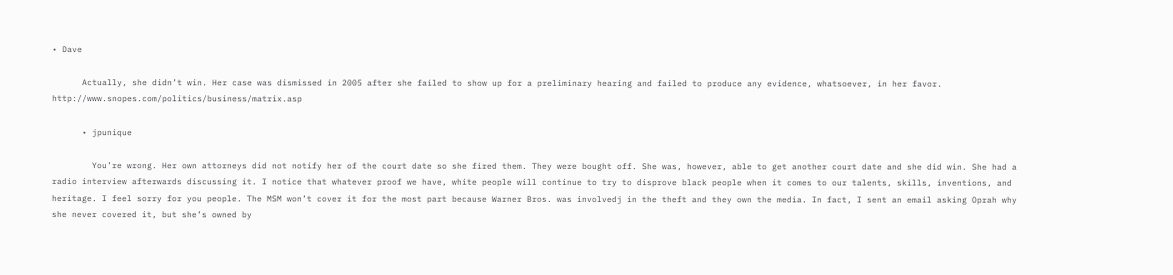• Dave

      Actually, she didn’t win. Her case was dismissed in 2005 after she failed to show up for a preliminary hearing and failed to produce any evidence, whatsoever, in her favor. http://www.snopes.com/politics/business/matrix.asp

      • jpunique

        You’re wrong. Her own attorneys did not notify her of the court date so she fired them. They were bought off. She was, however, able to get another court date and she did win. She had a radio interview afterwards discussing it. I notice that whatever proof we have, white people will continue to try to disprove black people when it comes to our talents, skills, inventions, and heritage. I feel sorry for you people. The MSM won’t cover it for the most part because Warner Bros. was involvedj in the theft and they own the media. In fact, I sent an email asking Oprah why she never covered it, but she’s owned by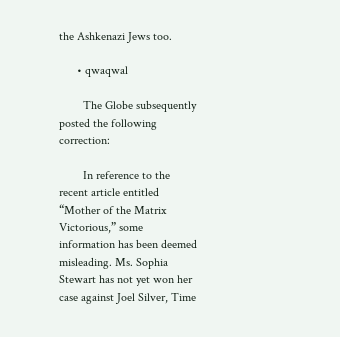the Ashkenazi Jews too.

      • qwaqwal

        The Globe subsequently posted the following correction:

        In reference to the recent article entitled “Mother of the Matrix Victorious,” some information has been deemed misleading. Ms. Sophia Stewart has not yet won her case against Joel Silver, Time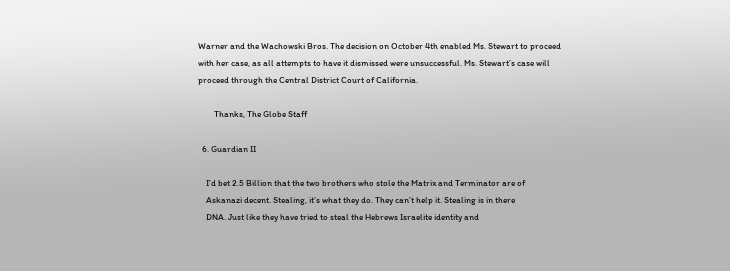Warner and the Wachowski Bros. The decision on October 4th enabled Ms. Stewart to proceed with her case, as all attempts to have it dismissed were unsuccessful. Ms. Stewart’s case will proceed through the Central District Court of California.

        Thanks, The Globe Staff

  6. Guardian II

    I’d bet 2.5 Billion that the two brothers who stole the Matrix and Terminator are of
    Askanazi decent. Stealing, it’s what they do. They can’t help it. Stealing is in there
    DNA. Just like they have tried to steal the Hebrews Israelite identity and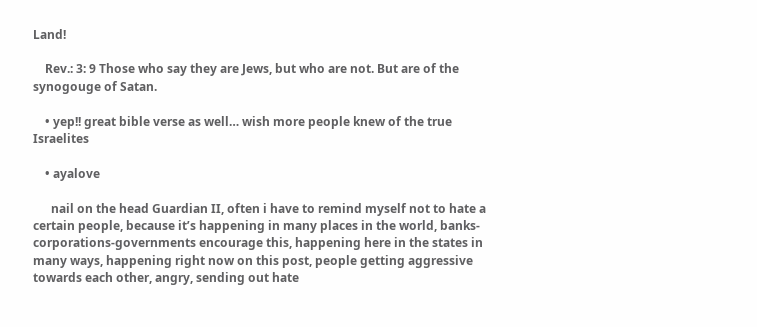Land!

    Rev.: 3: 9 Those who say they are Jews, but who are not. But are of the synogouge of Satan.

    • yep!! great bible verse as well… wish more people knew of the true Israelites

    • ayalove

      nail on the head Guardian II, often i have to remind myself not to hate a certain people, because it’s happening in many places in the world, banks-corporations-governments encourage this, happening here in the states in many ways, happening right now on this post, people getting aggressive towards each other, angry, sending out hate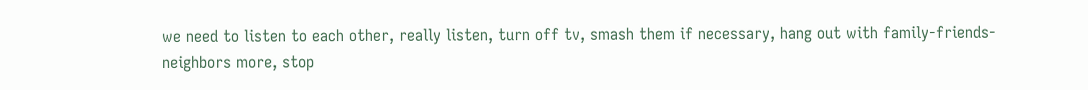we need to listen to each other, really listen, turn off tv, smash them if necessary, hang out with family-friends-neighbors more, stop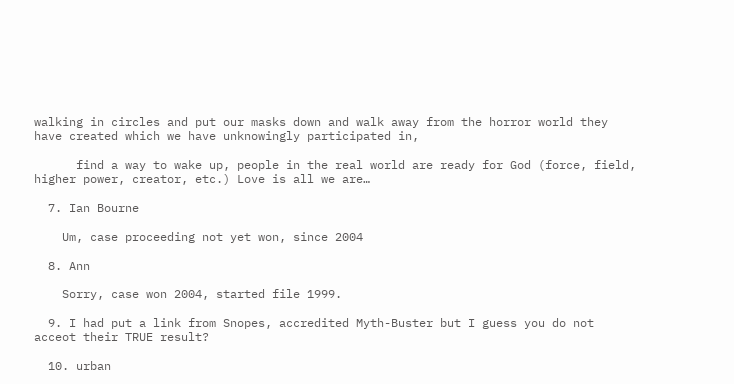walking in circles and put our masks down and walk away from the horror world they have created which we have unknowingly participated in,

      find a way to wake up, people in the real world are ready for God (force, field, higher power, creator, etc.) Love is all we are…

  7. Ian Bourne

    Um, case proceeding not yet won, since 2004

  8. Ann

    Sorry, case won 2004, started file 1999.

  9. I had put a link from Snopes, accredited Myth-Buster but I guess you do not acceot their TRUE result?

  10. urban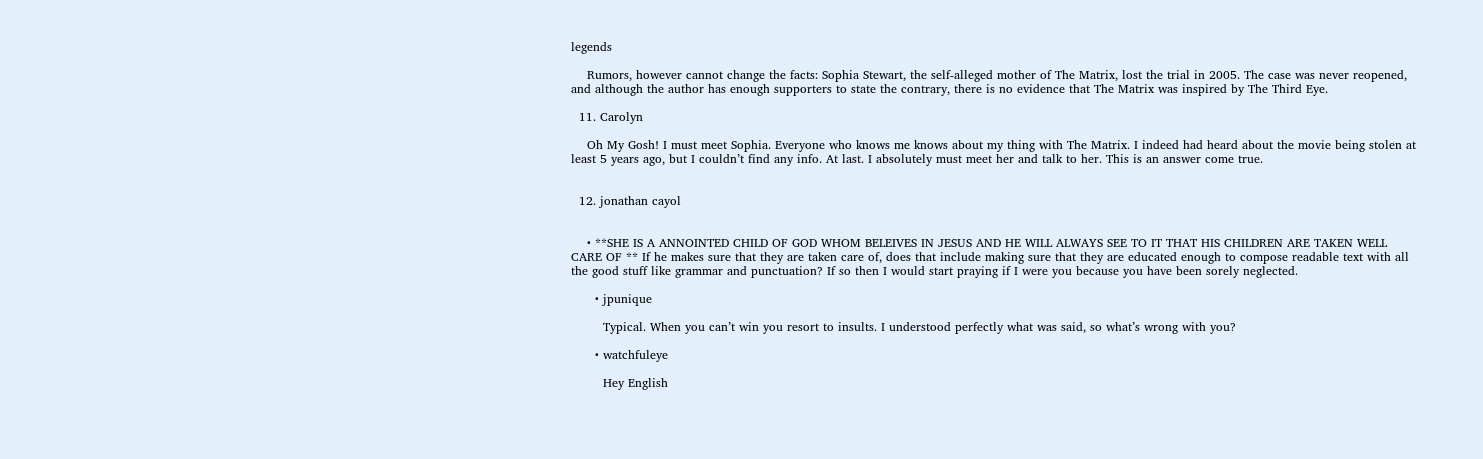legends

    Rumors, however cannot change the facts: Sophia Stewart, the self-alleged mother of The Matrix, lost the trial in 2005. The case was never reopened, and although the author has enough supporters to state the contrary, there is no evidence that The Matrix was inspired by The Third Eye.

  11. Carolyn

    Oh My Gosh! I must meet Sophia. Everyone who knows me knows about my thing with The Matrix. I indeed had heard about the movie being stolen at least 5 years ago, but I couldn’t find any info. At last. I absolutely must meet her and talk to her. This is an answer come true.


  12. jonathan cayol


    • **SHE IS A ANNOINTED CHILD OF GOD WHOM BELEIVES IN JESUS AND HE WILL ALWAYS SEE TO IT THAT HIS CHILDREN ARE TAKEN WELL CARE OF ** If he makes sure that they are taken care of, does that include making sure that they are educated enough to compose readable text with all the good stuff like grammar and punctuation? If so then I would start praying if I were you because you have been sorely neglected.

      • jpunique

        Typical. When you can’t win you resort to insults. I understood perfectly what was said, so what’s wrong with you?

      • watchfuleye

        Hey English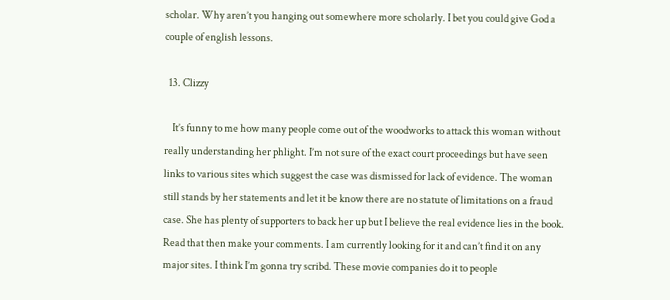scholar. Why aren’t you hanging out somewhere more scholarly. I bet you could give God a couple of english lessons.

  13. Clizzy

    It’s funny to me how many people come out of the woodworks to attack this woman without really understanding her phlight. I’m not sure of the exact court proceedings but have seen links to various sites which suggest the case was dismissed for lack of evidence. The woman still stands by her statements and let it be know there are no statute of limitations on a fraud case. She has plenty of supporters to back her up but I believe the real evidence lies in the book. Read that then make your comments. I am currently looking for it and can’t find it on any major sites. I think I’m gonna try scribd. These movie companies do it to people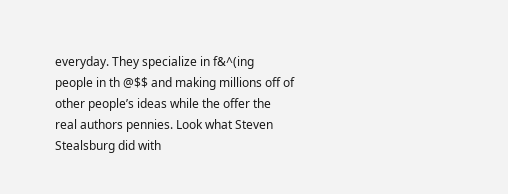everyday. They specialize in f&^(ing people in th @$$ and making millions off of other people’s ideas while the offer the real authors pennies. Look what Steven Stealsburg did with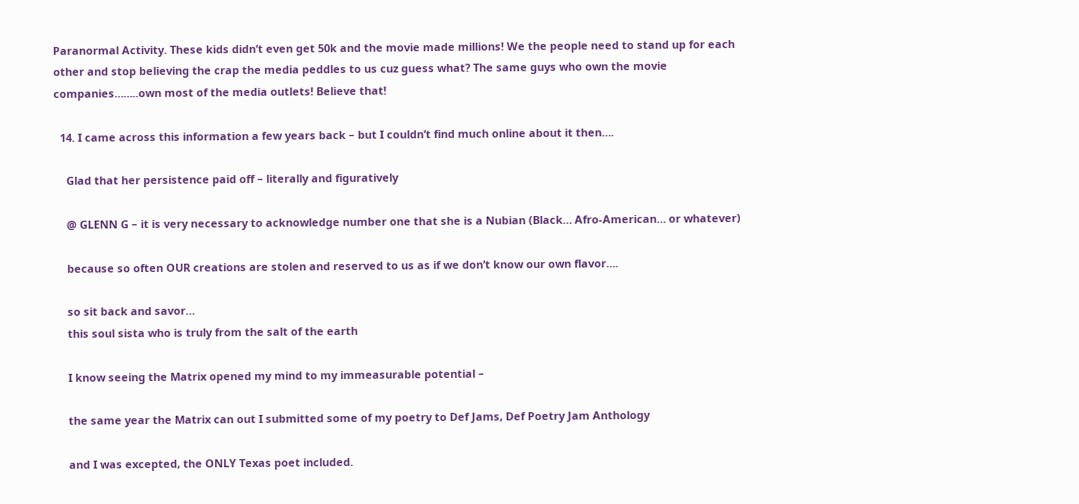Paranormal Activity. These kids didn’t even get 50k and the movie made millions! We the people need to stand up for each other and stop believing the crap the media peddles to us cuz guess what? The same guys who own the movie companies……..own most of the media outlets! Believe that!

  14. I came across this information a few years back – but I couldn’t find much online about it then….

    Glad that her persistence paid off – literally and figuratively

    @ GLENN G – it is very necessary to acknowledge number one that she is a Nubian (Black… Afro-American… or whatever)

    because so often OUR creations are stolen and reserved to us as if we don’t know our own flavor….

    so sit back and savor…
    this soul sista who is truly from the salt of the earth

    I know seeing the Matrix opened my mind to my immeasurable potential –

    the same year the Matrix can out I submitted some of my poetry to Def Jams, Def Poetry Jam Anthology

    and I was excepted, the ONLY Texas poet included.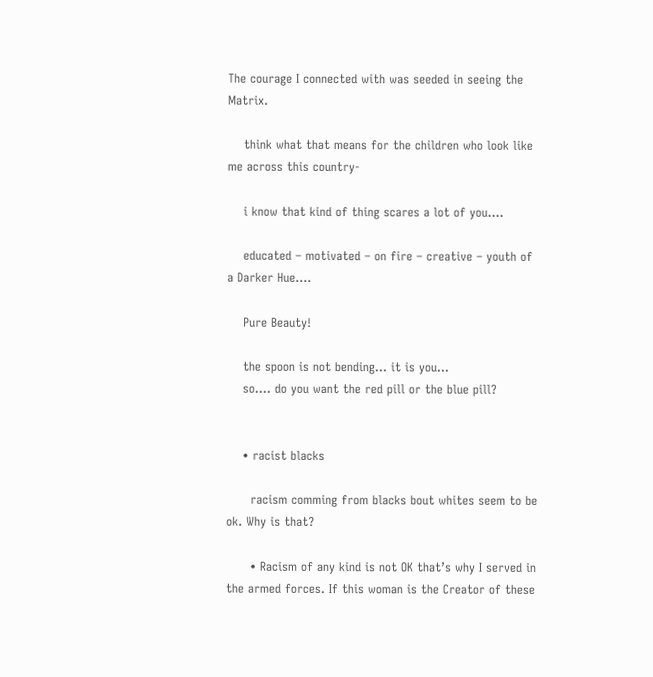The courage I connected with was seeded in seeing the Matrix.

    think what that means for the children who look like me across this country-

    i know that kind of thing scares a lot of you….

    educated – motivated – on fire – creative – youth of a Darker Hue….

    Pure Beauty!

    the spoon is not bending… it is you…
    so…. do you want the red pill or the blue pill?


    • racist blacks

      racism comming from blacks bout whites seem to be ok. Why is that?

      • Racism of any kind is not OK that’s why I served in the armed forces. If this woman is the Creator of these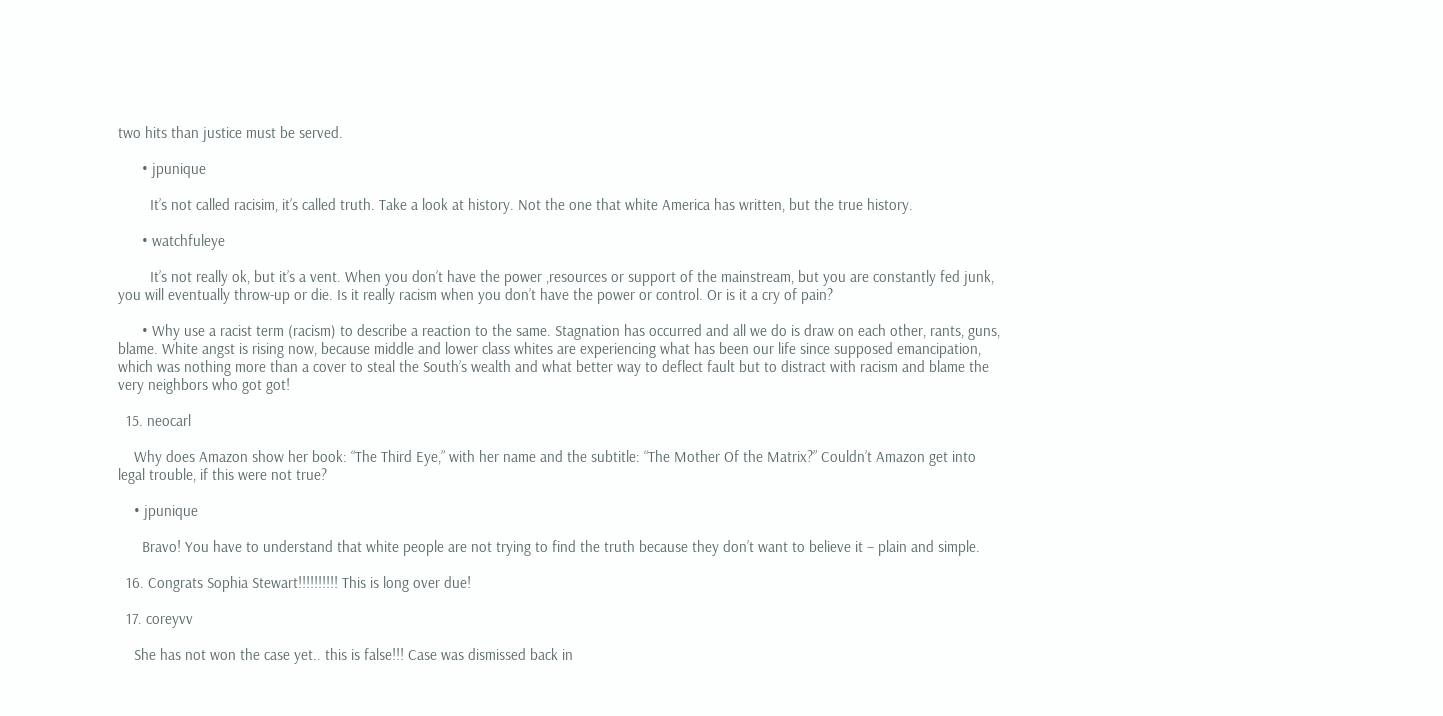two hits than justice must be served.

      • jpunique

        It’s not called racisim, it’s called truth. Take a look at history. Not the one that white America has written, but the true history.

      • watchfuleye

        It’s not really ok, but it’s a vent. When you don’t have the power ,resources or support of the mainstream, but you are constantly fed junk, you will eventually throw-up or die. Is it really racism when you don’t have the power or control. Or is it a cry of pain?

      • Why use a racist term (racism) to describe a reaction to the same. Stagnation has occurred and all we do is draw on each other, rants, guns, blame. White angst is rising now, because middle and lower class whites are experiencing what has been our life since supposed emancipation, which was nothing more than a cover to steal the South’s wealth and what better way to deflect fault but to distract with racism and blame the very neighbors who got got!

  15. neocarl

    Why does Amazon show her book: “The Third Eye,” with her name and the subtitle: “The Mother Of the Matrix?” Couldn’t Amazon get into legal trouble, if this were not true?

    • jpunique

      Bravo! You have to understand that white people are not trying to find the truth because they don’t want to believe it – plain and simple.

  16. Congrats Sophia Stewart!!!!!!!!!! This is long over due!

  17. coreyvv

    She has not won the case yet.. this is false!!! Case was dismissed back in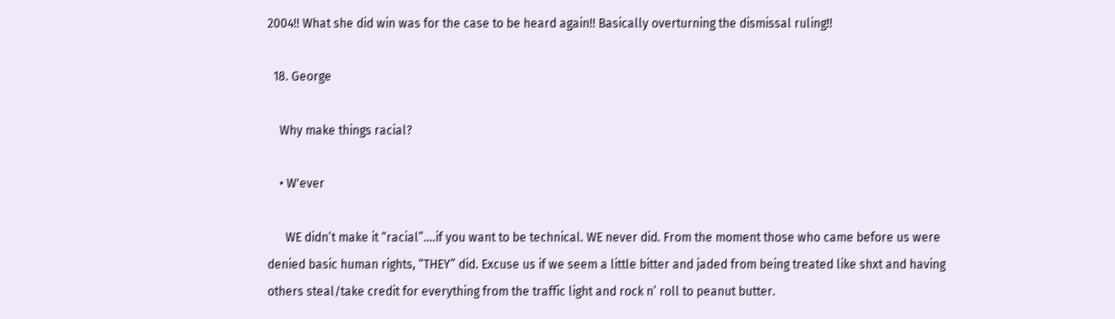2004!! What she did win was for the case to be heard again!! Basically overturning the dismissal ruling!!

  18. George

    Why make things racial?

    • W'ever

      WE didn’t make it “racial”….if you want to be technical. WE never did. From the moment those who came before us were denied basic human rights, “THEY” did. Excuse us if we seem a little bitter and jaded from being treated like shxt and having others steal/take credit for everything from the traffic light and rock n’ roll to peanut butter.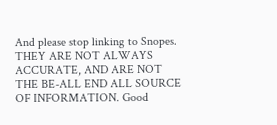And please stop linking to Snopes. THEY ARE NOT ALWAYS ACCURATE, AND ARE NOT THE BE-ALL END ALL SOURCE OF INFORMATION. Good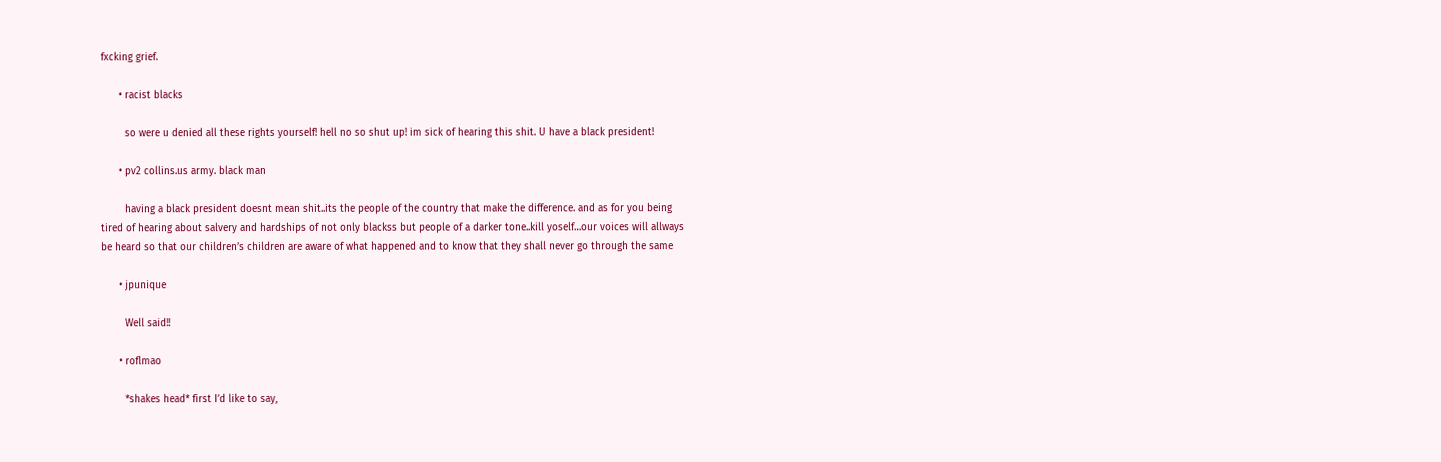fxcking grief.

      • racist blacks

        so were u denied all these rights yourself! hell no so shut up! im sick of hearing this shit. U have a black president!

      • pv2 collins.us army. black man

        having a black president doesnt mean shit..its the people of the country that make the difference. and as for you being tired of hearing about salvery and hardships of not only blackss but people of a darker tone..kill yoself…our voices will allways be heard so that our children’s children are aware of what happened and to know that they shall never go through the same

      • jpunique

        Well said!!

      • roflmao

        *shakes head* first I’d like to say,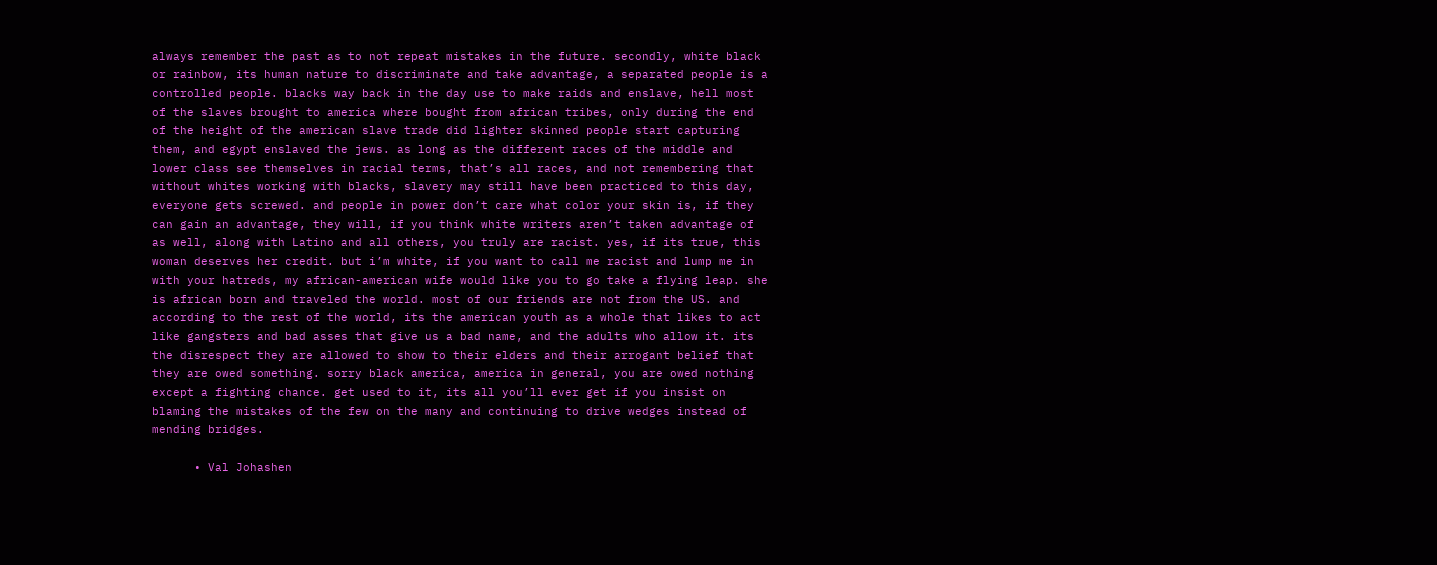always remember the past as to not repeat mistakes in the future. secondly, white black or rainbow, its human nature to discriminate and take advantage, a separated people is a controlled people. blacks way back in the day use to make raids and enslave, hell most of the slaves brought to america where bought from african tribes, only during the end of the height of the american slave trade did lighter skinned people start capturing them, and egypt enslaved the jews. as long as the different races of the middle and lower class see themselves in racial terms, that’s all races, and not remembering that without whites working with blacks, slavery may still have been practiced to this day, everyone gets screwed. and people in power don’t care what color your skin is, if they can gain an advantage, they will, if you think white writers aren’t taken advantage of as well, along with Latino and all others, you truly are racist. yes, if its true, this woman deserves her credit. but i’m white, if you want to call me racist and lump me in with your hatreds, my african-american wife would like you to go take a flying leap. she is african born and traveled the world. most of our friends are not from the US. and according to the rest of the world, its the american youth as a whole that likes to act like gangsters and bad asses that give us a bad name, and the adults who allow it. its the disrespect they are allowed to show to their elders and their arrogant belief that they are owed something. sorry black america, america in general, you are owed nothing except a fighting chance. get used to it, its all you’ll ever get if you insist on blaming the mistakes of the few on the many and continuing to drive wedges instead of mending bridges.

      • Val Johashen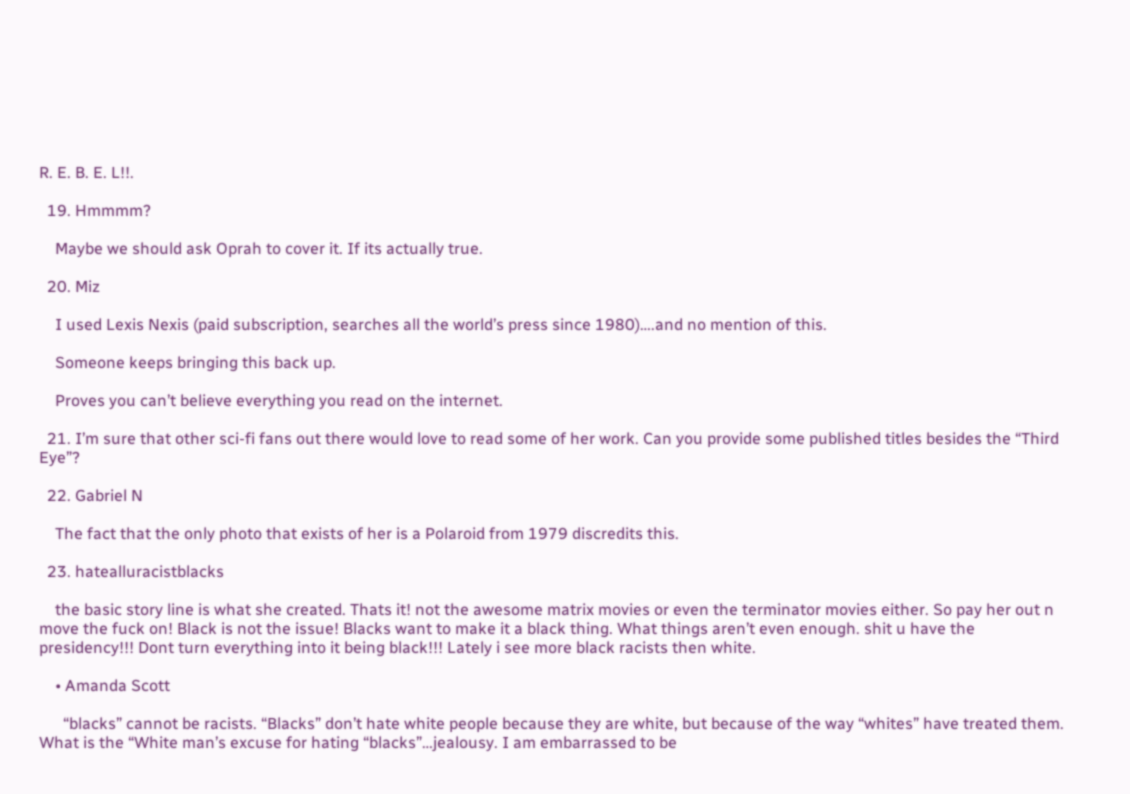R. E. B. E. L!!.

  19. Hmmmm?

    Maybe we should ask Oprah to cover it. If its actually true.

  20. Miz

    I used Lexis Nexis (paid subscription, searches all the world’s press since 1980)….and no mention of this.

    Someone keeps bringing this back up.

    Proves you can’t believe everything you read on the internet.

  21. I’m sure that other sci-fi fans out there would love to read some of her work. Can you provide some published titles besides the “Third Eye”?

  22. Gabriel N

    The fact that the only photo that exists of her is a Polaroid from 1979 discredits this.

  23. hatealluracistblacks

    the basic story line is what she created. Thats it! not the awesome matrix movies or even the terminator movies either. So pay her out n move the fuck on! Black is not the issue! Blacks want to make it a black thing. What things aren’t even enough. shit u have the presidency!!! Dont turn everything into it being black!!! Lately i see more black racists then white.

    • Amanda Scott

      “blacks” cannot be racists. “Blacks” don’t hate white people because they are white, but because of the way “whites” have treated them. What is the “White man’s excuse for hating “blacks”…jealousy. I am embarrassed to be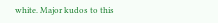white. Major kudos to this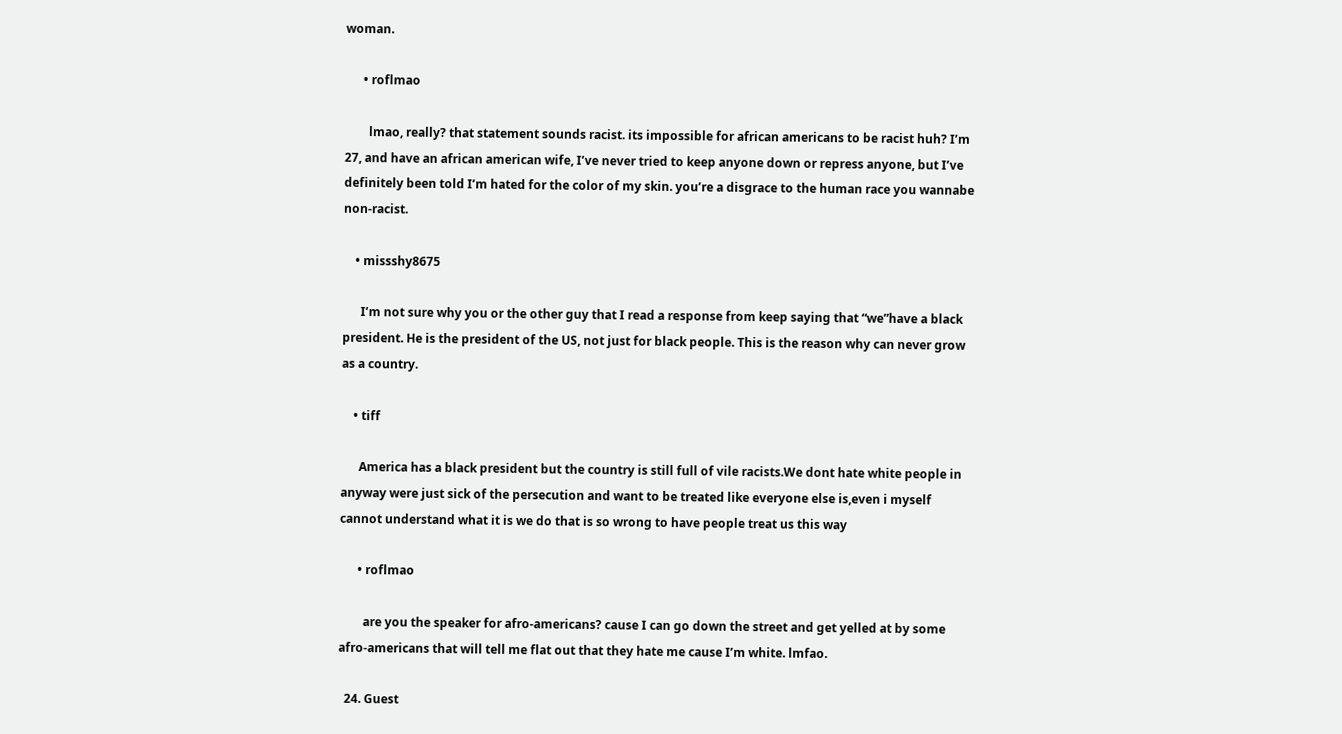woman.

      • roflmao

        lmao, really? that statement sounds racist. its impossible for african americans to be racist huh? I’m 27, and have an african american wife, I’ve never tried to keep anyone down or repress anyone, but I’ve definitely been told I’m hated for the color of my skin. you’re a disgrace to the human race you wannabe non-racist.

    • missshy8675

      I’m not sure why you or the other guy that I read a response from keep saying that “we”have a black president. He is the president of the US, not just for black people. This is the reason why can never grow as a country.

    • tiff

      America has a black president but the country is still full of vile racists.We dont hate white people in anyway were just sick of the persecution and want to be treated like everyone else is,even i myself cannot understand what it is we do that is so wrong to have people treat us this way

      • roflmao

        are you the speaker for afro-americans? cause I can go down the street and get yelled at by some afro-americans that will tell me flat out that they hate me cause I’m white. lmfao.

  24. Guest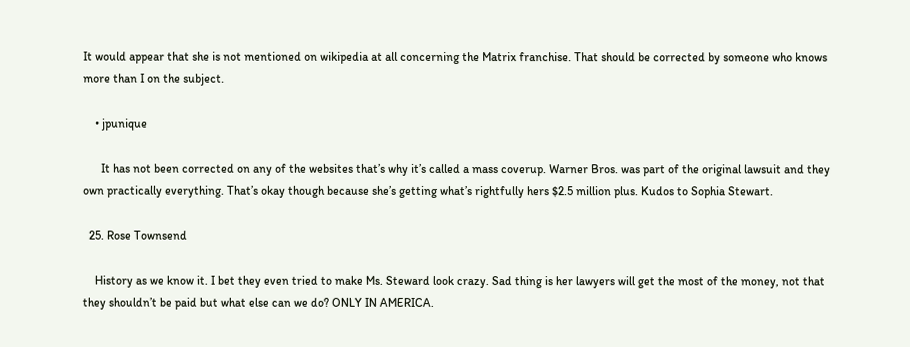It would appear that she is not mentioned on wikipedia at all concerning the Matrix franchise. That should be corrected by someone who knows more than I on the subject.

    • jpunique

      It has not been corrected on any of the websites that’s why it’s called a mass coverup. Warner Bros. was part of the original lawsuit and they own practically everything. That’s okay though because she’s getting what’s rightfully hers $2.5 million plus. Kudos to Sophia Stewart.

  25. Rose Townsend

    History as we know it. I bet they even tried to make Ms. Steward look crazy. Sad thing is her lawyers will get the most of the money, not that they shouldn’t be paid but what else can we do? ONLY IN AMERICA.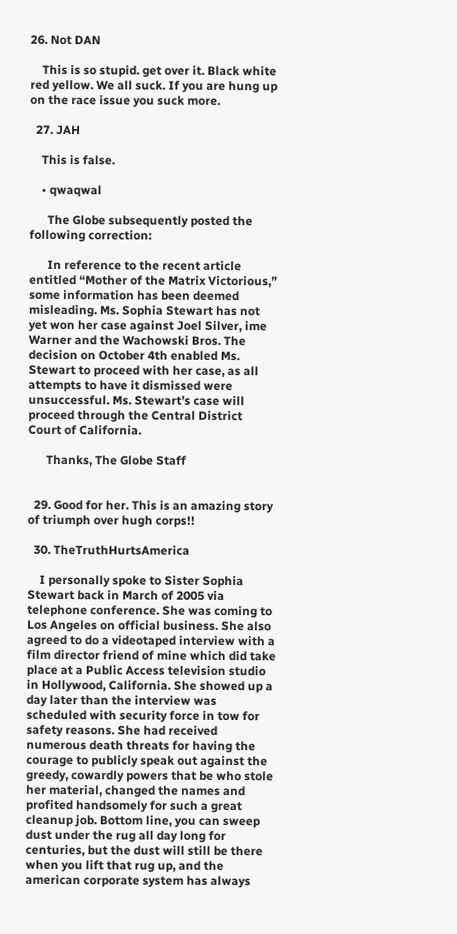26. Not DAN

    This is so stupid. get over it. Black white red yellow. We all suck. If you are hung up on the race issue you suck more.

  27. JAH

    This is false.

    • qwaqwal

      The Globe subsequently posted the following correction:

      In reference to the recent article entitled “Mother of the Matrix Victorious,” some information has been deemed misleading. Ms. Sophia Stewart has not yet won her case against Joel Silver, ime Warner and the Wachowski Bros. The decision on October 4th enabled Ms. Stewart to proceed with her case, as all attempts to have it dismissed were unsuccessful. Ms. Stewart’s case will proceed through the Central District Court of California.

      Thanks, The Globe Staff


  29. Good for her. This is an amazing story of triumph over hugh corps!!

  30. TheTruthHurtsAmerica

    I personally spoke to Sister Sophia Stewart back in March of 2005 via telephone conference. She was coming to Los Angeles on official business. She also agreed to do a videotaped interview with a film director friend of mine which did take place at a Public Access television studio in Hollywood, California. She showed up a day later than the interview was scheduled with security force in tow for safety reasons. She had received numerous death threats for having the courage to publicly speak out against the greedy, cowardly powers that be who stole her material, changed the names and profited handsomely for such a great cleanup job. Bottom line, you can sweep dust under the rug all day long for centuries, but the dust will still be there when you lift that rug up, and the american corporate system has always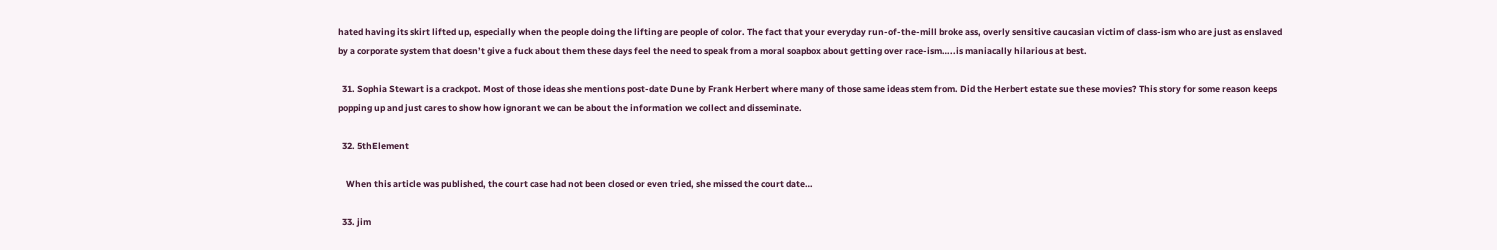hated having its skirt lifted up, especially when the people doing the lifting are people of color. The fact that your everyday run-of-the-mill broke ass, overly sensitive caucasian victim of class-ism who are just as enslaved by a corporate system that doesn’t give a fuck about them these days feel the need to speak from a moral soapbox about getting over race-ism…..is maniacally hilarious at best.

  31. Sophia Stewart is a crackpot. Most of those ideas she mentions post-date Dune by Frank Herbert where many of those same ideas stem from. Did the Herbert estate sue these movies? This story for some reason keeps popping up and just cares to show how ignorant we can be about the information we collect and disseminate.

  32. 5thElement

    When this article was published, the court case had not been closed or even tried, she missed the court date…

  33. jim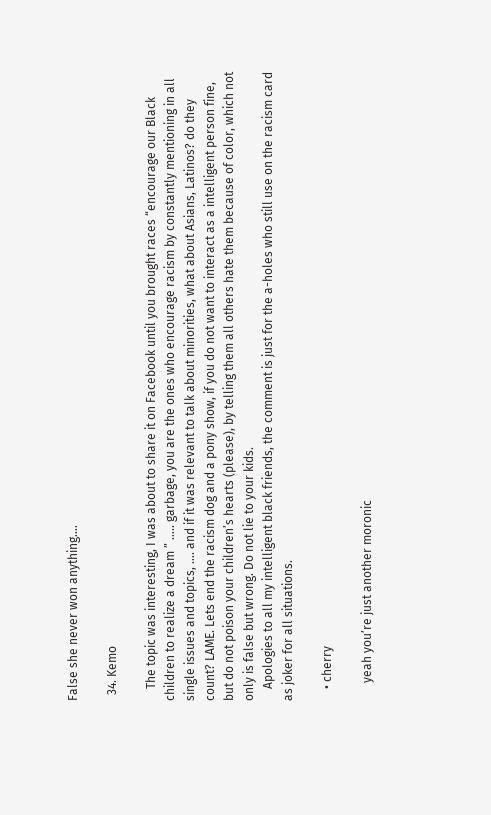False she never won anything….

  34. Kemo

    The topic was interesting, I was about to share it on Facebook until you brought races “encourage our Black children to realize a dream ” ….. garbage, you are the ones who encourage racism by constantly mentioning in all single issues and topics, …. and if it was relevant to talk about minorities, what about Asians, Latinos? do they count? LAME. Lets end the racism dog and a pony show, if you do not want to interact as a intelligent person fine, but do not poison your children’s hearts (please), by telling them all others hate them because of color, which not only is false but wrong. Do not lie to your kids.
    Apologies to all my intelligent black friends, the comment is just for the a-holes who still use on the racism card as joker for all situations.

    • cherry

      yeah you’re just another moronic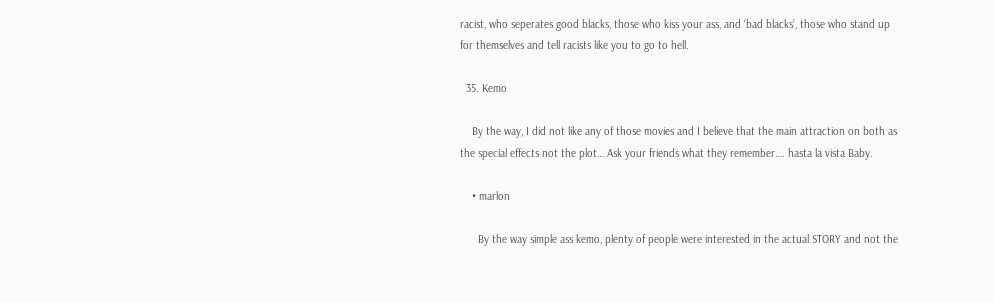racist, who seperates good blacks, those who kiss your ass, and ‘bad blacks’, those who stand up for themselves and tell racists like you to go to hell.

  35. Kemo

    By the way, I did not like any of those movies and I believe that the main attraction on both as the special effects not the plot… Ask your friends what they remember…. hasta la vista Baby.

    • marlon

      By the way simple ass kemo, plenty of people were interested in the actual STORY and not the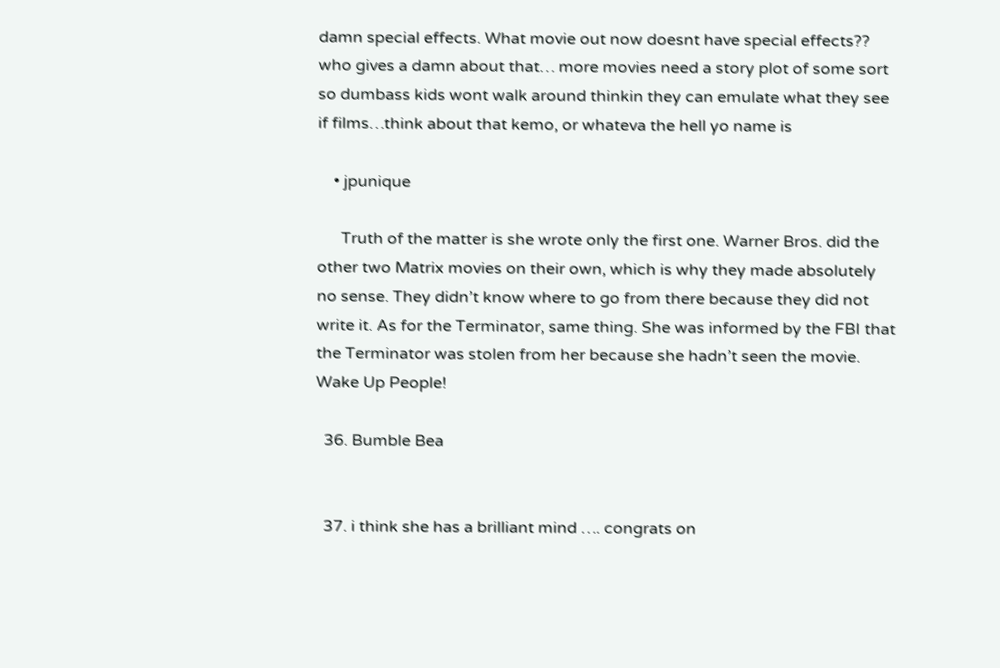damn special effects. What movie out now doesnt have special effects?? who gives a damn about that… more movies need a story plot of some sort so dumbass kids wont walk around thinkin they can emulate what they see if films…think about that kemo, or whateva the hell yo name is

    • jpunique

      Truth of the matter is she wrote only the first one. Warner Bros. did the other two Matrix movies on their own, which is why they made absolutely no sense. They didn’t know where to go from there because they did not write it. As for the Terminator, same thing. She was informed by the FBI that the Terminator was stolen from her because she hadn’t seen the movie. Wake Up People!

  36. Bumble Bea


  37. i think she has a brilliant mind …. congrats on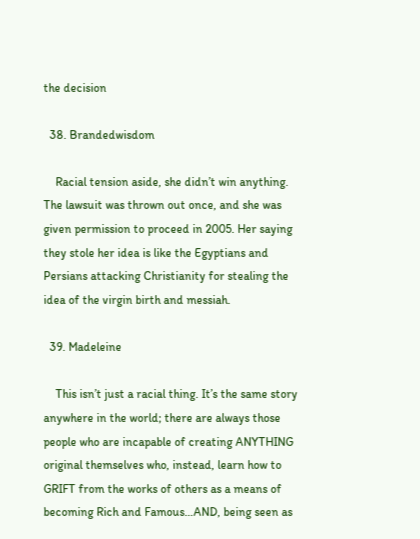the decision

  38. Brandedwisdom

    Racial tension aside, she didn’t win anything. The lawsuit was thrown out once, and she was given permission to proceed in 2005. Her saying they stole her idea is like the Egyptians and Persians attacking Christianity for stealing the idea of the virgin birth and messiah.

  39. Madeleine

    This isn’t just a racial thing. It’s the same story anywhere in the world; there are always those people who are incapable of creating ANYTHING original themselves who, instead, learn how to GRIFT from the works of others as a means of becoming Rich and Famous…AND, being seen as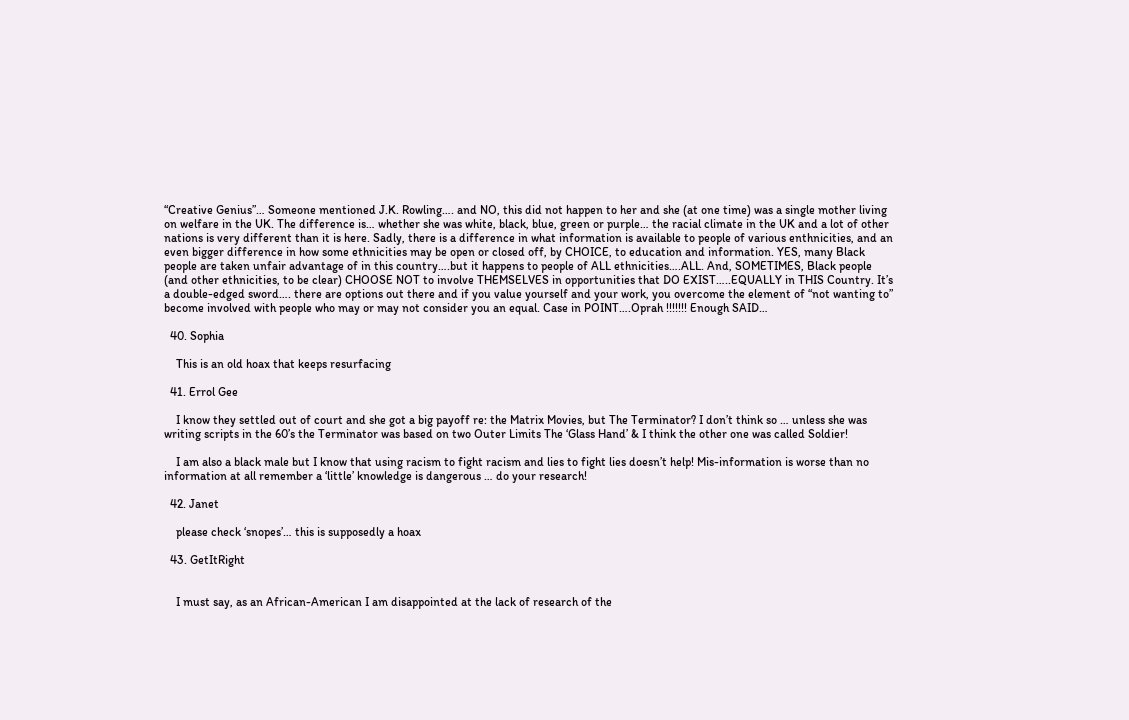“Creative Genius”… Someone mentioned J.K. Rowling…. and NO, this did not happen to her and she (at one time) was a single mother living on welfare in the UK. The difference is… whether she was white, black, blue, green or purple… the racial climate in the UK and a lot of other nations is very different than it is here. Sadly, there is a difference in what information is available to people of various enthnicities, and an even bigger difference in how some ethnicities may be open or closed off, by CHOICE, to education and information. YES, many Black people are taken unfair advantage of in this country….but it happens to people of ALL ethnicities….ALL. And, SOMETIMES, Black people (and other ethnicities, to be clear) CHOOSE NOT to involve THEMSELVES in opportunities that DO EXIST…..EQUALLY in THIS Country. It’s a double-edged sword…. there are options out there and if you value yourself and your work, you overcome the element of “not wanting to” become involved with people who may or may not consider you an equal. Case in POINT….Oprah !!!!!!! Enough SAID…

  40. Sophia

    This is an old hoax that keeps resurfacing

  41. Errol Gee

    I know they settled out of court and she got a big payoff re: the Matrix Movies, but The Terminator? I don’t think so … unless she was writing scripts in the 60’s the Terminator was based on two Outer Limits The ‘Glass Hand’ & I think the other one was called Soldier!

    I am also a black male but I know that using racism to fight racism and lies to fight lies doesn’t help! Mis-information is worse than no information at all remember a ‘little’ knowledge is dangerous … do your research!

  42. Janet

    please check ‘snopes’… this is supposedly a hoax

  43. GetItRight


    I must say, as an African-American I am disappointed at the lack of research of the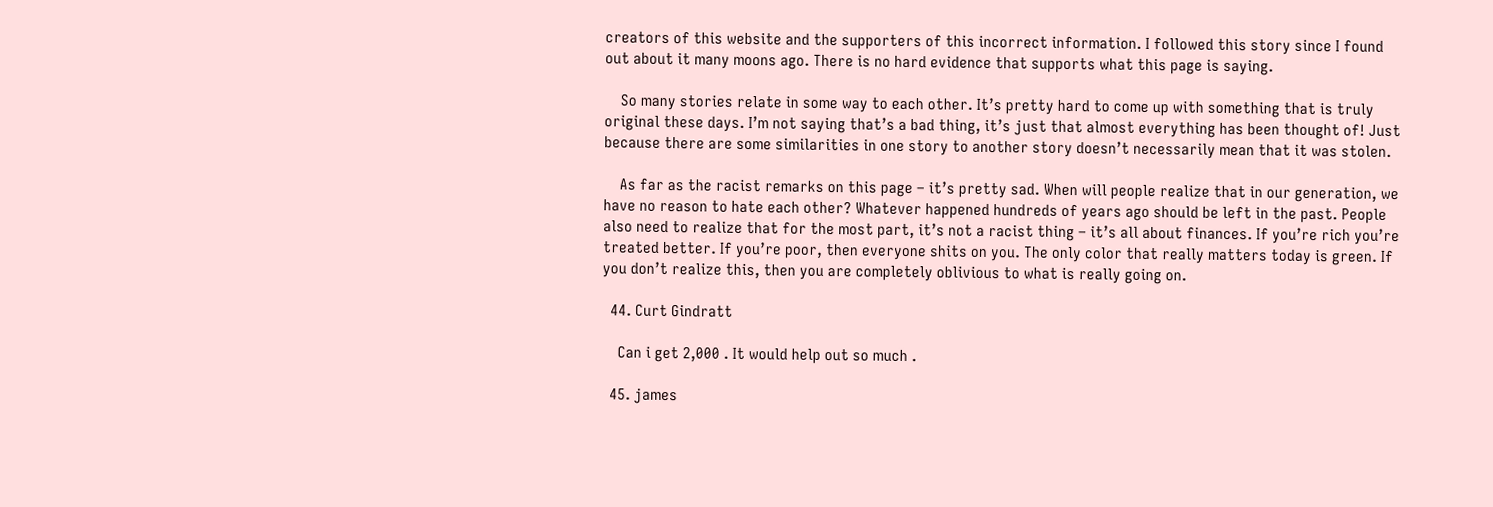creators of this website and the supporters of this incorrect information. I followed this story since I found out about it many moons ago. There is no hard evidence that supports what this page is saying.

    So many stories relate in some way to each other. It’s pretty hard to come up with something that is truly original these days. I’m not saying that’s a bad thing, it’s just that almost everything has been thought of! Just because there are some similarities in one story to another story doesn’t necessarily mean that it was stolen.

    As far as the racist remarks on this page – it’s pretty sad. When will people realize that in our generation, we have no reason to hate each other? Whatever happened hundreds of years ago should be left in the past. People also need to realize that for the most part, it’s not a racist thing – it’s all about finances. If you’re rich you’re treated better. If you’re poor, then everyone shits on you. The only color that really matters today is green. If you don’t realize this, then you are completely oblivious to what is really going on.

  44. Curt Gindratt

    Can i get 2,000 . It would help out so much .

  45. james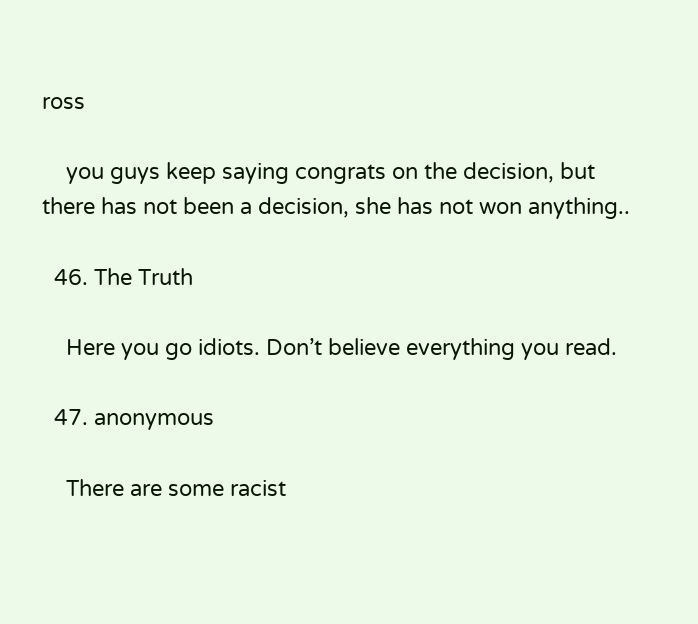ross

    you guys keep saying congrats on the decision, but there has not been a decision, she has not won anything..

  46. The Truth

    Here you go idiots. Don’t believe everything you read.

  47. anonymous

    There are some racist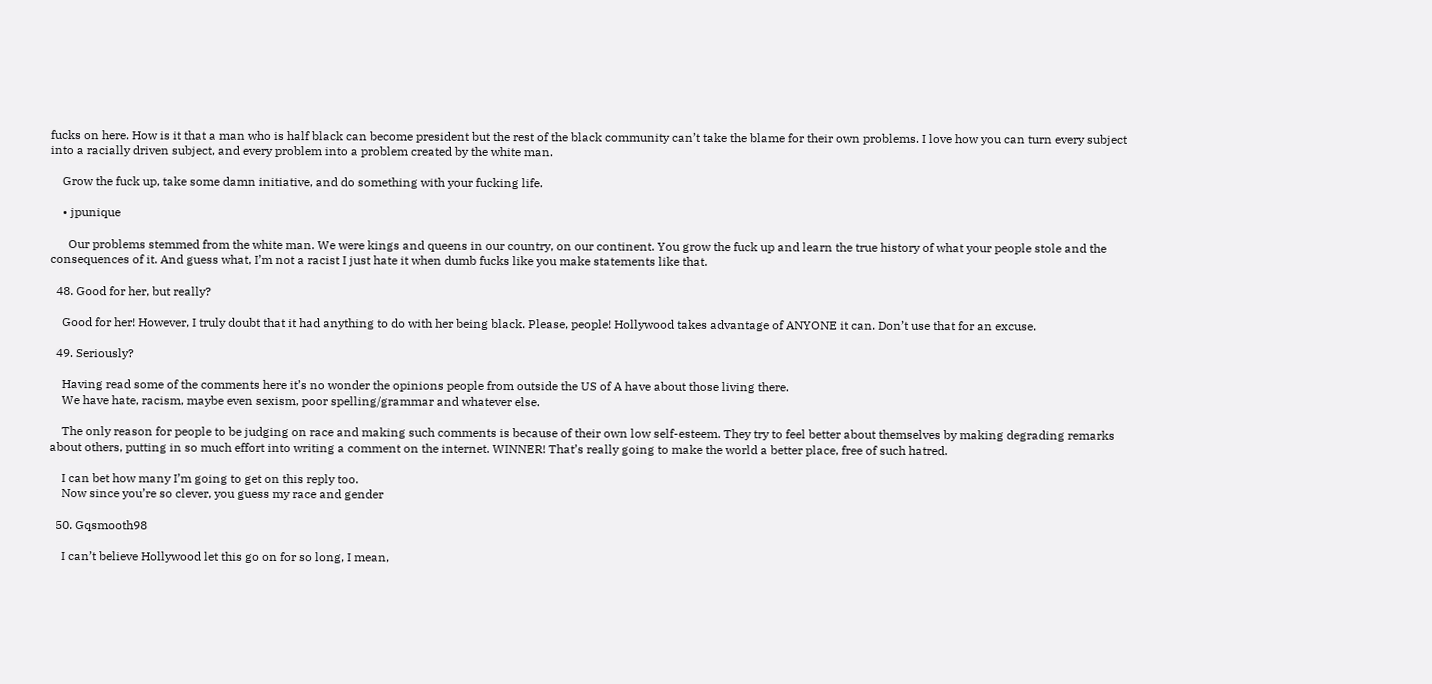fucks on here. How is it that a man who is half black can become president but the rest of the black community can’t take the blame for their own problems. I love how you can turn every subject into a racially driven subject, and every problem into a problem created by the white man.

    Grow the fuck up, take some damn initiative, and do something with your fucking life.

    • jpunique

      Our problems stemmed from the white man. We were kings and queens in our country, on our continent. You grow the fuck up and learn the true history of what your people stole and the consequences of it. And guess what, I’m not a racist I just hate it when dumb fucks like you make statements like that.

  48. Good for her, but really?

    Good for her! However, I truly doubt that it had anything to do with her being black. Please, people! Hollywood takes advantage of ANYONE it can. Don’t use that for an excuse.

  49. Seriously?

    Having read some of the comments here it’s no wonder the opinions people from outside the US of A have about those living there.
    We have hate, racism, maybe even sexism, poor spelling/grammar and whatever else.

    The only reason for people to be judging on race and making such comments is because of their own low self-esteem. They try to feel better about themselves by making degrading remarks about others, putting in so much effort into writing a comment on the internet. WINNER! That’s really going to make the world a better place, free of such hatred.

    I can bet how many I’m going to get on this reply too.
    Now since you’re so clever, you guess my race and gender

  50. Gqsmooth98

    I can’t believe Hollywood let this go on for so long, I mean,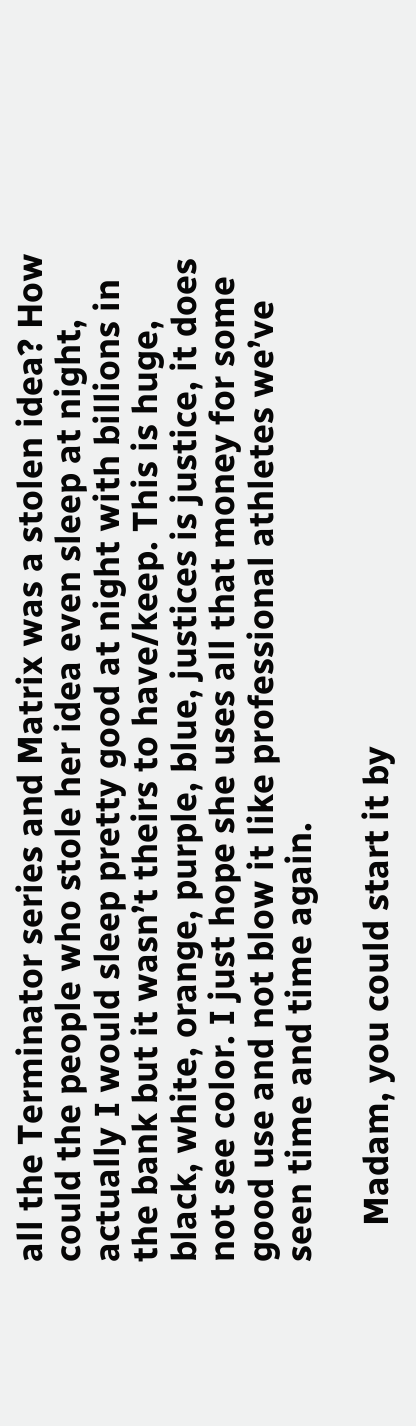all the Terminator series and Matrix was a stolen idea? How could the people who stole her idea even sleep at night, actually I would sleep pretty good at night with billions in the bank but it wasn’t theirs to have/keep. This is huge, black, white, orange, purple, blue, justices is justice, it does not see color. I just hope she uses all that money for some good use and not blow it like professional athletes we’ve seen time and time again.

    Madam, you could start it by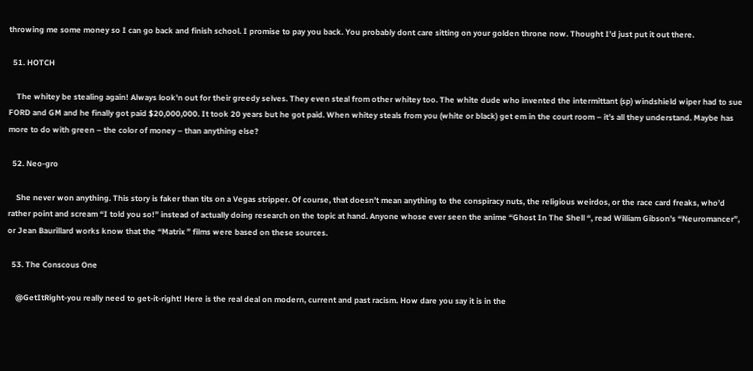throwing me some money so I can go back and finish school. I promise to pay you back. You probably dont care sitting on your golden throne now. Thought I’d just put it out there.

  51. HOTCH

    The whitey be stealing again! Always look’n out for their greedy selves. They even steal from other whitey too. The white dude who invented the intermittant (sp) windshield wiper had to sue FORD and GM and he finally got paid $20,000,000. It took 20 years but he got paid. When whitey steals from you (white or black) get em in the court room – it’s all they understand. Maybe has more to do with green – the color of money – than anything else?

  52. Neo-gro

    She never won anything. This story is faker than tits on a Vegas stripper. Of course, that doesn’t mean anything to the conspiracy nuts, the religious weirdos, or the race card freaks, who’d rather point and scream “I told you so!” instead of actually doing research on the topic at hand. Anyone whose ever seen the anime “Ghost In The Shell “, read William Gibson’s “Neuromancer”, or Jean Baurillard works know that the “Matrix ” films were based on these sources.

  53. The Conscous One

    @GetItRight-you really need to get-it-right! Here is the real deal on modern, current and past racism. How dare you say it is in the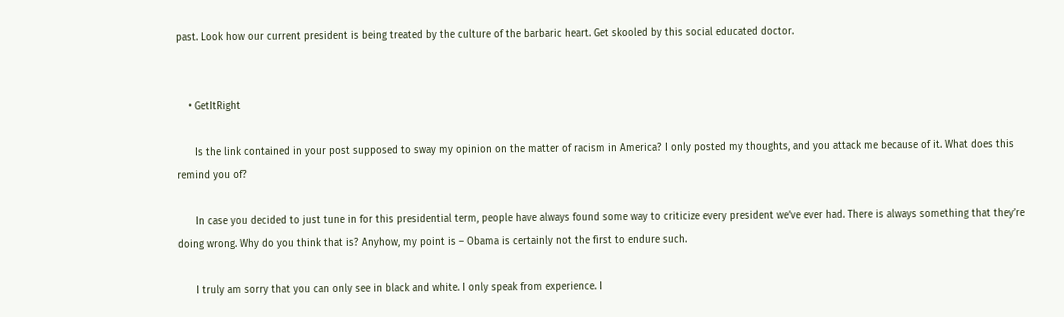past. Look how our current president is being treated by the culture of the barbaric heart. Get skooled by this social educated doctor.


    • GetItRight

      Is the link contained in your post supposed to sway my opinion on the matter of racism in America? I only posted my thoughts, and you attack me because of it. What does this remind you of?

      In case you decided to just tune in for this presidential term, people have always found some way to criticize every president we’ve ever had. There is always something that they’re doing wrong. Why do you think that is? Anyhow, my point is – Obama is certainly not the first to endure such.

      I truly am sorry that you can only see in black and white. I only speak from experience. I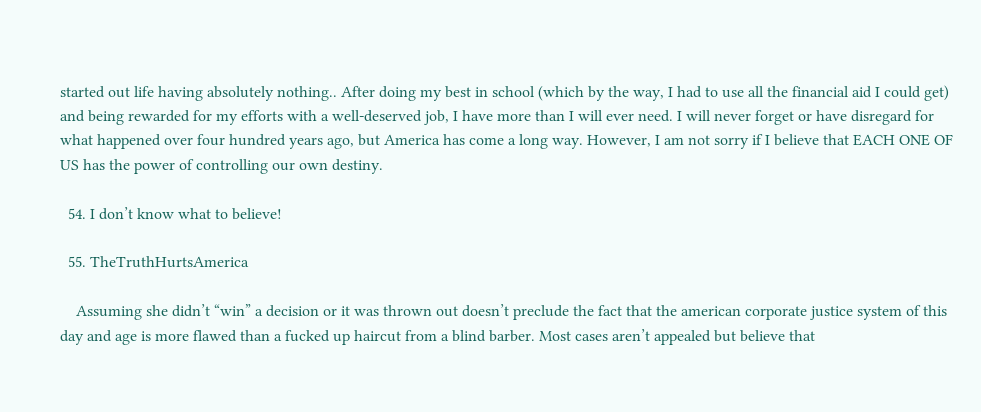started out life having absolutely nothing.. After doing my best in school (which by the way, I had to use all the financial aid I could get) and being rewarded for my efforts with a well-deserved job, I have more than I will ever need. I will never forget or have disregard for what happened over four hundred years ago, but America has come a long way. However, I am not sorry if I believe that EACH ONE OF US has the power of controlling our own destiny.

  54. I don’t know what to believe!

  55. TheTruthHurtsAmerica

    Assuming she didn’t “win” a decision or it was thrown out doesn’t preclude the fact that the american corporate justice system of this day and age is more flawed than a fucked up haircut from a blind barber. Most cases aren’t appealed but believe that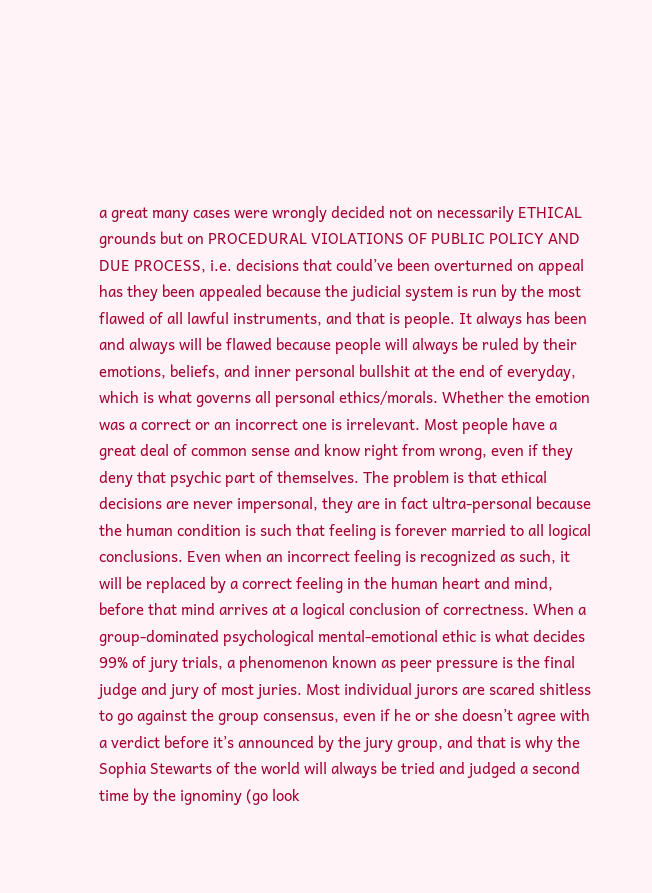a great many cases were wrongly decided not on necessarily ETHICAL grounds but on PROCEDURAL VIOLATIONS OF PUBLIC POLICY AND DUE PROCESS, i.e. decisions that could’ve been overturned on appeal has they been appealed because the judicial system is run by the most flawed of all lawful instruments, and that is people. It always has been and always will be flawed because people will always be ruled by their emotions, beliefs, and inner personal bullshit at the end of everyday, which is what governs all personal ethics/morals. Whether the emotion was a correct or an incorrect one is irrelevant. Most people have a great deal of common sense and know right from wrong, even if they deny that psychic part of themselves. The problem is that ethical decisions are never impersonal, they are in fact ultra-personal because the human condition is such that feeling is forever married to all logical conclusions. Even when an incorrect feeling is recognized as such, it will be replaced by a correct feeling in the human heart and mind, before that mind arrives at a logical conclusion of correctness. When a group-dominated psychological mental-emotional ethic is what decides 99% of jury trials, a phenomenon known as peer pressure is the final judge and jury of most juries. Most individual jurors are scared shitless to go against the group consensus, even if he or she doesn’t agree with a verdict before it’s announced by the jury group, and that is why the Sophia Stewarts of the world will always be tried and judged a second time by the ignominy (go look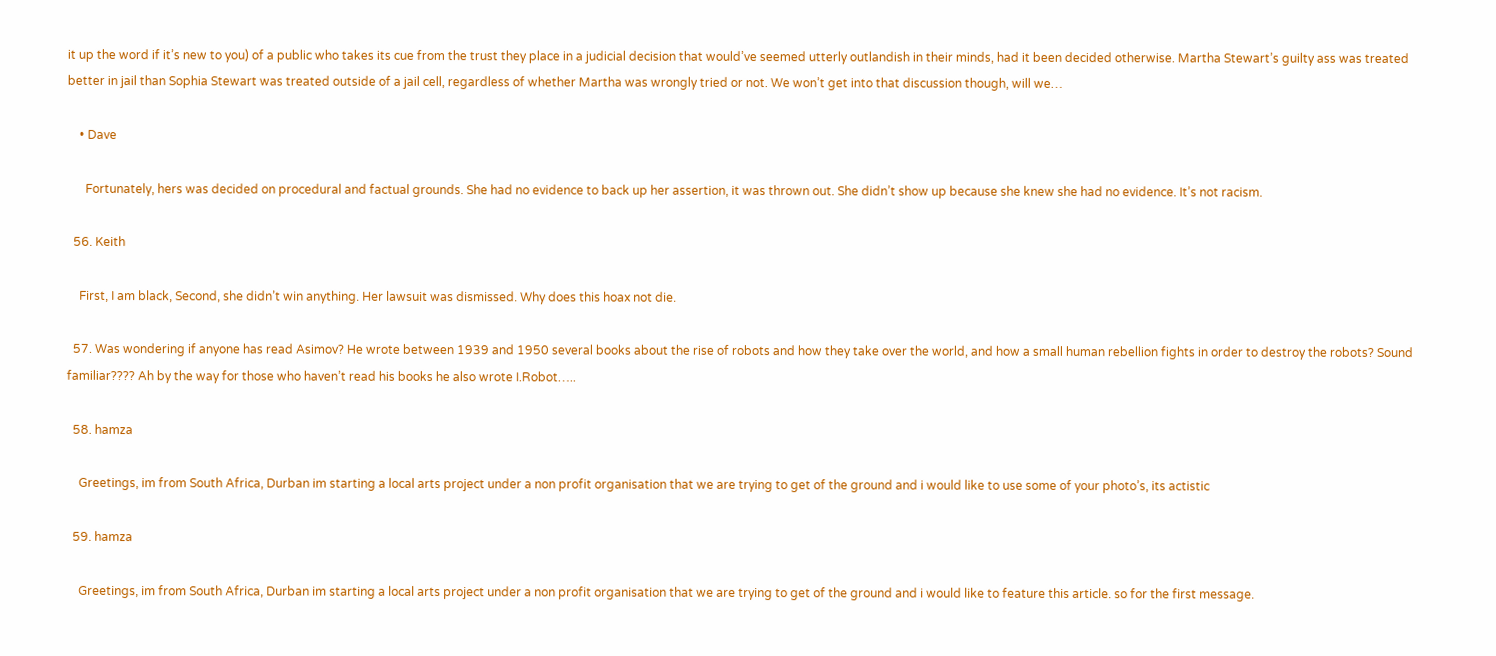it up the word if it’s new to you) of a public who takes its cue from the trust they place in a judicial decision that would’ve seemed utterly outlandish in their minds, had it been decided otherwise. Martha Stewart’s guilty ass was treated better in jail than Sophia Stewart was treated outside of a jail cell, regardless of whether Martha was wrongly tried or not. We won’t get into that discussion though, will we…

    • Dave

      Fortunately, hers was decided on procedural and factual grounds. She had no evidence to back up her assertion, it was thrown out. She didn’t show up because she knew she had no evidence. It’s not racism.

  56. Keith

    First, I am black, Second, she didn’t win anything. Her lawsuit was dismissed. Why does this hoax not die.

  57. Was wondering if anyone has read Asimov? He wrote between 1939 and 1950 several books about the rise of robots and how they take over the world, and how a small human rebellion fights in order to destroy the robots? Sound familiar???? Ah by the way for those who haven’t read his books he also wrote I.Robot…..

  58. hamza

    Greetings, im from South Africa, Durban im starting a local arts project under a non profit organisation that we are trying to get of the ground and i would like to use some of your photo’s, its actistic

  59. hamza

    Greetings, im from South Africa, Durban im starting a local arts project under a non profit organisation that we are trying to get of the ground and i would like to feature this article. so for the first message.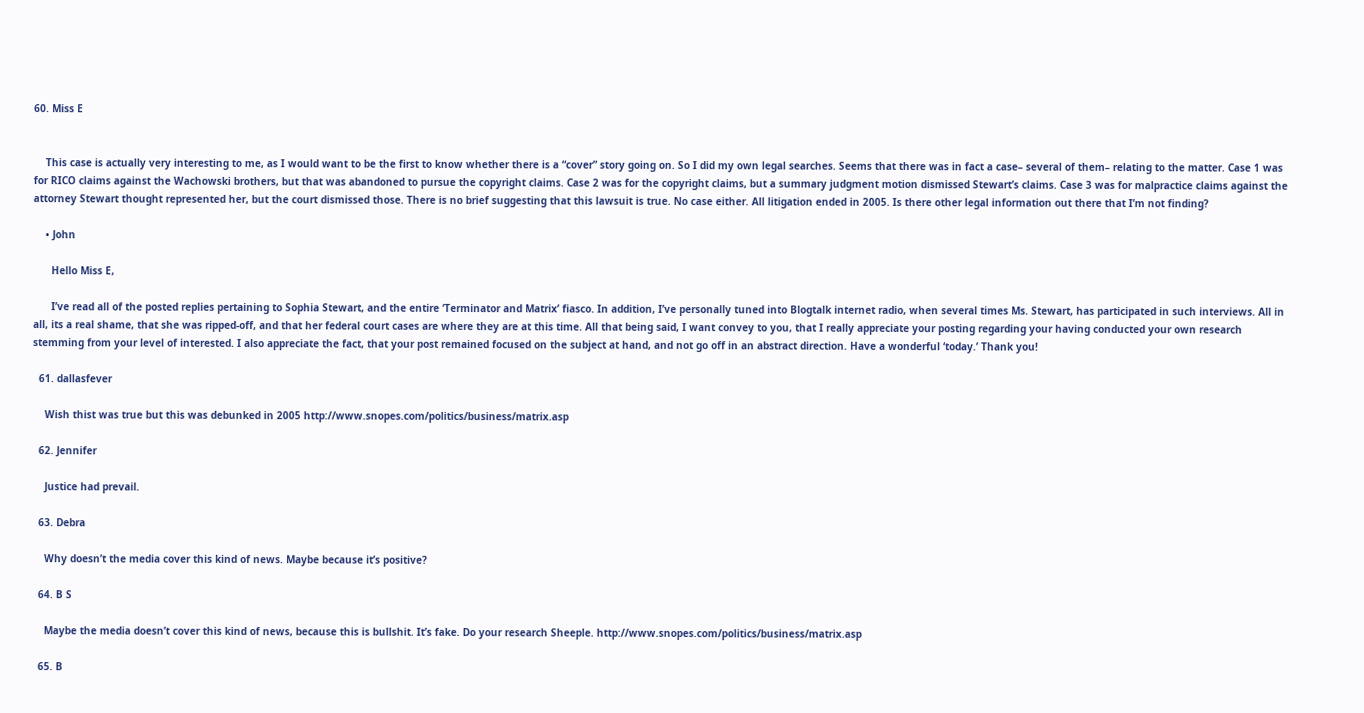60. Miss E


    This case is actually very interesting to me, as I would want to be the first to know whether there is a “cover” story going on. So I did my own legal searches. Seems that there was in fact a case– several of them– relating to the matter. Case 1 was for RICO claims against the Wachowski brothers, but that was abandoned to pursue the copyright claims. Case 2 was for the copyright claims, but a summary judgment motion dismissed Stewart’s claims. Case 3 was for malpractice claims against the attorney Stewart thought represented her, but the court dismissed those. There is no brief suggesting that this lawsuit is true. No case either. All litigation ended in 2005. Is there other legal information out there that I’m not finding?

    • John

      Hello Miss E,

      I’ve read all of the posted replies pertaining to Sophia Stewart, and the entire ‘Terminator and Matrix’ fiasco. In addition, I’ve personally tuned into Blogtalk internet radio, when several times Ms. Stewart, has participated in such interviews. All in all, its a real shame, that she was ripped-off, and that her federal court cases are where they are at this time. All that being said, I want convey to you, that I really appreciate your posting regarding your having conducted your own research stemming from your level of interested. I also appreciate the fact, that your post remained focused on the subject at hand, and not go off in an abstract direction. Have a wonderful ‘today.’ Thank you!

  61. dallasfever

    Wish thist was true but this was debunked in 2005 http://www.snopes.com/politics/business/matrix.asp

  62. Jennifer

    Justice had prevail.

  63. Debra

    Why doesn’t the media cover this kind of news. Maybe because it’s positive?

  64. B S

    Maybe the media doesn’t cover this kind of news, because this is bullshit. It’s fake. Do your research Sheeple. http://www.snopes.com/politics/business/matrix.asp

  65. B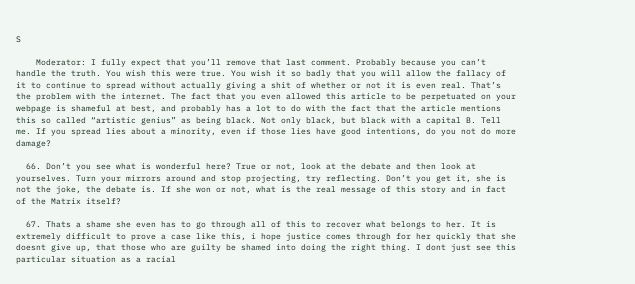S

    Moderator: I fully expect that you’ll remove that last comment. Probably because you can’t handle the truth. You wish this were true. You wish it so badly that you will allow the fallacy of it to continue to spread without actually giving a shit of whether or not it is even real. That’s the problem with the internet. The fact that you even allowed this article to be perpetuated on your webpage is shameful at best, and probably has a lot to do with the fact that the article mentions this so called “artistic genius” as being black. Not only black, but black with a capital B. Tell me. If you spread lies about a minority, even if those lies have good intentions, do you not do more damage?

  66. Don’t you see what is wonderful here? True or not, look at the debate and then look at yourselves. Turn your mirrors around and stop projecting, try reflecting. Don’t you get it, she is not the joke, the debate is. If she won or not, what is the real message of this story and in fact of the Matrix itself?

  67. Thats a shame she even has to go through all of this to recover what belongs to her. It is extremely difficult to prove a case like this, i hope justice comes through for her quickly that she doesnt give up, that those who are guilty be shamed into doing the right thing. I dont just see this particular situation as a racial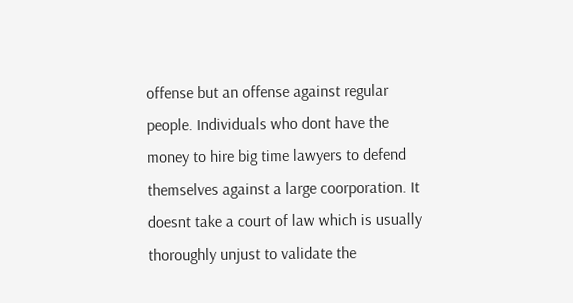offense but an offense against regular people. Individuals who dont have the money to hire big time lawyers to defend themselves against a large coorporation. It doesnt take a court of law which is usually thoroughly unjust to validate the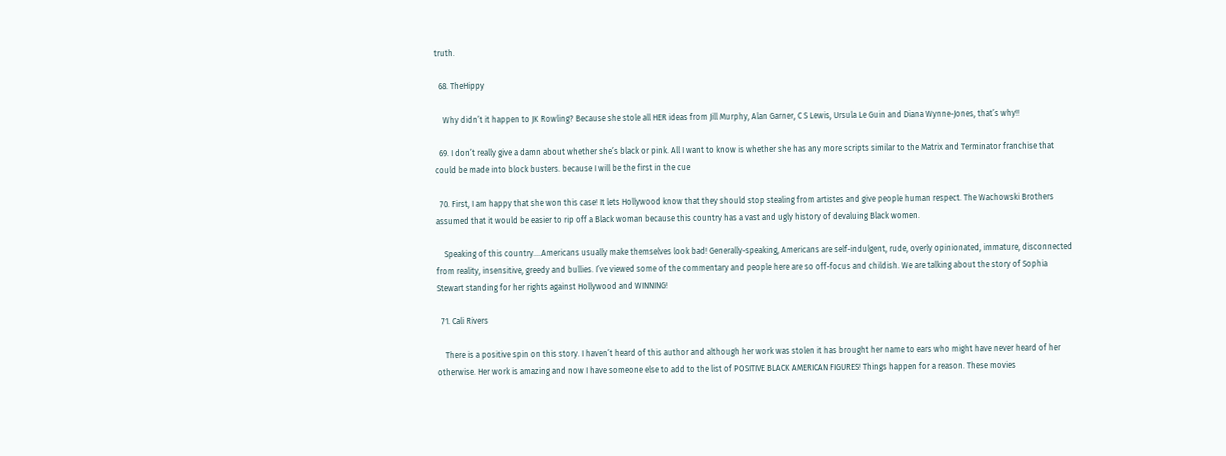truth.

  68. TheHippy

    Why didn’t it happen to JK Rowling? Because she stole all HER ideas from Jill Murphy, Alan Garner, C S Lewis, Ursula Le Guin and Diana Wynne-Jones, that’s why!!

  69. I don’t really give a damn about whether she’s black or pink. All I want to know is whether she has any more scripts similar to the Matrix and Terminator franchise that could be made into block busters. because I will be the first in the cue

  70. First, I am happy that she won this case! It lets Hollywood know that they should stop stealing from artistes and give people human respect. The Wachowski Brothers assumed that it would be easier to rip off a Black woman because this country has a vast and ugly history of devaluing Black women.

    Speaking of this country….Americans usually make themselves look bad! Generally-speaking, Americans are self-indulgent, rude, overly opinionated, immature, disconnected from reality, insensitive, greedy and bullies. I’ve viewed some of the commentary and people here are so off-focus and childish. We are talking about the story of Sophia Stewart standing for her rights against Hollywood and WINNING!

  71. Cali Rivers

    There is a positive spin on this story. I haven’t heard of this author and although her work was stolen it has brought her name to ears who might have never heard of her otherwise. Her work is amazing and now I have someone else to add to the list of POSITIVE BLACK AMERICAN FIGURES! Things happen for a reason. These movies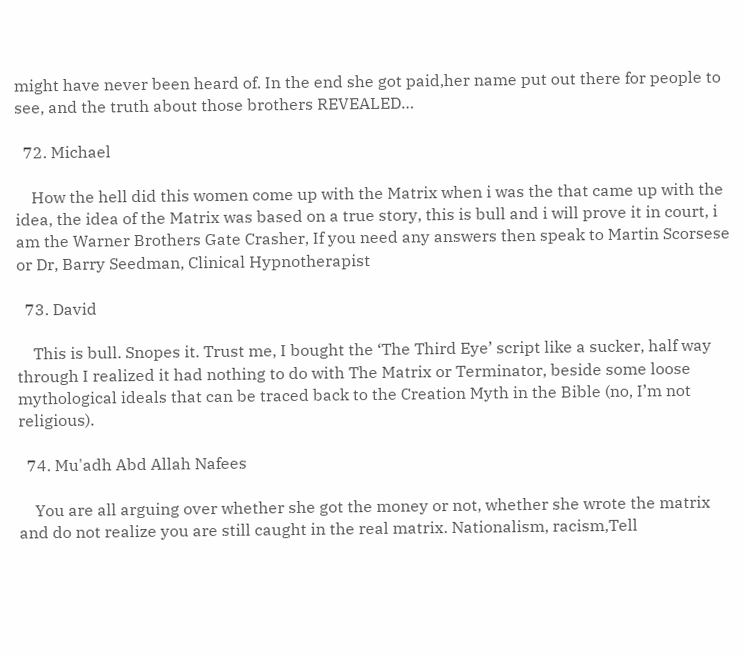might have never been heard of. In the end she got paid,her name put out there for people to see, and the truth about those brothers REVEALED…

  72. Michael

    How the hell did this women come up with the Matrix when i was the that came up with the idea, the idea of the Matrix was based on a true story, this is bull and i will prove it in court, i am the Warner Brothers Gate Crasher, If you need any answers then speak to Martin Scorsese or Dr, Barry Seedman, Clinical Hypnotherapist

  73. David

    This is bull. Snopes it. Trust me, I bought the ‘The Third Eye’ script like a sucker, half way through I realized it had nothing to do with The Matrix or Terminator, beside some loose mythological ideals that can be traced back to the Creation Myth in the Bible (no, I’m not religious).

  74. Mu'adh Abd Allah Nafees

    You are all arguing over whether she got the money or not, whether she wrote the matrix and do not realize you are still caught in the real matrix. Nationalism, racism,Tell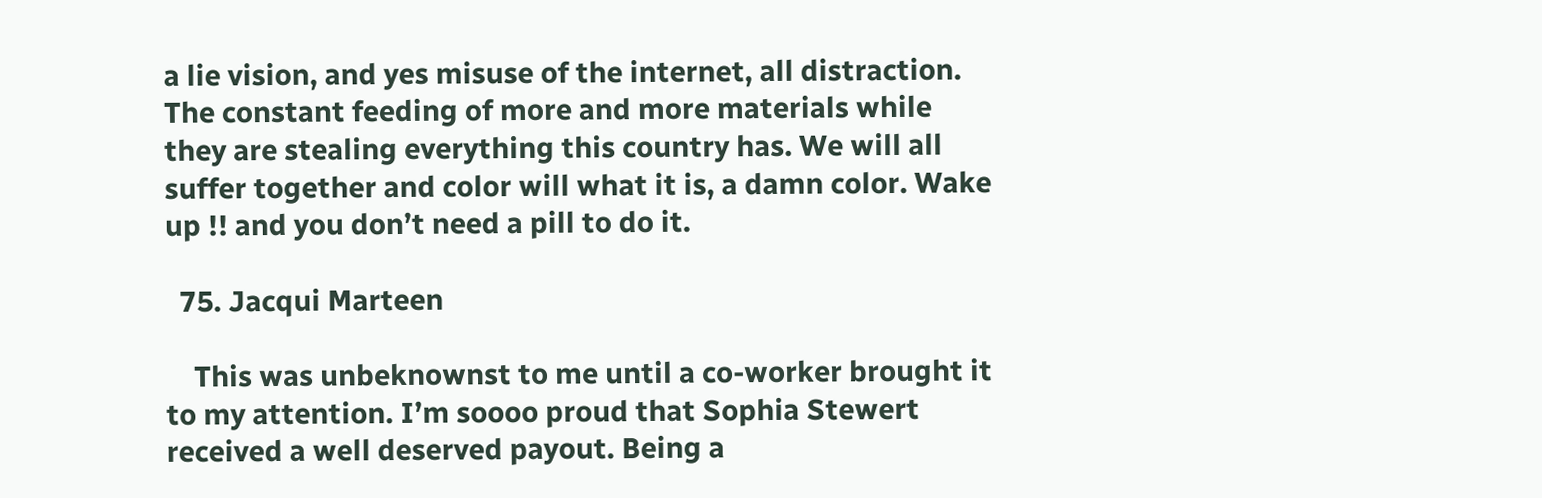a lie vision, and yes misuse of the internet, all distraction. The constant feeding of more and more materials while they are stealing everything this country has. We will all suffer together and color will what it is, a damn color. Wake up !! and you don’t need a pill to do it.

  75. Jacqui Marteen

    This was unbeknownst to me until a co-worker brought it to my attention. I’m soooo proud that Sophia Stewert received a well deserved payout. Being a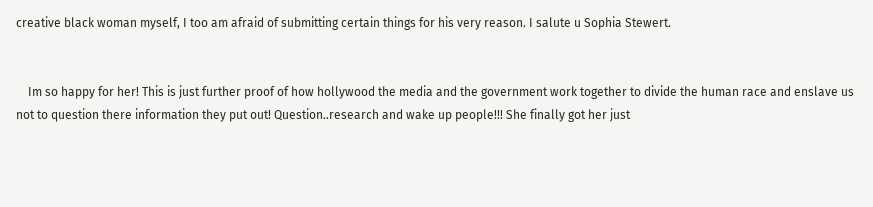creative black woman myself, I too am afraid of submitting certain things for his very reason. I salute u Sophia Stewert.


    Im so happy for her! This is just further proof of how hollywood the media and the government work together to divide the human race and enslave us not to question there information they put out! Question..research and wake up people!!! She finally got her just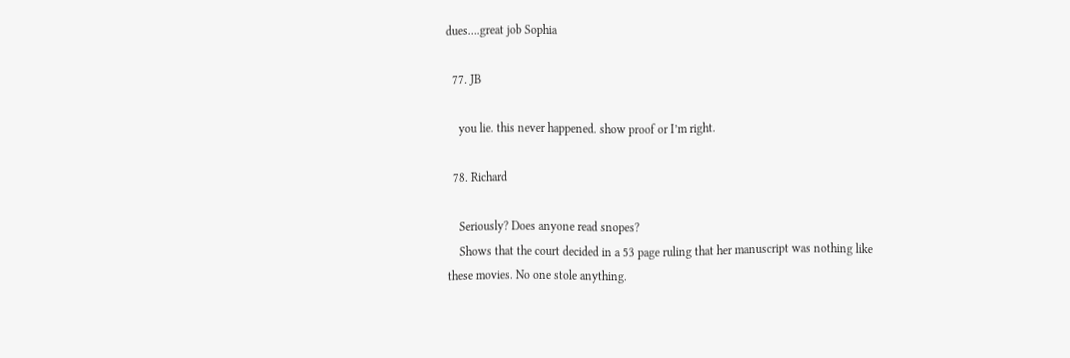dues….great job Sophia

  77. JB

    you lie. this never happened. show proof or I’m right.

  78. Richard

    Seriously? Does anyone read snopes?
    Shows that the court decided in a 53 page ruling that her manuscript was nothing like these movies. No one stole anything.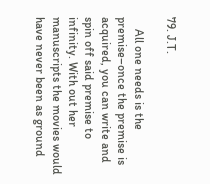79. J.T.

    All one needs is the premise–once the premise is acquired, you can write and spin off said premise to infinity. With out her manuscripts the movies would have never been as ground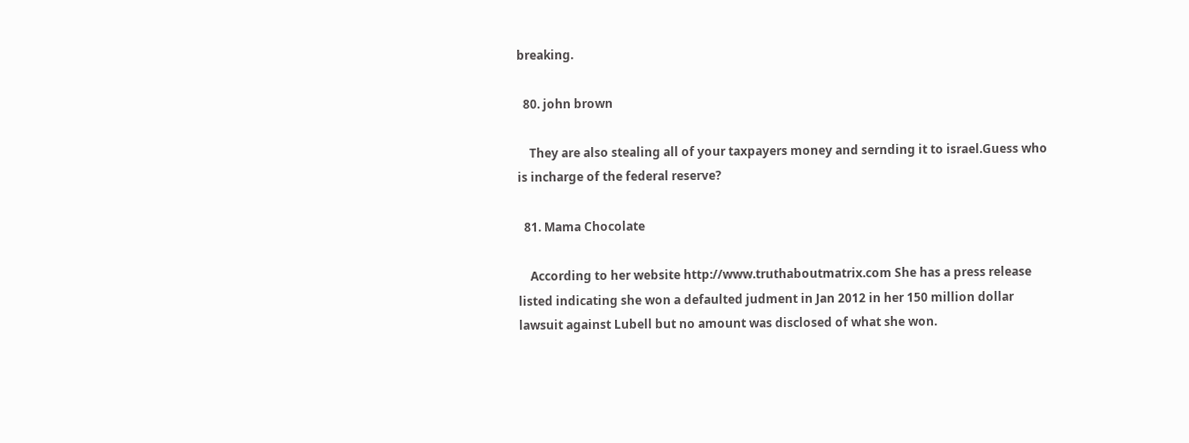breaking.

  80. john brown

    They are also stealing all of your taxpayers money and sernding it to israel.Guess who is incharge of the federal reserve?

  81. Mama Chocolate

    According to her website http://www.truthaboutmatrix.com She has a press release listed indicating she won a defaulted judment in Jan 2012 in her 150 million dollar lawsuit against Lubell but no amount was disclosed of what she won.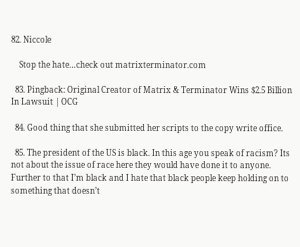82. Niccole

    Stop the hate…check out matrixterminator.com

  83. Pingback: Original Creator of Matrix & Terminator Wins $2.5 Billion In Lawsuit | OCG

  84. Good thing that she submitted her scripts to the copy write office.

  85. The president of the US is black. In this age you speak of racism? Its not about the issue of race here they would have done it to anyone. Further to that I’m black and I hate that black people keep holding on to something that doesn’t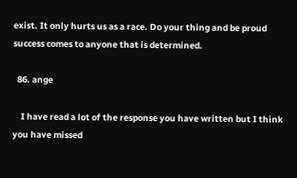exist. It only hurts us as a race. Do your thing and be proud success comes to anyone that is determined.

  86. ange

    I have read a lot of the response you have written but I think you have missed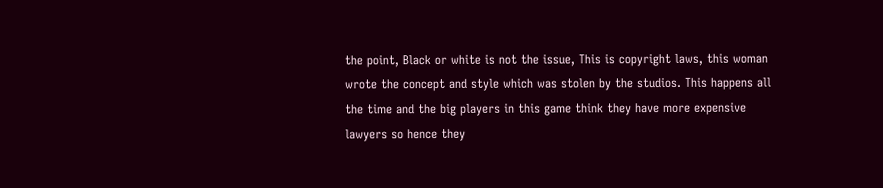the point, Black or white is not the issue, This is copyright laws, this woman wrote the concept and style which was stolen by the studios. This happens all the time and the big players in this game think they have more expensive lawyers so hence they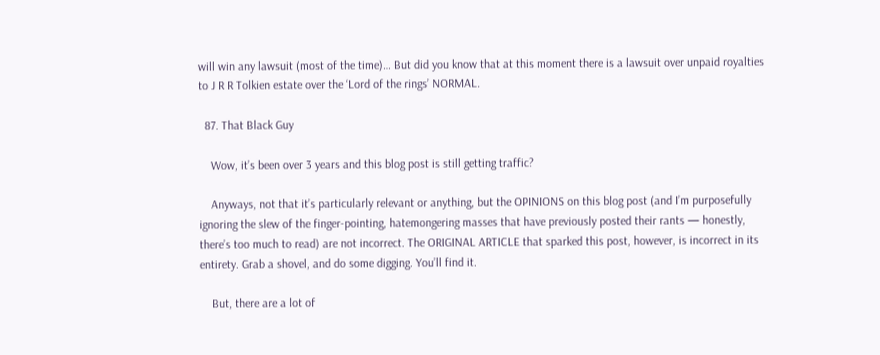will win any lawsuit (most of the time)… But did you know that at this moment there is a lawsuit over unpaid royalties to J R R Tolkien estate over the ‘Lord of the rings’ NORMAL.

  87. That Black Guy

    Wow, it’s been over 3 years and this blog post is still getting traffic?

    Anyways, not that it’s particularly relevant or anything, but the OPINIONS on this blog post (and I’m purposefully ignoring the slew of the finger-pointing, hatemongering masses that have previously posted their rants — honestly, there’s too much to read) are not incorrect. The ORIGINAL ARTICLE that sparked this post, however, is incorrect in its entirety. Grab a shovel, and do some digging. You’ll find it.

    But, there are a lot of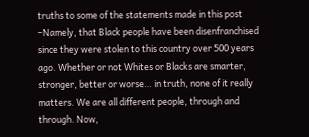truths to some of the statements made in this post –Namely, that Black people have been disenfranchised since they were stolen to this country over 500 years ago. Whether or not Whites or Blacks are smarter, stronger, better or worse… in truth, none of it really matters. We are all different people, through and through. Now,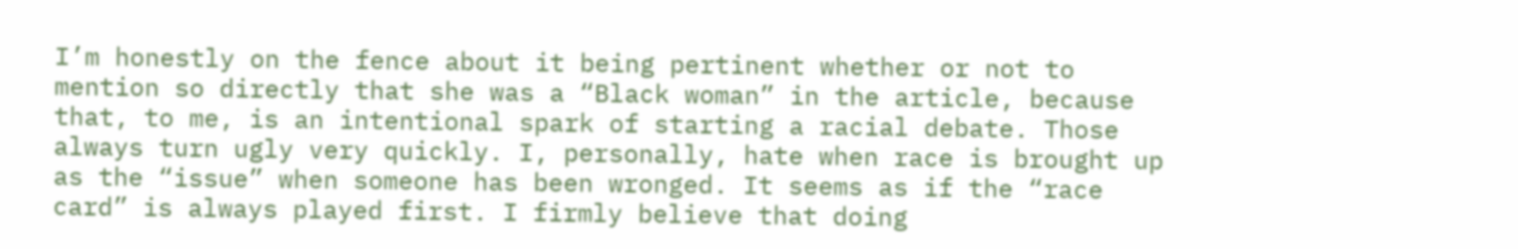I’m honestly on the fence about it being pertinent whether or not to mention so directly that she was a “Black woman” in the article, because that, to me, is an intentional spark of starting a racial debate. Those always turn ugly very quickly. I, personally, hate when race is brought up as the “issue” when someone has been wronged. It seems as if the “race card” is always played first. I firmly believe that doing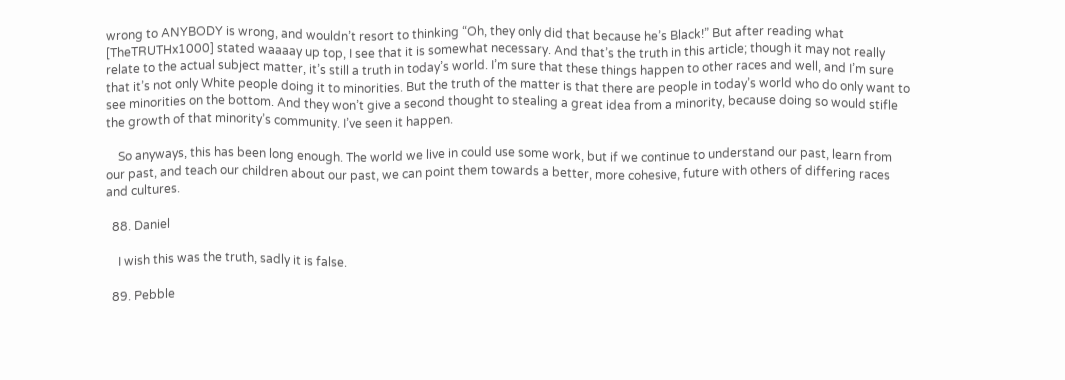wrong to ANYBODY is wrong, and wouldn’t resort to thinking “Oh, they only did that because he’s Black!” But after reading what [TheTRUTHx1000] stated waaaay up top, I see that it is somewhat necessary. And that’s the truth in this article; though it may not really relate to the actual subject matter, it’s still a truth in today’s world. I’m sure that these things happen to other races and well, and I’m sure that it’s not only White people doing it to minorities. But the truth of the matter is that there are people in today’s world who do only want to see minorities on the bottom. And they won’t give a second thought to stealing a great idea from a minority, because doing so would stifle the growth of that minority’s community. I’ve seen it happen.

    So anyways, this has been long enough. The world we live in could use some work, but if we continue to understand our past, learn from our past, and teach our children about our past, we can point them towards a better, more cohesive, future with others of differing races and cultures.

  88. Daniel

    I wish this was the truth, sadly it is false.

  89. Pebble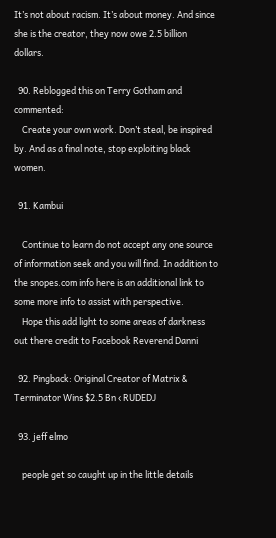It’s not about racism. It’s about money. And since she is the creator, they now owe 2.5 billion dollars.

  90. Reblogged this on Terry Gotham and commented:
    Create your own work. Don’t steal, be inspired by. And as a final note, stop exploiting black women.

  91. Kambui

    Continue to learn do not accept any one source of information seek and you will find. In addition to the snopes.com info here is an additional link to some more info to assist with perspective.
    Hope this add light to some areas of darkness out there credit to Facebook Reverend Danni

  92. Pingback: Original Creator of Matrix & Terminator Wins $2.5 Bn ‹ RUDEDJ

  93. jeff elmo

    people get so caught up in the little details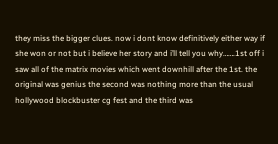they miss the bigger clues. now i dont know definitively either way if she won or not but i believe her story and i’ll tell you why…….1st off i saw all of the matrix movies which went downhill after the 1st. the original was genius the second was nothing more than the usual hollywood blockbuster cg fest and the third was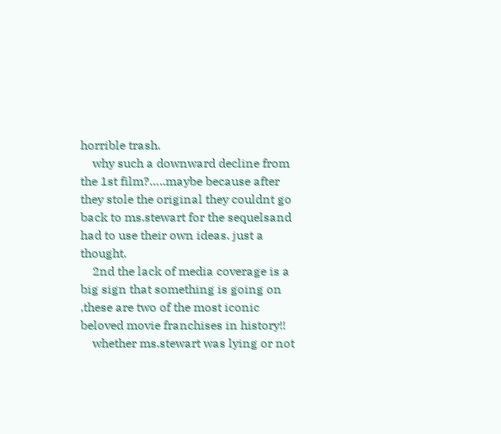horrible trash.
    why such a downward decline from the 1st film?…..maybe because after they stole the original they couldnt go back to ms.stewart for the sequelsand had to use their own ideas. just a thought.
    2nd the lack of media coverage is a big sign that something is going on ,these are two of the most iconic beloved movie franchises in history!!
    whether ms.stewart was lying or not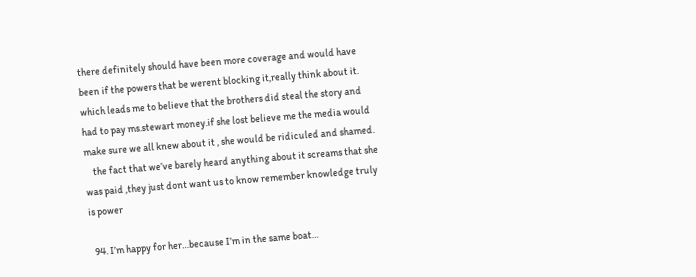there definitely should have been more coverage and would have been if the powers that be werent blocking it,really think about it. which leads me to believe that the brothers did steal the story and had to pay ms.stewart money.if she lost believe me the media would make sure we all knew about it , she would be ridiculed and shamed.
    the fact that we’ve barely heard anything about it screams that she was paid ,they just dont want us to know remember knowledge truly is power

  94. I’m happy for her…because I’m in the same boat…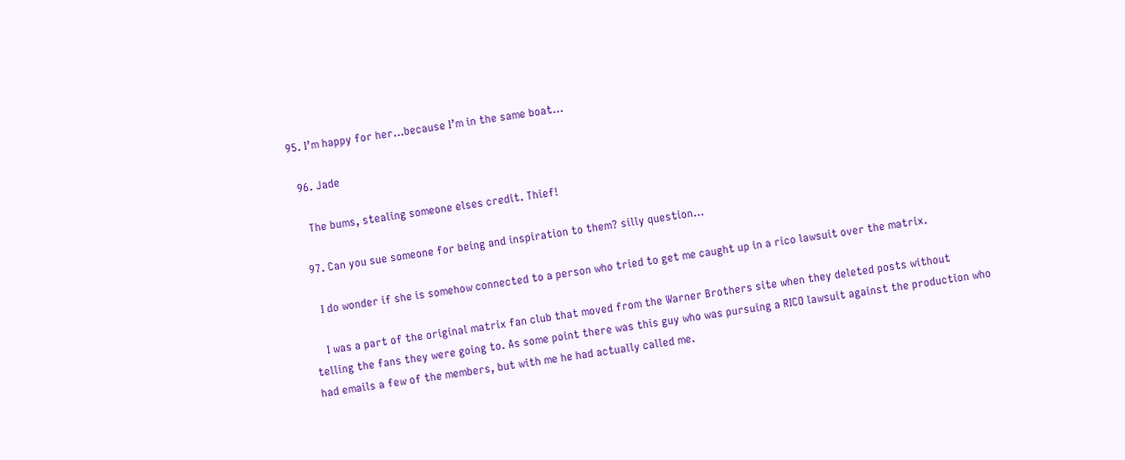95. I’m happy for her…because I’m in the same boat…

  96. Jade

    The bums, stealing someone elses credit. Thief!

  97. Can you sue someone for being and inspiration to them? silly question…

    I do wonder if she is somehow connected to a person who tried to get me caught up in a rico lawsuit over the matrix.

    I was a part of the original matrix fan club that moved from the Warner Brothers site when they deleted posts without telling the fans they were going to. As some point there was this guy who was pursuing a RICO lawsuit against the production who had emails a few of the members, but with me he had actually called me.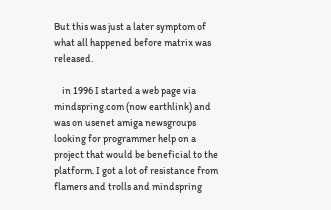But this was just a later symptom of what all happened before matrix was released.

    in 1996 I started a web page via mindspring.com (now earthlink) and was on usenet amiga newsgroups looking for programmer help on a project that would be beneficial to the platform. I got a lot of resistance from flamers and trolls and mindspring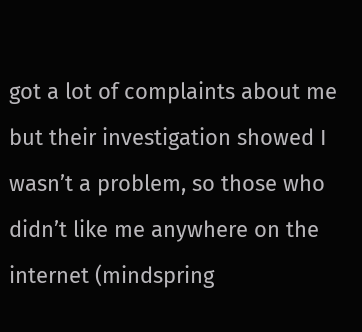got a lot of complaints about me but their investigation showed I wasn’t a problem, so those who didn’t like me anywhere on the internet (mindspring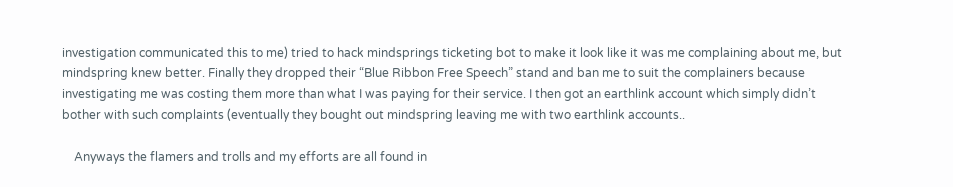investigation communicated this to me) tried to hack mindsprings ticketing bot to make it look like it was me complaining about me, but mindspring knew better. Finally they dropped their “Blue Ribbon Free Speech” stand and ban me to suit the complainers because investigating me was costing them more than what I was paying for their service. I then got an earthlink account which simply didn’t bother with such complaints (eventually they bought out mindspring leaving me with two earthlink accounts..

    Anyways the flamers and trolls and my efforts are all found in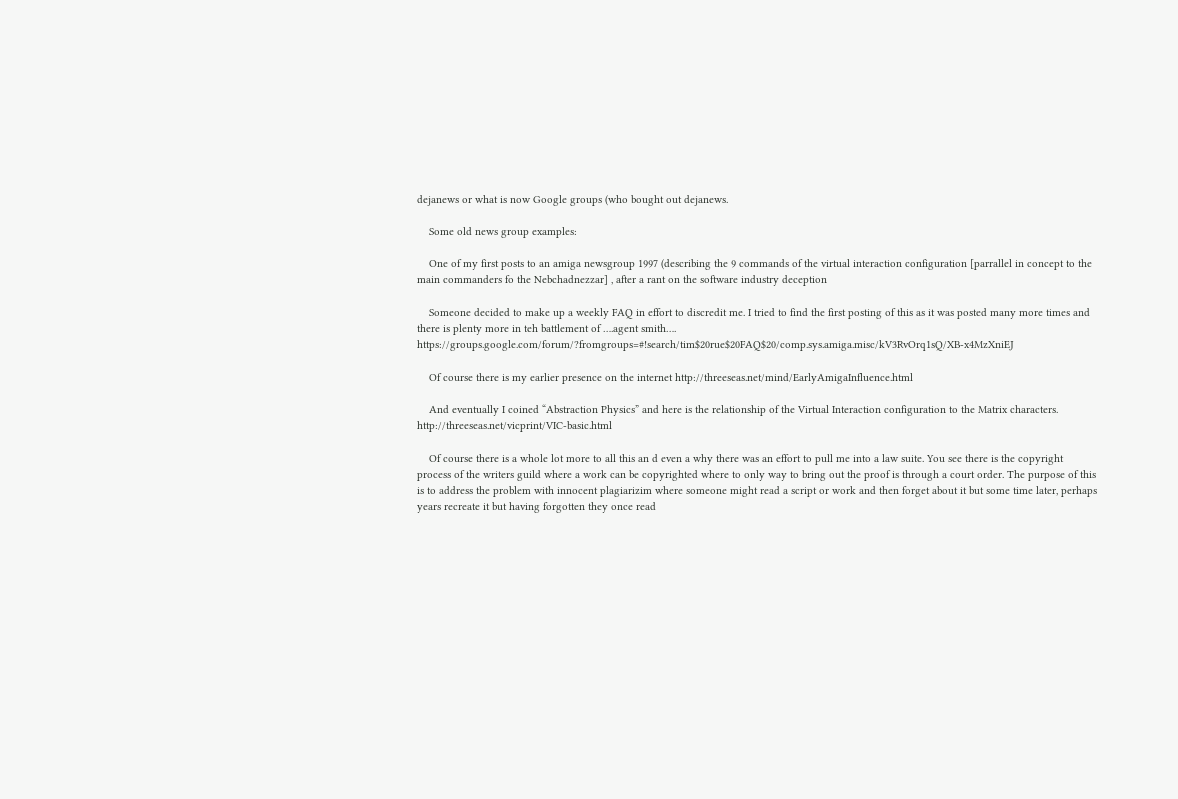dejanews or what is now Google groups (who bought out dejanews.

    Some old news group examples:

    One of my first posts to an amiga newsgroup 1997 (describing the 9 commands of the virtual interaction configuration [parrallel in concept to the main commanders fo the Nebchadnezzar] , after a rant on the software industry deception

    Someone decided to make up a weekly FAQ in effort to discredit me. I tried to find the first posting of this as it was posted many more times and there is plenty more in teh battlement of ….agent smith…. https://groups.google.com/forum/?fromgroups=#!search/tim$20rue$20FAQ$20/comp.sys.amiga.misc/kV3RvOrq1sQ/XB-x4MzXniEJ

    Of course there is my earlier presence on the internet http://threeseas.net/mind/EarlyAmigaInfluence.html

    And eventually I coined “Abstraction Physics” and here is the relationship of the Virtual Interaction configuration to the Matrix characters. http://threeseas.net/vicprint/VIC-basic.html

    Of course there is a whole lot more to all this an d even a why there was an effort to pull me into a law suite. You see there is the copyright process of the writers guild where a work can be copyrighted where to only way to bring out the proof is through a court order. The purpose of this is to address the problem with innocent plagiarizim where someone might read a script or work and then forget about it but some time later, perhaps years recreate it but having forgotten they once read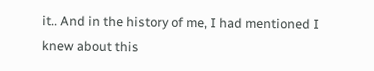it.. And in the history of me, I had mentioned I knew about this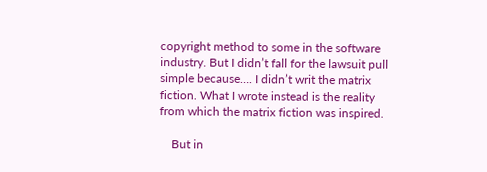copyright method to some in the software industry. But I didn’t fall for the lawsuit pull simple because…. I didn’t writ the matrix fiction. What I wrote instead is the reality from which the matrix fiction was inspired.

    But in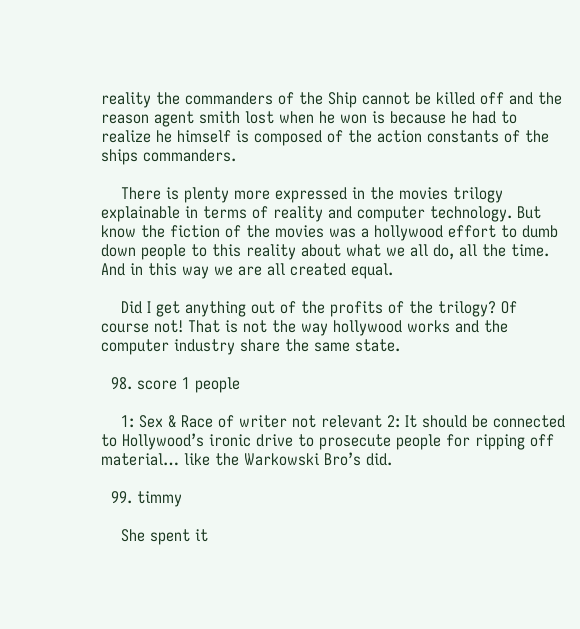reality the commanders of the Ship cannot be killed off and the reason agent smith lost when he won is because he had to realize he himself is composed of the action constants of the ships commanders.

    There is plenty more expressed in the movies trilogy explainable in terms of reality and computer technology. But know the fiction of the movies was a hollywood effort to dumb down people to this reality about what we all do, all the time. And in this way we are all created equal.

    Did I get anything out of the profits of the trilogy? Of course not! That is not the way hollywood works and the computer industry share the same state.

  98. score 1 people

    1: Sex & Race of writer not relevant 2: It should be connected to Hollywood’s ironic drive to prosecute people for ripping off material… like the Warkowski Bro’s did.

  99. timmy

    She spent it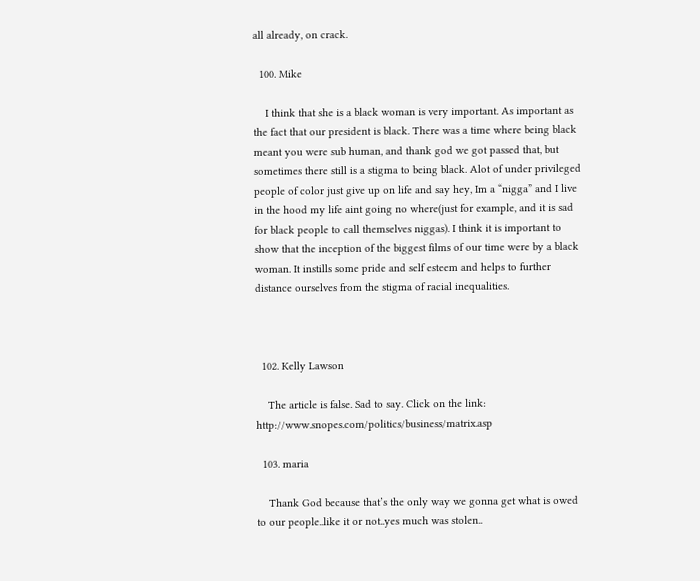all already, on crack.

  100. Mike

    I think that she is a black woman is very important. As important as the fact that our president is black. There was a time where being black meant you were sub human, and thank god we got passed that, but sometimes there still is a stigma to being black. Alot of under privileged people of color just give up on life and say hey, Im a “nigga” and I live in the hood my life aint going no where(just for example, and it is sad for black people to call themselves niggas). I think it is important to show that the inception of the biggest films of our time were by a black woman. It instills some pride and self esteem and helps to further distance ourselves from the stigma of racial inequalities.



  102. Kelly Lawson

    The article is false. Sad to say. Click on the link: http://www.snopes.com/politics/business/matrix.asp

  103. maria

    Thank God because that’s the only way we gonna get what is owed to our people..like it or not..yes much was stolen..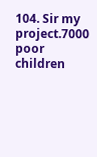104. Sir my project.7000 poor children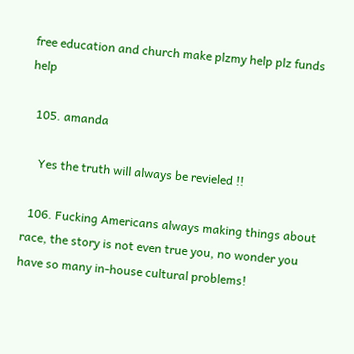free education and church make plzmy help plz funds help

  105. amanda

    Yes the truth will always be revieled !!

  106. Fucking Americans always making things about race, the story is not even true you, no wonder you have so many in-house cultural problems!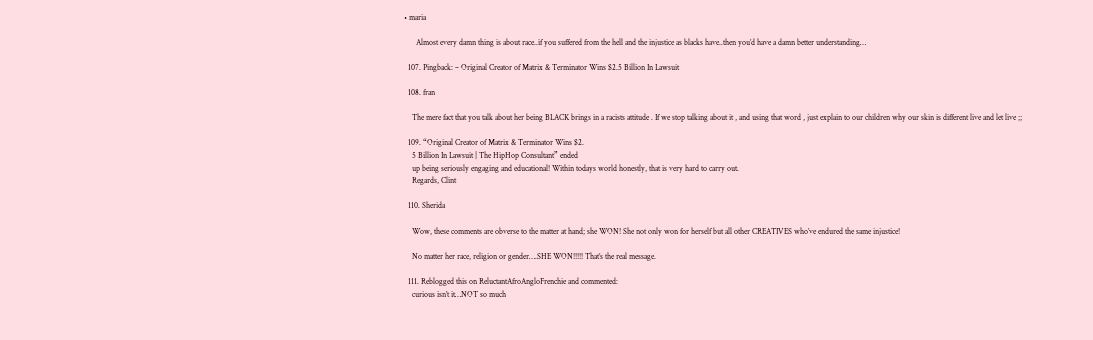• maria

      Almost every damn thing is about race..if you suffered from the hell and the injustice as blacks have..then you’d have a damn better understanding…

  107. Pingback: – Original Creator of Matrix & Terminator Wins $2.5 Billion In Lawsuit

  108. fran

    The mere fact that you talk about her being BLACK brings in a racists attitude . If we stop talking about it , and using that word , just explain to our children why our skin is different live and let live ;;

  109. “Original Creator of Matrix & Terminator Wins $2.
    5 Billion In Lawsuit | The HipHop Consultant” ended
    up being seriously engaging and educational! Within todays world honestly, that is very hard to carry out.
    Regards, Clint

  110. Sherida

    Wow, these comments are obverse to the matter at hand; she WON! She not only won for herself but all other CREATIVES who’ve endured the same injustice!

    No matter her race, religion or gender….SHE WON!!!!! That’s the real message.

  111. Reblogged this on ReluctantAfroAngloFrenchie and commented:
    curious isn’t it…NOT so much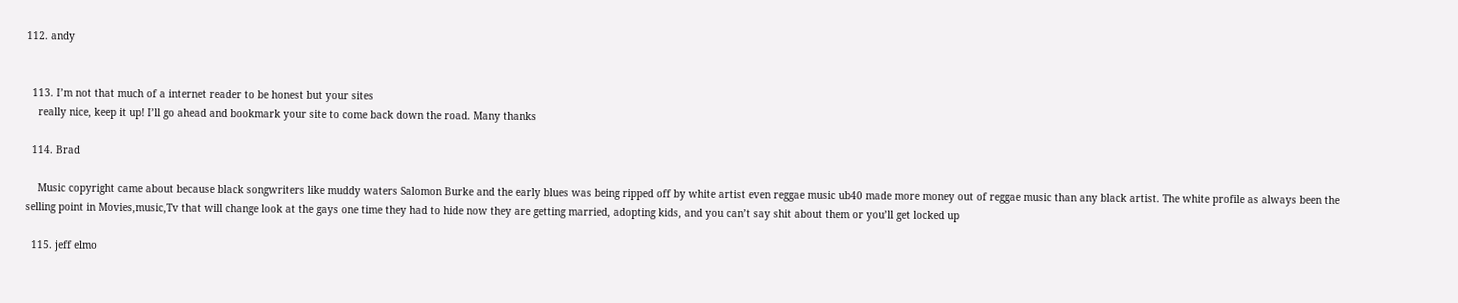112. andy


  113. I’m not that much of a internet reader to be honest but your sites
    really nice, keep it up! I’ll go ahead and bookmark your site to come back down the road. Many thanks

  114. Brad

    Music copyright came about because black songwriters like muddy waters Salomon Burke and the early blues was being ripped off by white artist even reggae music ub40 made more money out of reggae music than any black artist. The white profile as always been the selling point in Movies,music,Tv that will change look at the gays one time they had to hide now they are getting married, adopting kids, and you can’t say shit about them or you’ll get locked up

  115. jeff elmo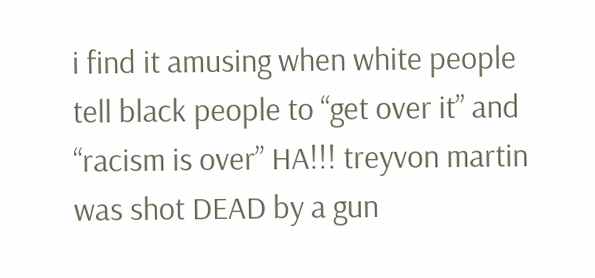i find it amusing when white people tell black people to “get over it” and “racism is over” HA!!! treyvon martin was shot DEAD by a gun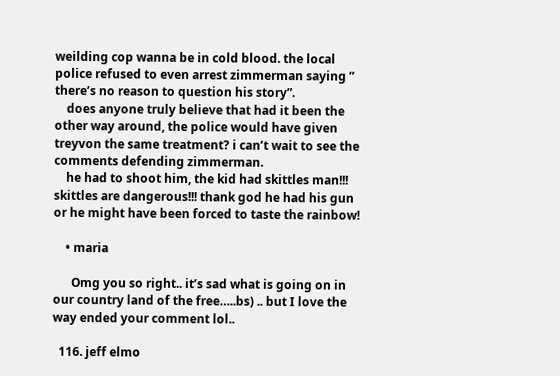weilding cop wanna be in cold blood. the local police refused to even arrest zimmerman saying ” there’s no reason to question his story”.
    does anyone truly believe that had it been the other way around, the police would have given treyvon the same treatment? i can’t wait to see the comments defending zimmerman.
    he had to shoot him, the kid had skittles man!!! skittles are dangerous!!! thank god he had his gun or he might have been forced to taste the rainbow!

    • maria

      Omg you so right.. it’s sad what is going on in our country land of the free…..bs) .. but I love the way ended your comment lol..

  116. jeff elmo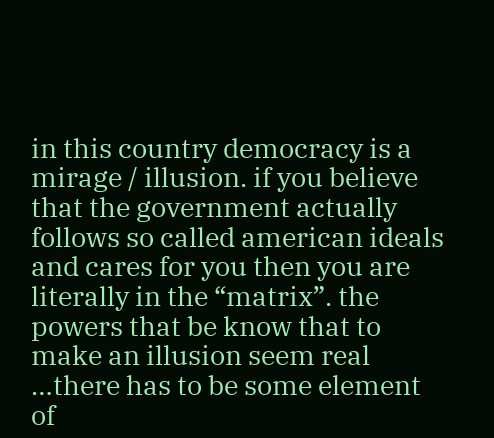in this country democracy is a mirage / illusion. if you believe that the government actually follows so called american ideals and cares for you then you are literally in the “matrix”. the powers that be know that to make an illusion seem real …there has to be some element of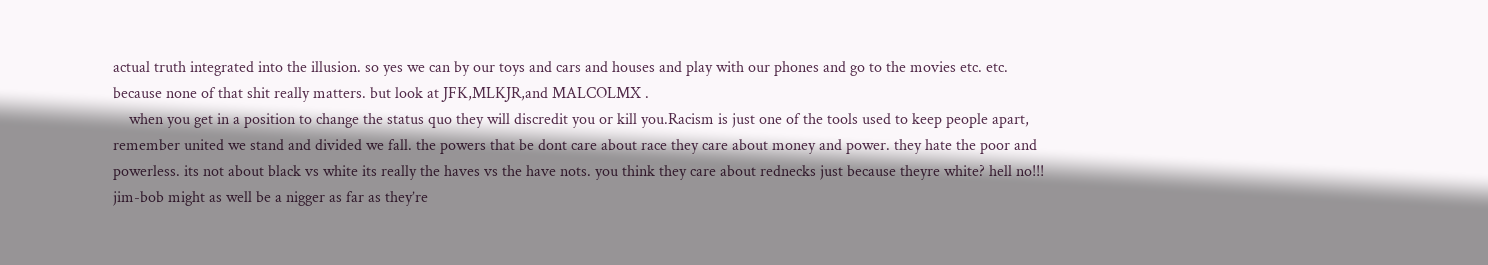actual truth integrated into the illusion. so yes we can by our toys and cars and houses and play with our phones and go to the movies etc. etc. because none of that shit really matters. but look at JFK,MLKJR,and MALCOLMX .
    when you get in a position to change the status quo they will discredit you or kill you.Racism is just one of the tools used to keep people apart, remember united we stand and divided we fall. the powers that be dont care about race they care about money and power. they hate the poor and powerless. its not about black vs white its really the haves vs the have nots. you think they care about rednecks just because theyre white? hell no!!! jim-bob might as well be a nigger as far as they’re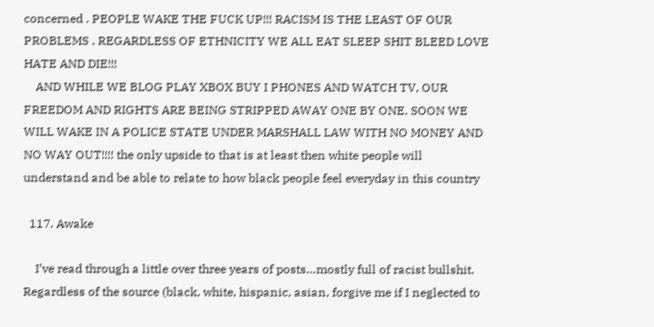concerned . PEOPLE WAKE THE FUCK UP!!! RACISM IS THE LEAST OF OUR PROBLEMS . REGARDLESS OF ETHNICITY WE ALL EAT SLEEP SHIT BLEED LOVE HATE AND DIE!!!
    AND WHILE WE BLOG PLAY XBOX BUY I PHONES AND WATCH TV, OUR FREEDOM AND RIGHTS ARE BEING STRIPPED AWAY ONE BY ONE. SOON WE WILL WAKE IN A POLICE STATE UNDER MARSHALL LAW WITH NO MONEY AND NO WAY OUT!!!! the only upside to that is at least then white people will understand and be able to relate to how black people feel everyday in this country

  117. Awake

    I’ve read through a little over three years of posts…mostly full of racist bullshit. Regardless of the source (black, white, hispanic, asian, forgive me if I neglected to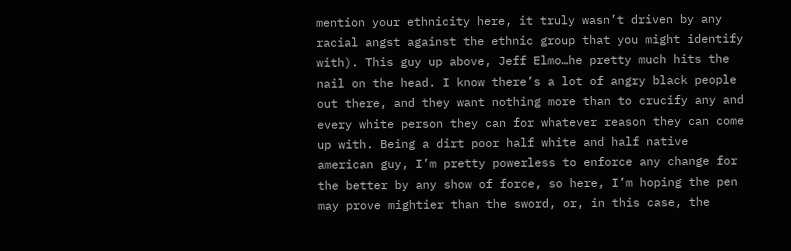mention your ethnicity here, it truly wasn’t driven by any racial angst against the ethnic group that you might identify with). This guy up above, Jeff Elmo…he pretty much hits the nail on the head. I know there’s a lot of angry black people out there, and they want nothing more than to crucify any and every white person they can for whatever reason they can come up with. Being a dirt poor half white and half native american guy, I’m pretty powerless to enforce any change for the better by any show of force, so here, I’m hoping the pen may prove mightier than the sword, or, in this case, the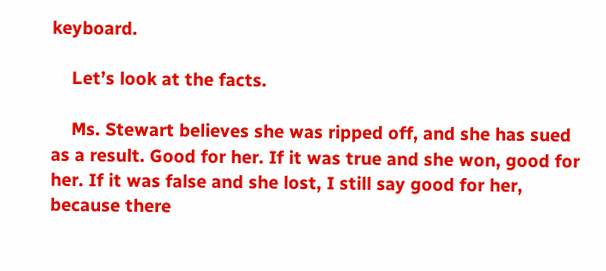keyboard.

    Let’s look at the facts.

    Ms. Stewart believes she was ripped off, and she has sued as a result. Good for her. If it was true and she won, good for her. If it was false and she lost, I still say good for her, because there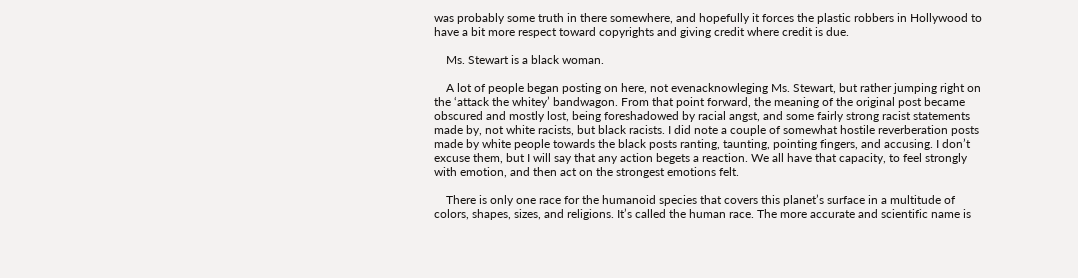was probably some truth in there somewhere, and hopefully it forces the plastic robbers in Hollywood to have a bit more respect toward copyrights and giving credit where credit is due.

    Ms. Stewart is a black woman.

    A lot of people began posting on here, not evenacknowleging Ms. Stewart, but rather jumping right on the ‘attack the whitey’ bandwagon. From that point forward, the meaning of the original post became obscured and mostly lost, being foreshadowed by racial angst, and some fairly strong racist statements made by, not white racists, but black racists. I did note a couple of somewhat hostile reverberation posts made by white people towards the black posts ranting, taunting, pointing fingers, and accusing. I don’t excuse them, but I will say that any action begets a reaction. We all have that capacity, to feel strongly with emotion, and then act on the strongest emotions felt.

    There is only one race for the humanoid species that covers this planet’s surface in a multitude of colors, shapes, sizes, and religions. It’s called the human race. The more accurate and scientific name is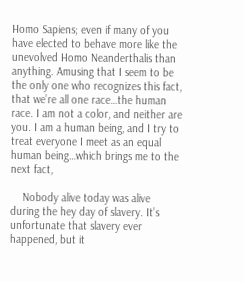Homo Sapiens; even if many of you have elected to behave more like the unevolved Homo Neanderthalis than anything. Amusing that I seem to be the only one who recognizes this fact, that we’re all one race…the human race. I am not a color, and neither are you. I am a human being, and I try to treat everyone I meet as an equal human being…which brings me to the next fact,

    Nobody alive today was alive during the hey day of slavery. It’s unfortunate that slavery ever happened, but it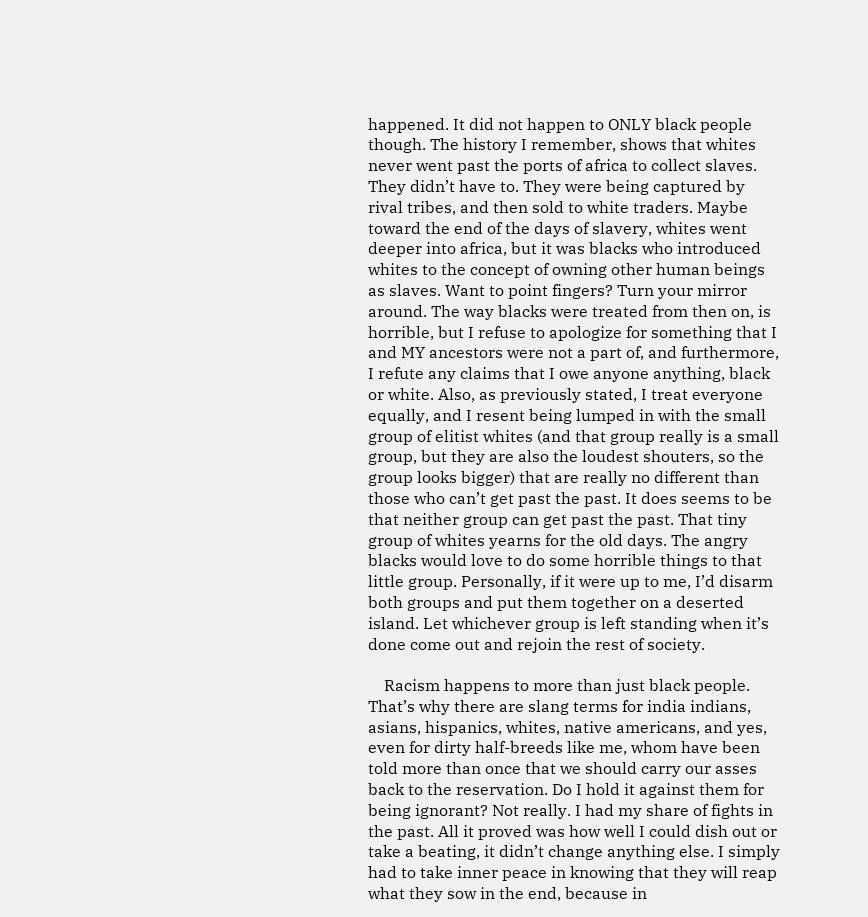happened. It did not happen to ONLY black people though. The history I remember, shows that whites never went past the ports of africa to collect slaves. They didn’t have to. They were being captured by rival tribes, and then sold to white traders. Maybe toward the end of the days of slavery, whites went deeper into africa, but it was blacks who introduced whites to the concept of owning other human beings as slaves. Want to point fingers? Turn your mirror around. The way blacks were treated from then on, is horrible, but I refuse to apologize for something that I and MY ancestors were not a part of, and furthermore, I refute any claims that I owe anyone anything, black or white. Also, as previously stated, I treat everyone equally, and I resent being lumped in with the small group of elitist whites (and that group really is a small group, but they are also the loudest shouters, so the group looks bigger) that are really no different than those who can’t get past the past. It does seems to be that neither group can get past the past. That tiny group of whites yearns for the old days. The angry blacks would love to do some horrible things to that little group. Personally, if it were up to me, I’d disarm both groups and put them together on a deserted island. Let whichever group is left standing when it’s done come out and rejoin the rest of society.

    Racism happens to more than just black people. That’s why there are slang terms for india indians, asians, hispanics, whites, native americans, and yes, even for dirty half-breeds like me, whom have been told more than once that we should carry our asses back to the reservation. Do I hold it against them for being ignorant? Not really. I had my share of fights in the past. All it proved was how well I could dish out or take a beating, it didn’t change anything else. I simply had to take inner peace in knowing that they will reap what they sow in the end, because in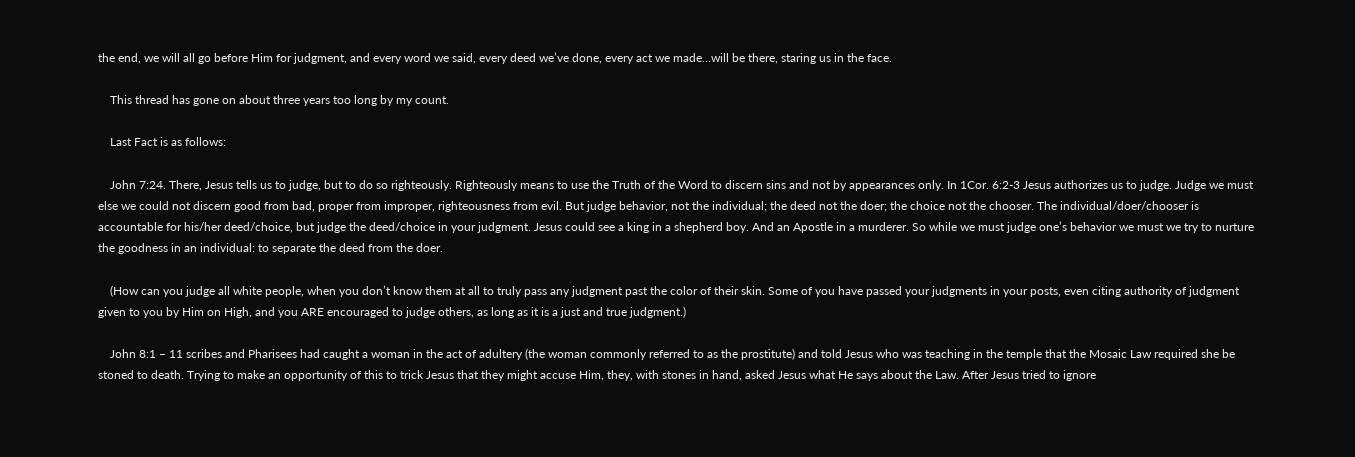the end, we will all go before Him for judgment, and every word we said, every deed we’ve done, every act we made…will be there, staring us in the face.

    This thread has gone on about three years too long by my count.

    Last Fact is as follows:

    John 7:24. There, Jesus tells us to judge, but to do so righteously. Righteously means to use the Truth of the Word to discern sins and not by appearances only. In 1Cor. 6:2-3 Jesus authorizes us to judge. Judge we must else we could not discern good from bad, proper from improper, righteousness from evil. But judge behavior, not the individual; the deed not the doer; the choice not the chooser. The individual/doer/chooser is accountable for his/her deed/choice, but judge the deed/choice in your judgment. Jesus could see a king in a shepherd boy. And an Apostle in a murderer. So while we must judge one’s behavior we must we try to nurture the goodness in an individual: to separate the deed from the doer.

    (How can you judge all white people, when you don’t know them at all to truly pass any judgment past the color of their skin. Some of you have passed your judgments in your posts, even citing authority of judgment given to you by Him on High, and you ARE encouraged to judge others, as long as it is a just and true judgment.)

    John 8:1 – 11 scribes and Pharisees had caught a woman in the act of adultery (the woman commonly referred to as the prostitute) and told Jesus who was teaching in the temple that the Mosaic Law required she be stoned to death. Trying to make an opportunity of this to trick Jesus that they might accuse Him, they, with stones in hand, asked Jesus what He says about the Law. After Jesus tried to ignore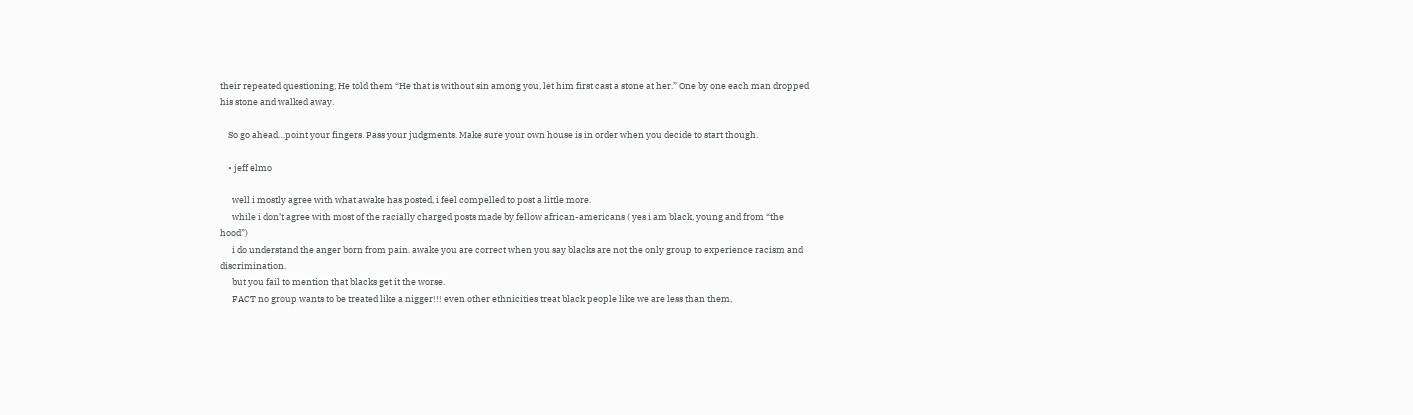their repeated questioning, He told them “He that is without sin among you, let him first cast a stone at her.” One by one each man dropped his stone and walked away.

    So go ahead…point your fingers. Pass your judgments. Make sure your own house is in order when you decide to start though.

    • jeff elmo

      well i mostly agree with what awake has posted, i feel compelled to post a little more.
      while i don’t agree with most of the racially charged posts made by fellow african-americans ( yes i am black, young and from “the hood”)
      i do understand the anger born from pain. awake you are correct when you say blacks are not the only group to experience racism and discrimination.
      but you fail to mention that blacks get it the worse.
      FACT no group wants to be treated like a nigger!!! even other ethnicities treat black people like we are less than them,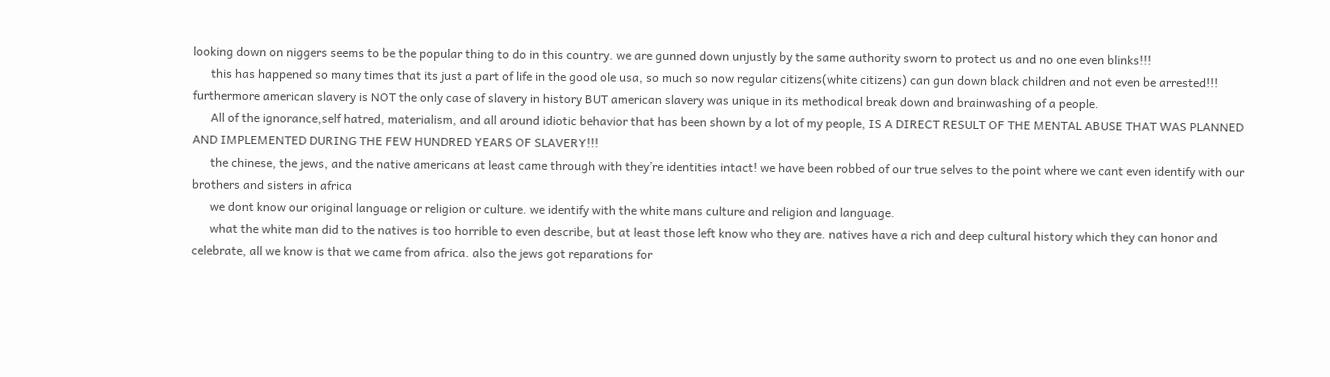looking down on niggers seems to be the popular thing to do in this country. we are gunned down unjustly by the same authority sworn to protect us and no one even blinks!!!
      this has happened so many times that its just a part of life in the good ole usa, so much so now regular citizens(white citizens) can gun down black children and not even be arrested!!! furthermore american slavery is NOT the only case of slavery in history BUT american slavery was unique in its methodical break down and brainwashing of a people.
      All of the ignorance,self hatred, materialism, and all around idiotic behavior that has been shown by a lot of my people, IS A DIRECT RESULT OF THE MENTAL ABUSE THAT WAS PLANNED AND IMPLEMENTED DURING THE FEW HUNDRED YEARS OF SLAVERY!!!
      the chinese, the jews, and the native americans at least came through with they’re identities intact! we have been robbed of our true selves to the point where we cant even identify with our brothers and sisters in africa
      we dont know our original language or religion or culture. we identify with the white mans culture and religion and language.
      what the white man did to the natives is too horrible to even describe, but at least those left know who they are. natives have a rich and deep cultural history which they can honor and celebrate, all we know is that we came from africa. also the jews got reparations for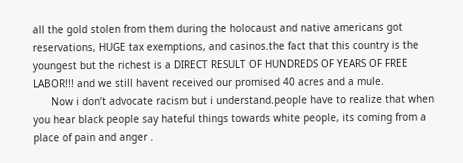all the gold stolen from them during the holocaust and native americans got reservations, HUGE tax exemptions, and casinos.the fact that this country is the youngest but the richest is a DIRECT RESULT OF HUNDREDS OF YEARS OF FREE LABOR!!! and we still havent received our promised 40 acres and a mule.
      Now i don’t advocate racism but i understand.people have to realize that when you hear black people say hateful things towards white people, its coming from a place of pain and anger .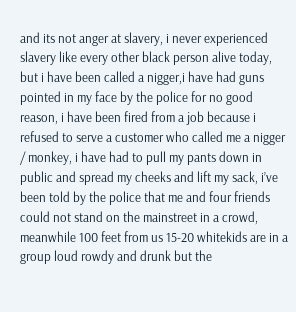and its not anger at slavery, i never experienced slavery like every other black person alive today, but i have been called a nigger,i have had guns pointed in my face by the police for no good reason, i have been fired from a job because i refused to serve a customer who called me a nigger / monkey, i have had to pull my pants down in public and spread my cheeks and lift my sack, i’ve been told by the police that me and four friends could not stand on the mainstreet in a crowd, meanwhile 100 feet from us 15-20 whitekids are in a group loud rowdy and drunk but the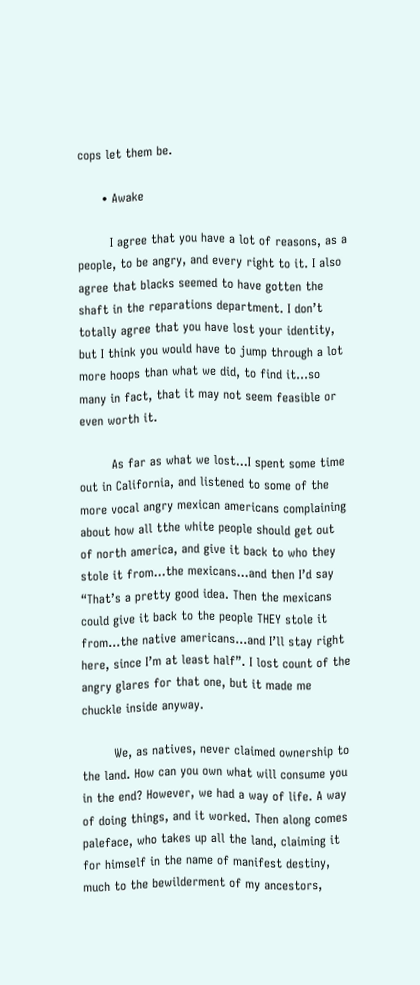cops let them be.

      • Awake

        I agree that you have a lot of reasons, as a people, to be angry, and every right to it. I also agree that blacks seemed to have gotten the shaft in the reparations department. I don’t totally agree that you have lost your identity, but I think you would have to jump through a lot more hoops than what we did, to find it…so many in fact, that it may not seem feasible or even worth it.

        As far as what we lost…I spent some time out in California, and listened to some of the more vocal angry mexican americans complaining about how all tthe white people should get out of north america, and give it back to who they stole it from…the mexicans…and then I’d say “That’s a pretty good idea. Then the mexicans could give it back to the people THEY stole it from…the native americans…and I’ll stay right here, since I’m at least half”. I lost count of the angry glares for that one, but it made me chuckle inside anyway.

        We, as natives, never claimed ownership to the land. How can you own what will consume you in the end? However, we had a way of life. A way of doing things, and it worked. Then along comes paleface, who takes up all the land, claiming it for himself in the name of manifest destiny, much to the bewilderment of my ancestors,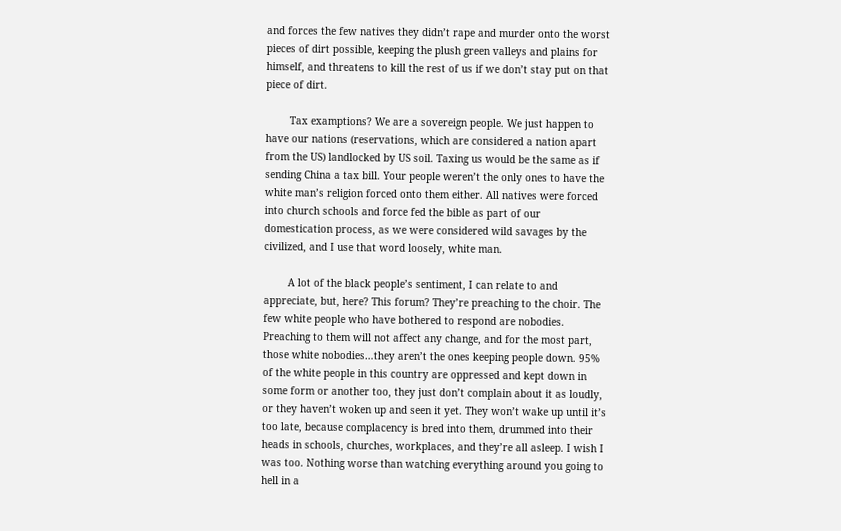and forces the few natives they didn’t rape and murder onto the worst pieces of dirt possible, keeping the plush green valleys and plains for himself, and threatens to kill the rest of us if we don’t stay put on that piece of dirt.

        Tax examptions? We are a sovereign people. We just happen to have our nations (reservations, which are considered a nation apart from the US) landlocked by US soil. Taxing us would be the same as if sending China a tax bill. Your people weren’t the only ones to have the white man’s religion forced onto them either. All natives were forced into church schools and force fed the bible as part of our domestication process, as we were considered wild savages by the civilized, and I use that word loosely, white man.

        A lot of the black people’s sentiment, I can relate to and appreciate, but, here? This forum? They’re preaching to the choir. The few white people who have bothered to respond are nobodies. Preaching to them will not affect any change, and for the most part, those white nobodies…they aren’t the ones keeping people down. 95% of the white people in this country are oppressed and kept down in some form or another too, they just don’t complain about it as loudly, or they haven’t woken up and seen it yet. They won’t wake up until it’s too late, because complacency is bred into them, drummed into their heads in schools, churches, workplaces, and they’re all asleep. I wish I was too. Nothing worse than watching everything around you going to hell in a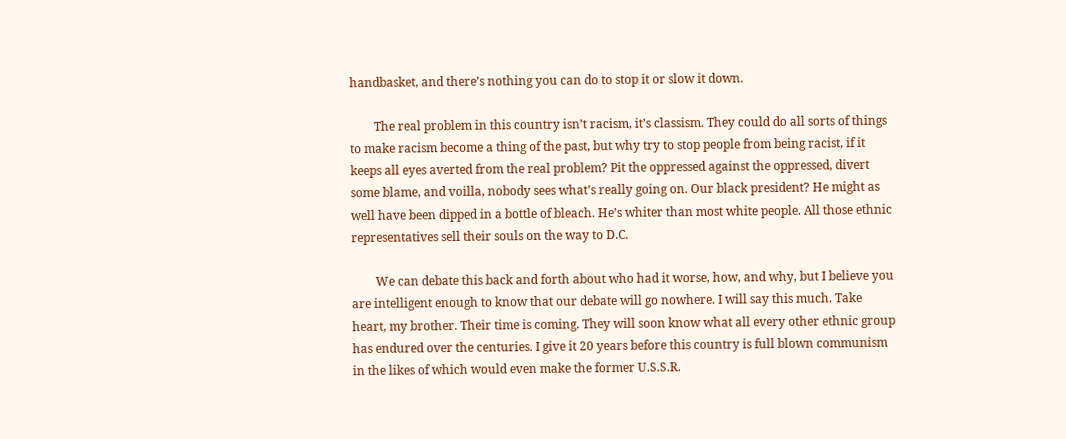handbasket, and there’s nothing you can do to stop it or slow it down.

        The real problem in this country isn’t racism, it’s classism. They could do all sorts of things to make racism become a thing of the past, but why try to stop people from being racist, if it keeps all eyes averted from the real problem? Pit the oppressed against the oppressed, divert some blame, and voilla, nobody sees what’s really going on. Our black president? He might as well have been dipped in a bottle of bleach. He’s whiter than most white people. All those ethnic representatives sell their souls on the way to D.C.

        We can debate this back and forth about who had it worse, how, and why, but I believe you are intelligent enough to know that our debate will go nowhere. I will say this much. Take heart, my brother. Their time is coming. They will soon know what all every other ethnic group has endured over the centuries. I give it 20 years before this country is full blown communism in the likes of which would even make the former U.S.S.R.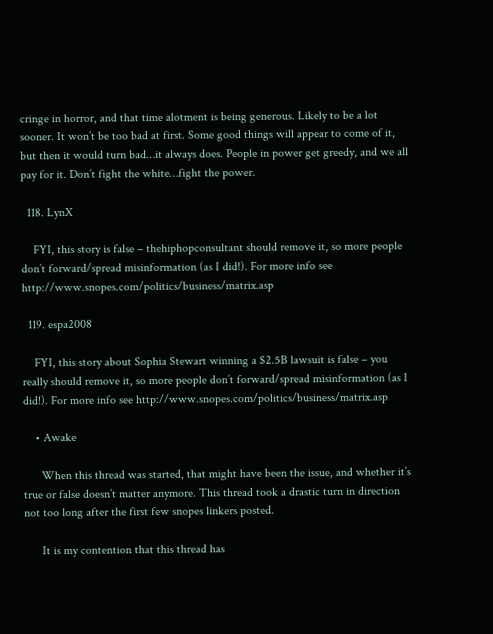cringe in horror, and that time alotment is being generous. Likely to be a lot sooner. It won’t be too bad at first. Some good things will appear to come of it, but then it would turn bad…it always does. People in power get greedy, and we all pay for it. Don’t fight the white…fight the power.

  118. LynX

    FYI, this story is false – thehiphopconsultant should remove it, so more people don’t forward/spread misinformation (as I did!). For more info see http://www.snopes.com/politics/business/matrix.asp

  119. espa2008

    FYI, this story about Sophia Stewart winning a $2.5B lawsuit is false – you really should remove it, so more people don’t forward/spread misinformation (as I did!). For more info see http://www.snopes.com/politics/business/matrix.asp

    • Awake

      When this thread was started, that might have been the issue, and whether it’s true or false doesn’t matter anymore. This thread took a drastic turn in direction not too long after the first few snopes linkers posted.

      It is my contention that this thread has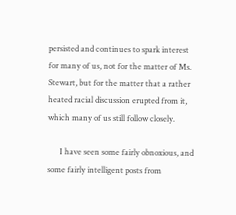persisted and continues to spark interest for many of us, not for the matter of Ms. Stewart, but for the matter that a rather heated racial discussion erupted from it, which many of us still follow closely.

      I have seen some fairly obnoxious, and some fairly intelligent posts from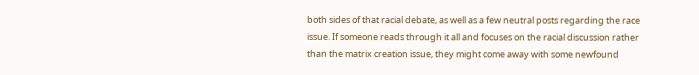both sides of that racial debate, as well as a few neutral posts regarding the race issue. If someone reads through it all and focuses on the racial discussion rather than the matrix creation issue, they might come away with some newfound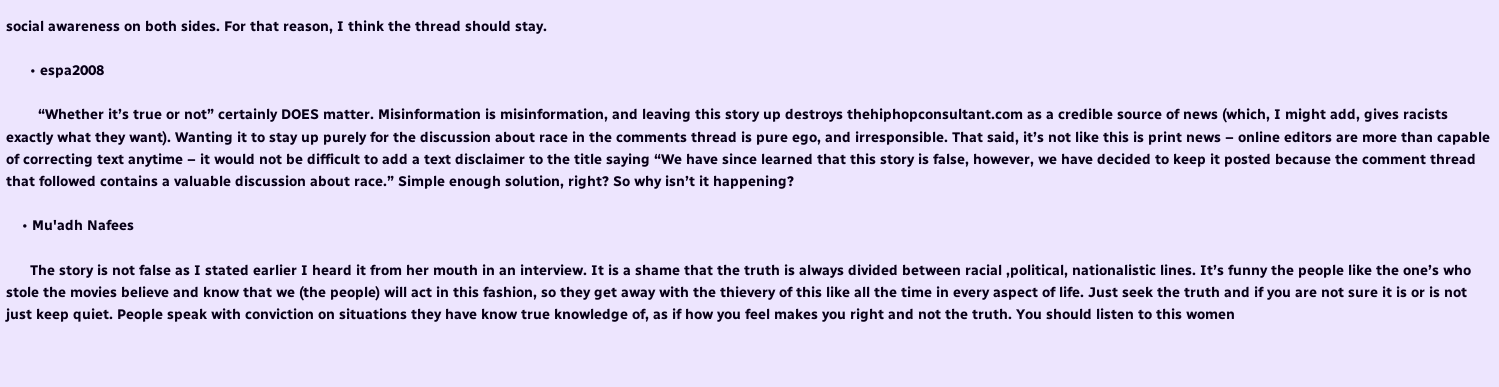social awareness on both sides. For that reason, I think the thread should stay.

      • espa2008

        “Whether it’s true or not” certainly DOES matter. Misinformation is misinformation, and leaving this story up destroys thehiphopconsultant.com as a credible source of news (which, I might add, gives racists exactly what they want). Wanting it to stay up purely for the discussion about race in the comments thread is pure ego, and irresponsible. That said, it’s not like this is print news – online editors are more than capable of correcting text anytime – it would not be difficult to add a text disclaimer to the title saying “We have since learned that this story is false, however, we have decided to keep it posted because the comment thread that followed contains a valuable discussion about race.” Simple enough solution, right? So why isn’t it happening?

    • Mu'adh Nafees

      The story is not false as I stated earlier I heard it from her mouth in an interview. It is a shame that the truth is always divided between racial ,political, nationalistic lines. It’s funny the people like the one’s who stole the movies believe and know that we (the people) will act in this fashion, so they get away with the thievery of this like all the time in every aspect of life. Just seek the truth and if you are not sure it is or is not just keep quiet. People speak with conviction on situations they have know true knowledge of, as if how you feel makes you right and not the truth. You should listen to this women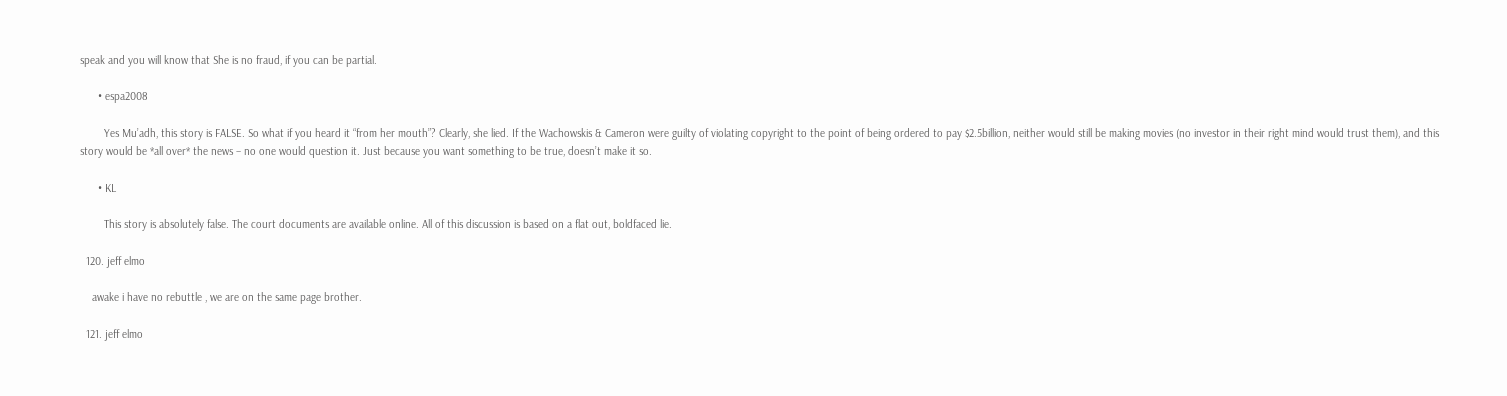speak and you will know that She is no fraud, if you can be partial.

      • espa2008

        Yes Mu’adh, this story is FALSE. So what if you heard it “from her mouth”? Clearly, she lied. If the Wachowskis & Cameron were guilty of violating copyright to the point of being ordered to pay $2.5billion, neither would still be making movies (no investor in their right mind would trust them), and this story would be *all over* the news – no one would question it. Just because you want something to be true, doesn’t make it so.

      • KL

        This story is absolutely false. The court documents are available online. All of this discussion is based on a flat out, boldfaced lie.

  120. jeff elmo

    awake i have no rebuttle , we are on the same page brother.

  121. jeff elmo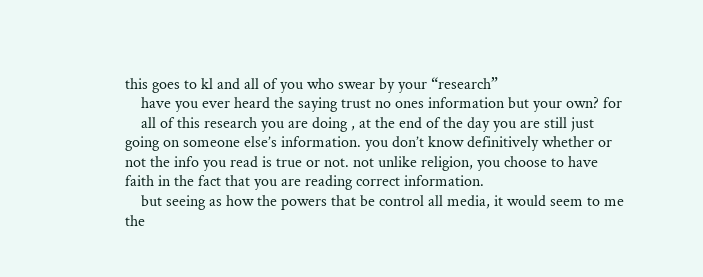this goes to kl and all of you who swear by your “research”
    have you ever heard the saying trust no ones information but your own? for
    all of this research you are doing , at the end of the day you are still just going on someone else’s information. you don’t know definitively whether or not the info you read is true or not. not unlike religion, you choose to have faith in the fact that you are reading correct information.
    but seeing as how the powers that be control all media, it would seem to me the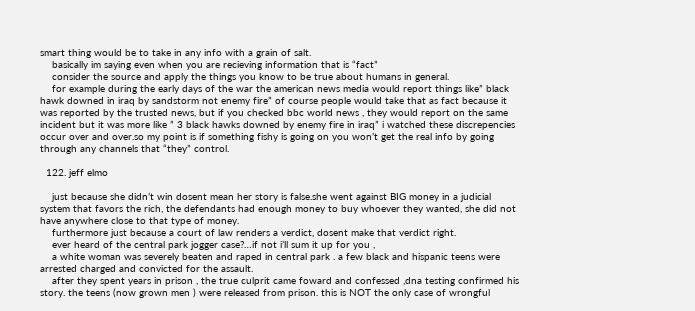smart thing would be to take in any info with a grain of salt.
    basically im saying even when you are recieving information that is “fact”
    consider the source and apply the things you know to be true about humans in general.
    for example during the early days of the war the american news media would report things like” black hawk downed in iraq by sandstorm not enemy fire” of course people would take that as fact because it was reported by the trusted news, but if you checked bbc world news , they would report on the same incident but it was more like ” 3 black hawks downed by enemy fire in iraq” i watched these discrepencies occur over and over.so my point is if something fishy is going on you won’t get the real info by going through any channels that “they” control.

  122. jeff elmo

    just because she didn’t win dosent mean her story is false.she went against BIG money in a judicial system that favors the rich, the defendants had enough money to buy whoever they wanted, she did not have anywhere close to that type of money.
    furthermore just because a court of law renders a verdict, dosent make that verdict right.
    ever heard of the central park jogger case?…if not i’ll sum it up for you ,
    a white woman was severely beaten and raped in central park . a few black and hispanic teens were arrested charged and convicted for the assault.
    after they spent years in prison , the true culprit came foward and confessed ,dna testing confirmed his story. the teens (now grown men ) were released from prison. this is NOT the only case of wrongful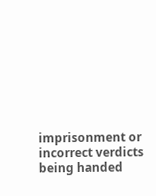imprisonment or incorrect verdicts being handed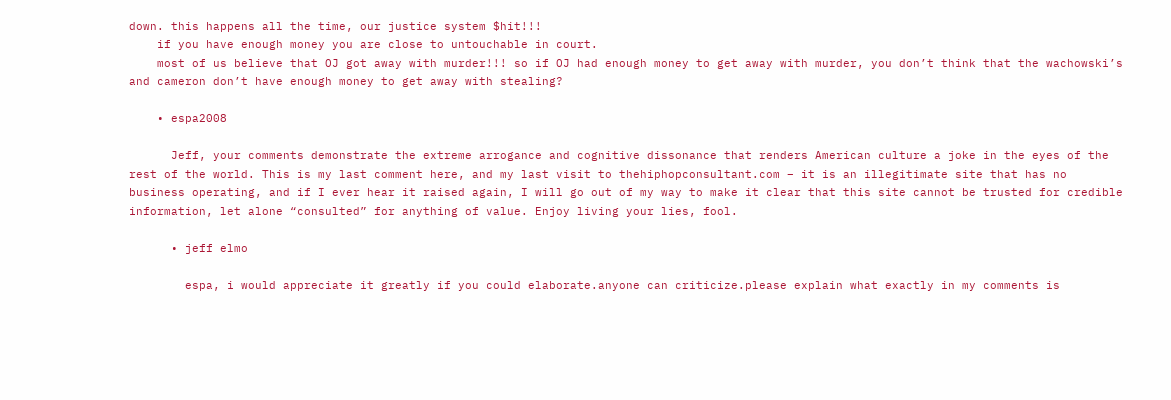down. this happens all the time, our justice system $hit!!!
    if you have enough money you are close to untouchable in court.
    most of us believe that OJ got away with murder!!! so if OJ had enough money to get away with murder, you don’t think that the wachowski’s and cameron don’t have enough money to get away with stealing?

    • espa2008

      Jeff, your comments demonstrate the extreme arrogance and cognitive dissonance that renders American culture a joke in the eyes of the rest of the world. This is my last comment here, and my last visit to thehiphopconsultant.com – it is an illegitimate site that has no business operating, and if I ever hear it raised again, I will go out of my way to make it clear that this site cannot be trusted for credible information, let alone “consulted” for anything of value. Enjoy living your lies, fool.

      • jeff elmo

        espa, i would appreciate it greatly if you could elaborate.anyone can criticize.please explain what exactly in my comments is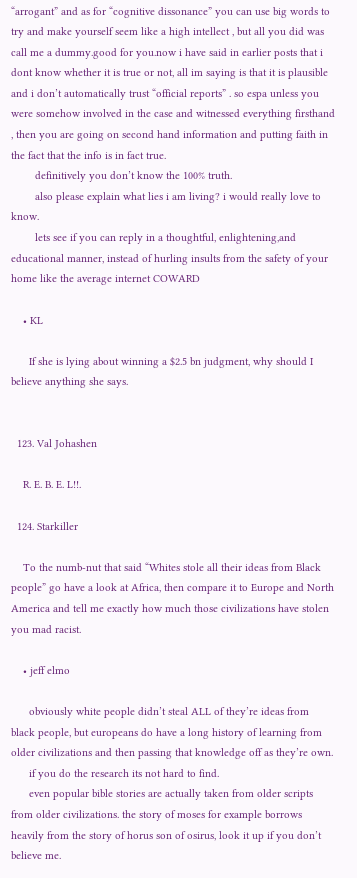“arrogant” and as for “cognitive dissonance” you can use big words to try and make yourself seem like a high intellect , but all you did was call me a dummy.good for you.now i have said in earlier posts that i dont know whether it is true or not, all im saying is that it is plausible and i don’t automatically trust “official reports” . so espa unless you were somehow involved in the case and witnessed everything firsthand , then you are going on second hand information and putting faith in the fact that the info is in fact true.
        definitively you don’t know the 100% truth.
        also please explain what lies i am living? i would really love to know.
        lets see if you can reply in a thoughtful, enlightening,and educational manner, instead of hurling insults from the safety of your home like the average internet COWARD

    • KL

      If she is lying about winning a $2.5 bn judgment, why should I believe anything she says.


  123. Val Johashen

    R. E. B. E. L!!.

  124. Starkiller

    To the numb-nut that said “Whites stole all their ideas from Black people” go have a look at Africa, then compare it to Europe and North America and tell me exactly how much those civilizations have stolen you mad racist.

    • jeff elmo

      obviously white people didn’t steal ALL of they’re ideas from black people, but europeans do have a long history of learning from older civilizations and then passing that knowledge off as they’re own.
      if you do the research its not hard to find.
      even popular bible stories are actually taken from older scripts from older civilizations. the story of moses for example borrows heavily from the story of horus son of osirus, look it up if you don’t believe me.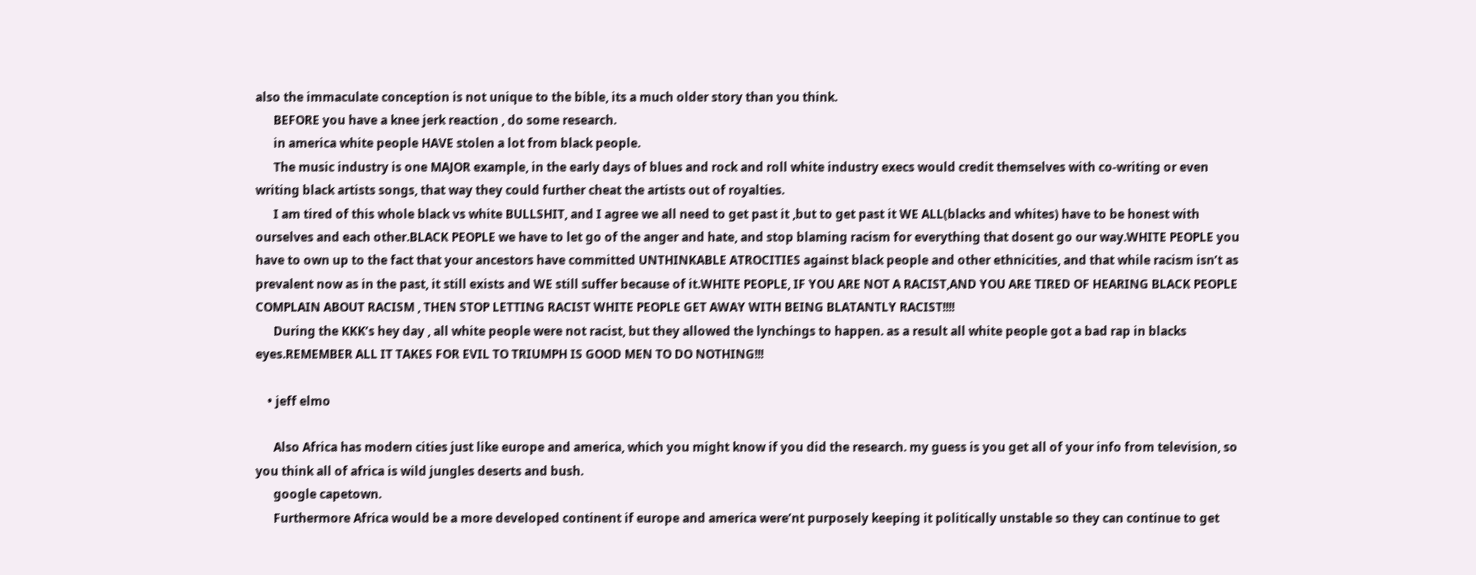also the immaculate conception is not unique to the bible, its a much older story than you think.
      BEFORE you have a knee jerk reaction , do some research.
      in america white people HAVE stolen a lot from black people.
      The music industry is one MAJOR example, in the early days of blues and rock and roll white industry execs would credit themselves with co-writing or even writing black artists songs, that way they could further cheat the artists out of royalties.
      I am tired of this whole black vs white BULLSHIT, and I agree we all need to get past it ,but to get past it WE ALL(blacks and whites) have to be honest with ourselves and each other.BLACK PEOPLE we have to let go of the anger and hate, and stop blaming racism for everything that dosent go our way.WHITE PEOPLE you have to own up to the fact that your ancestors have committed UNTHINKABLE ATROCITIES against black people and other ethnicities, and that while racism isn’t as prevalent now as in the past, it still exists and WE still suffer because of it.WHITE PEOPLE, IF YOU ARE NOT A RACIST,AND YOU ARE TIRED OF HEARING BLACK PEOPLE COMPLAIN ABOUT RACISM , THEN STOP LETTING RACIST WHITE PEOPLE GET AWAY WITH BEING BLATANTLY RACIST!!!!
      During the KKK’s hey day , all white people were not racist, but they allowed the lynchings to happen. as a result all white people got a bad rap in blacks eyes.REMEMBER ALL IT TAKES FOR EVIL TO TRIUMPH IS GOOD MEN TO DO NOTHING!!!

    • jeff elmo

      Also Africa has modern cities just like europe and america, which you might know if you did the research. my guess is you get all of your info from television, so you think all of africa is wild jungles deserts and bush.
      google capetown.
      Furthermore Africa would be a more developed continent if europe and america were’nt purposely keeping it politically unstable so they can continue to get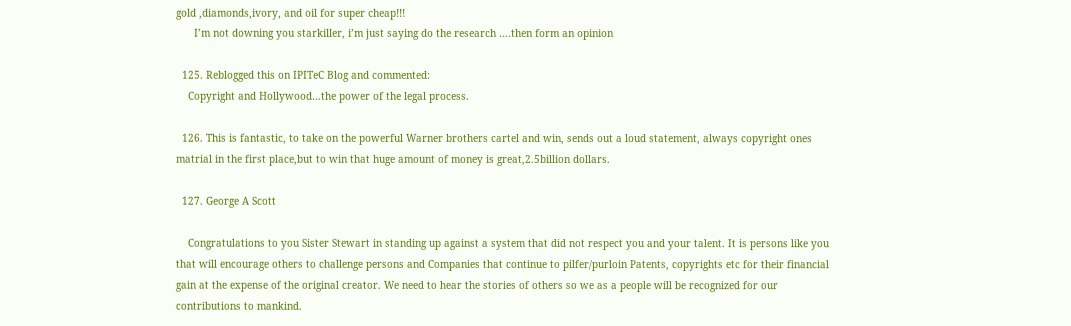gold ,diamonds,ivory, and oil for super cheap!!!
      I’m not downing you starkiller, i’m just saying do the research ….then form an opinion

  125. Reblogged this on IPITeC Blog and commented:
    Copyright and Hollywood…the power of the legal process.

  126. This is fantastic, to take on the powerful Warner brothers cartel and win, sends out a loud statement, always copyright ones matrial in the first place,but to win that huge amount of money is great,2.5billion dollars.

  127. George A Scott

    Congratulations to you Sister Stewart in standing up against a system that did not respect you and your talent. It is persons like you that will encourage others to challenge persons and Companies that continue to pilfer/purloin Patents, copyrights etc for their financial gain at the expense of the original creator. We need to hear the stories of others so we as a people will be recognized for our contributions to mankind.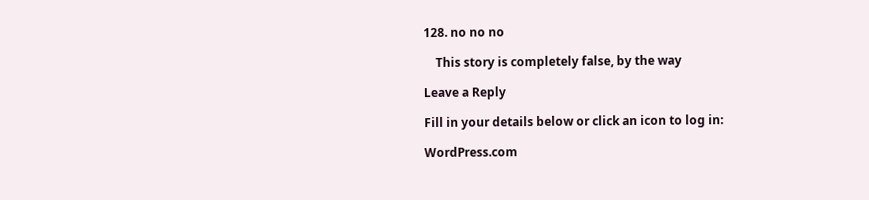128. no no no

    This story is completely false, by the way

Leave a Reply

Fill in your details below or click an icon to log in:

WordPress.com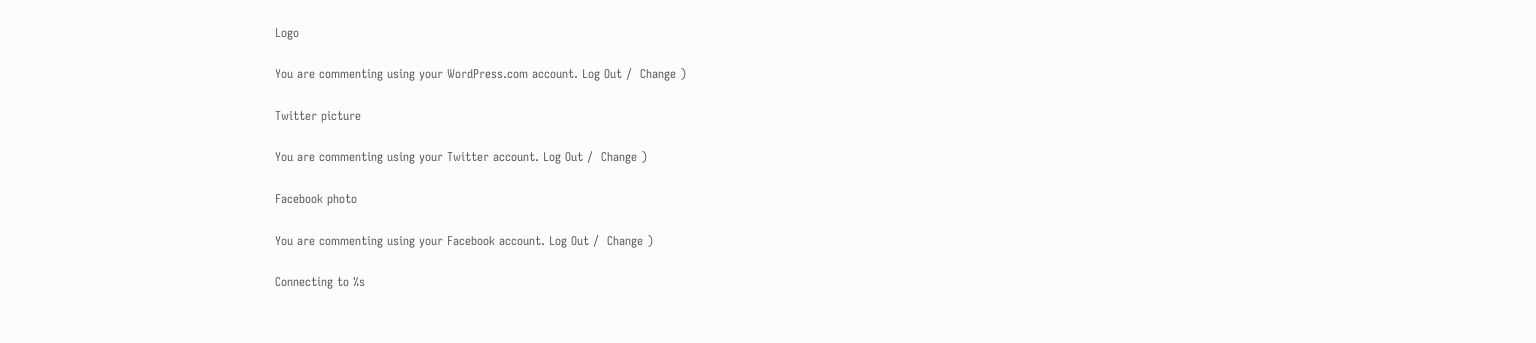Logo

You are commenting using your WordPress.com account. Log Out /  Change )

Twitter picture

You are commenting using your Twitter account. Log Out /  Change )

Facebook photo

You are commenting using your Facebook account. Log Out /  Change )

Connecting to %s